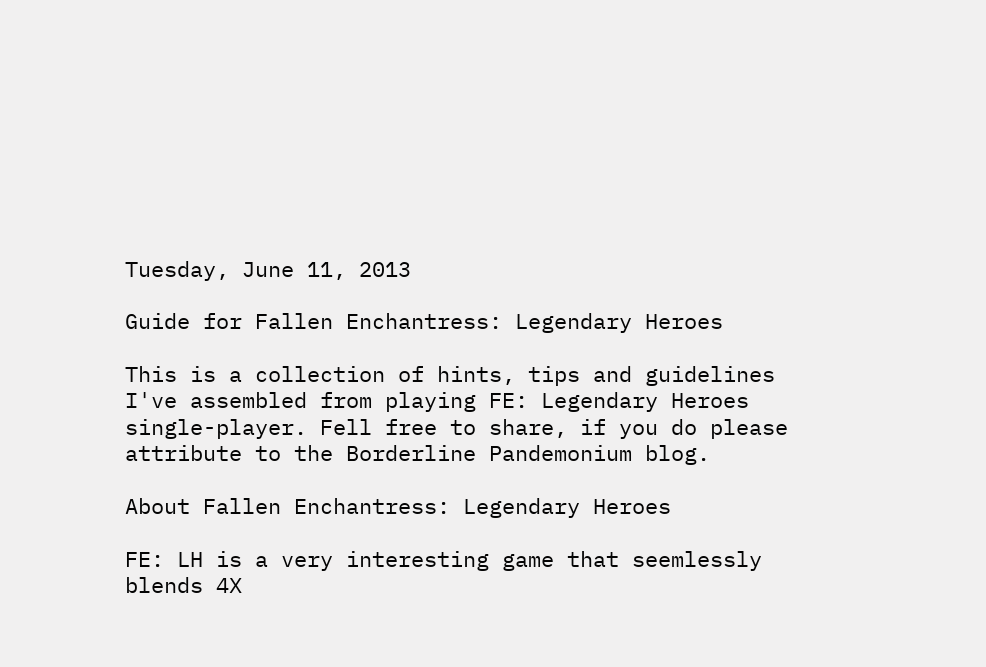Tuesday, June 11, 2013

Guide for Fallen Enchantress: Legendary Heroes

This is a collection of hints, tips and guidelines I've assembled from playing FE: Legendary Heroes single-player. Fell free to share, if you do please attribute to the Borderline Pandemonium blog.

About Fallen Enchantress: Legendary Heroes

FE: LH is a very interesting game that seemlessly blends 4X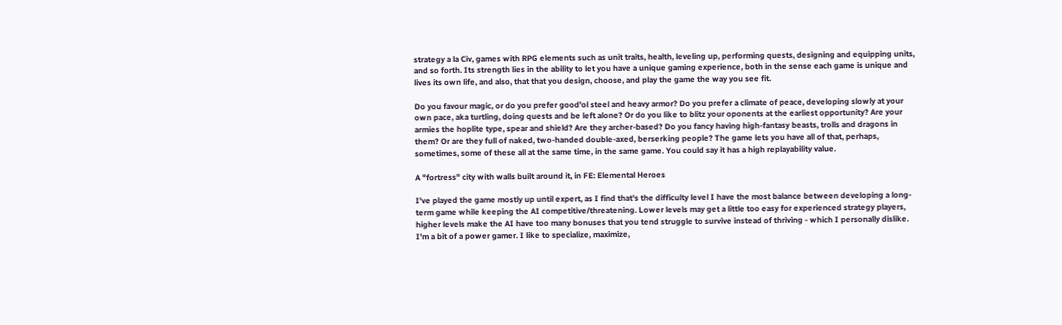strategy a la Civ, games with RPG elements such as unit traits, health, leveling up, performing quests, designing and equipping units, and so forth. Its strength lies in the ability to let you have a unique gaming experience, both in the sense each game is unique and lives its own life, and also, that that you design, choose, and play the game the way you see fit.

Do you favour magic, or do you prefer good'ol steel and heavy armor? Do you prefer a climate of peace, developing slowly at your own pace, aka turtling, doing quests and be left alone? Or do you like to blitz your oponents at the earliest opportunity? Are your armies the hoplite type, spear and shield? Are they archer-based? Do you fancy having high-fantasy beasts, trolls and dragons in them? Or are they full of naked, two-handed double-axed, berserking people? The game lets you have all of that, perhaps, sometimes, some of these all at the same time, in the same game. You could say it has a high replayability value.

A "fortress" city with walls built around it, in FE: Elemental Heroes

I've played the game mostly up until expert, as I find that's the difficulty level I have the most balance between developing a long-term game while keeping the AI competitive/threatening. Lower levels may get a little too easy for experienced strategy players, higher levels make the AI have too many bonuses that you tend struggle to survive instead of thriving - which I personally dislike. I'm a bit of a power gamer. I like to specialize, maximize,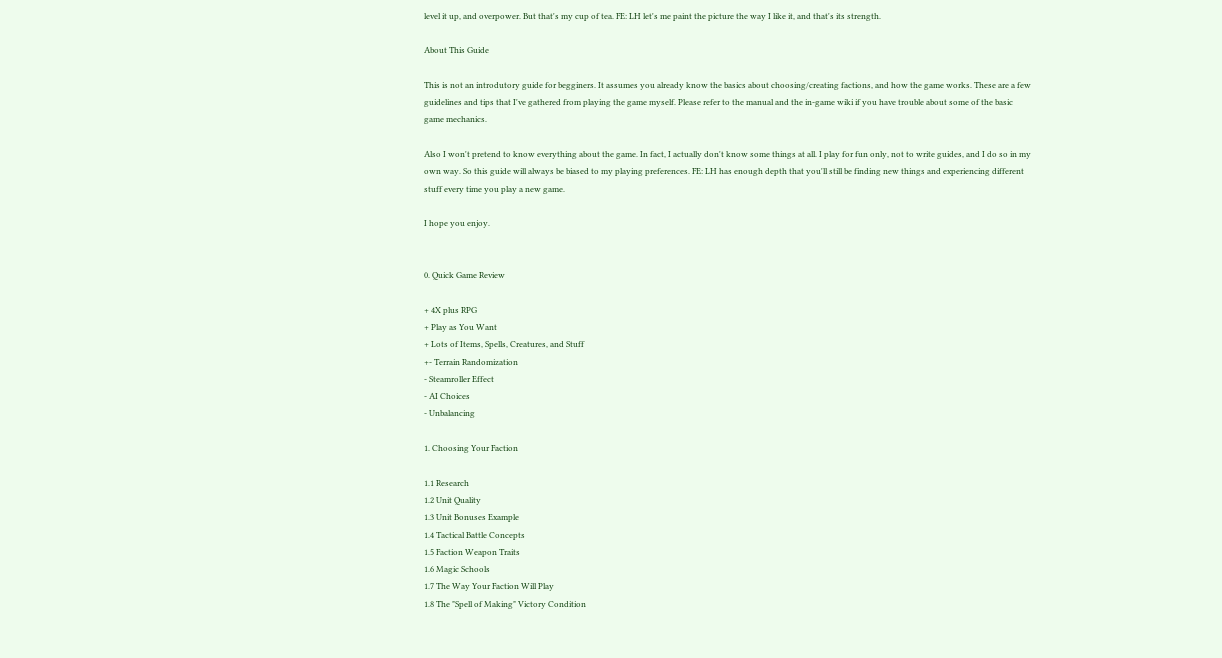level it up, and overpower. But that's my cup of tea. FE: LH let's me paint the picture the way I like it, and that's its strength.

About This Guide

This is not an introdutory guide for begginers. It assumes you already know the basics about choosing/creating factions, and how the game works. These are a few guidelines and tips that I've gathered from playing the game myself. Please refer to the manual and the in-game wiki if you have trouble about some of the basic game mechanics.

Also I won't pretend to know everything about the game. In fact, I actually don't know some things at all. I play for fun only, not to write guides, and I do so in my own way. So this guide will always be biased to my playing preferences. FE: LH has enough depth that you'll still be finding new things and experiencing different stuff every time you play a new game.

I hope you enjoy.


0. Quick Game Review

+ 4X plus RPG
+ Play as You Want
+ Lots of Items, Spells, Creatures, and Stuff
+- Terrain Randomization
- Steamroller Effect
- AI Choices
- Unbalancing

1. Choosing Your Faction

1.1 Research
1.2 Unit Quality
1.3 Unit Bonuses Example
1.4 Tactical Battle Concepts
1.5 Faction Weapon Traits
1.6 Magic Schools
1.7 The Way Your Faction Will Play
1.8 The "Spell of Making" Victory Condition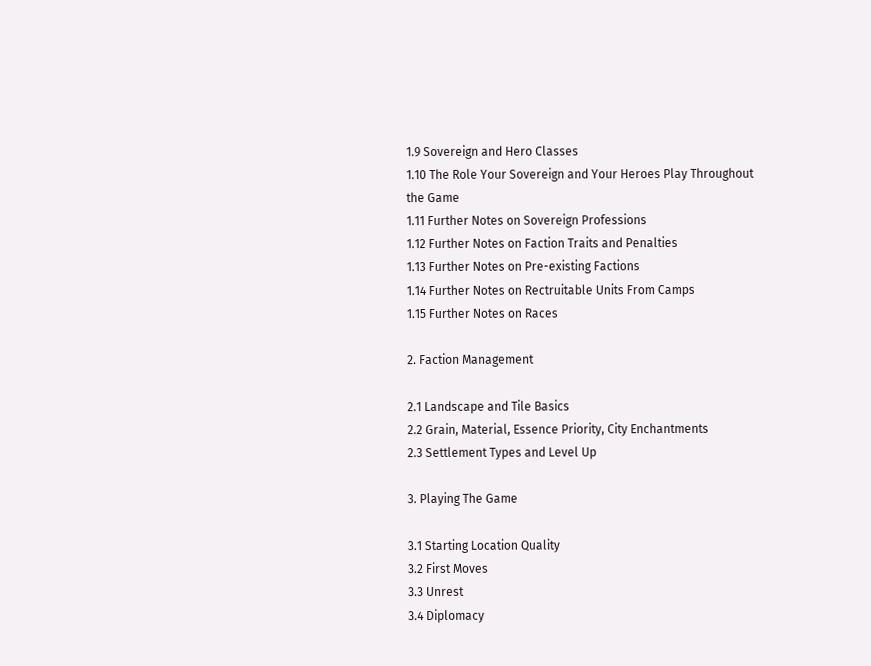1.9 Sovereign and Hero Classes
1.10 The Role Your Sovereign and Your Heroes Play Throughout the Game
1.11 Further Notes on Sovereign Professions
1.12 Further Notes on Faction Traits and Penalties
1.13 Further Notes on Pre-existing Factions
1.14 Further Notes on Rectruitable Units From Camps
1.15 Further Notes on Races

2. Faction Management

2.1 Landscape and Tile Basics
2.2 Grain, Material, Essence Priority, City Enchantments
2.3 Settlement Types and Level Up

3. Playing The Game

3.1 Starting Location Quality
3.2 First Moves
3.3 Unrest
3.4 Diplomacy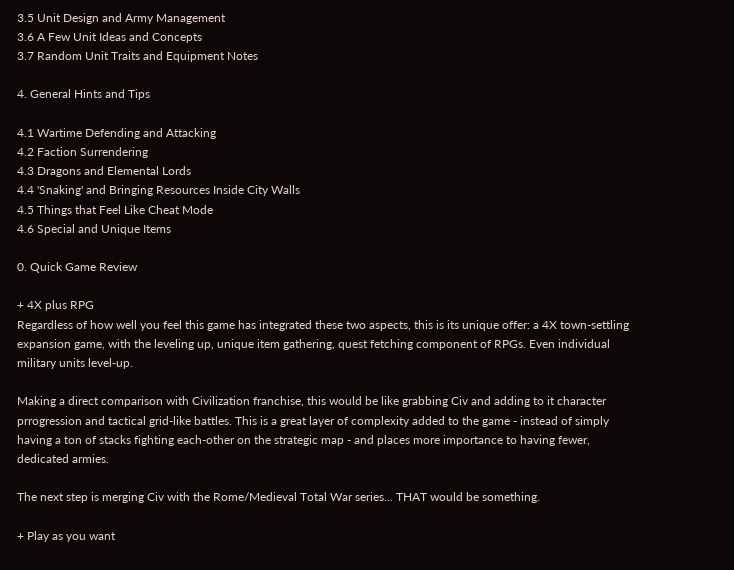3.5 Unit Design and Army Management
3.6 A Few Unit Ideas and Concepts
3.7 Random Unit Traits and Equipment Notes

4. General Hints and Tips

4.1 Wartime Defending and Attacking
4.2 Faction Surrendering
4.3 Dragons and Elemental Lords
4.4 'Snaking' and Bringing Resources Inside City Walls
4.5 Things that Feel Like Cheat Mode
4.6 Special and Unique Items

0. Quick Game Review

+ 4X plus RPG
Regardless of how well you feel this game has integrated these two aspects, this is its unique offer: a 4X town-settling expansion game, with the leveling up, unique item gathering, quest fetching component of RPGs. Even individual military units level-up.

Making a direct comparison with Civilization franchise, this would be like grabbing Civ and adding to it character prrogression and tactical grid-like battles. This is a great layer of complexity added to the game - instead of simply having a ton of stacks fighting each-other on the strategic map - and places more importance to having fewer, dedicated armies.

The next step is merging Civ with the Rome/Medieval Total War series... THAT would be something.

+ Play as you want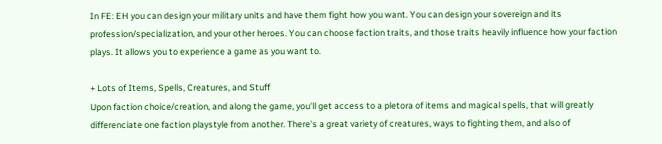In FE: EH you can design your military units and have them fight how you want. You can design your sovereign and its profession/specialization, and your other heroes. You can choose faction traits, and those traits heavily influence how your faction plays. It allows you to experience a game as you want to.

+ Lots of Items, Spells, Creatures, and Stuff
Upon faction choice/creation, and along the game, you'll get access to a pletora of items and magical spells, that will greatly differenciate one faction playstyle from another. There's a great variety of creatures, ways to fighting them, and also of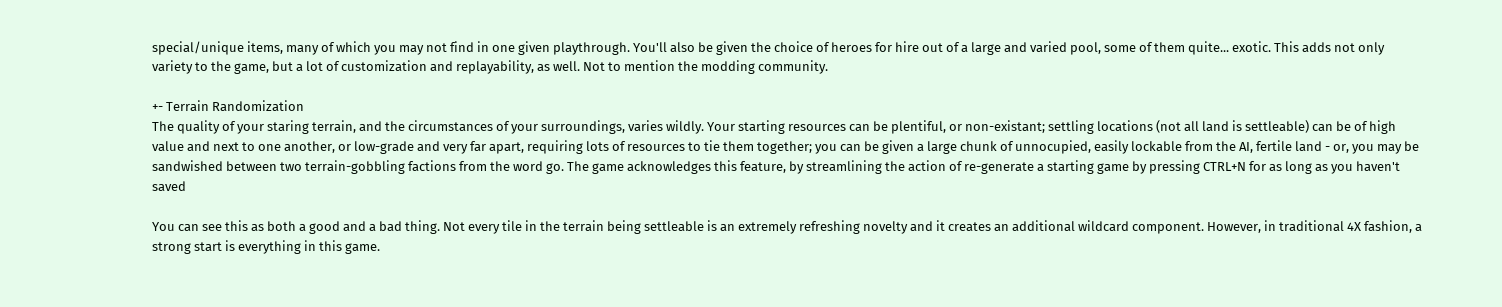special/unique items, many of which you may not find in one given playthrough. You'll also be given the choice of heroes for hire out of a large and varied pool, some of them quite... exotic. This adds not only variety to the game, but a lot of customization and replayability, as well. Not to mention the modding community.

+- Terrain Randomization
The quality of your staring terrain, and the circumstances of your surroundings, varies wildly. Your starting resources can be plentiful, or non-existant; settling locations (not all land is settleable) can be of high value and next to one another, or low-grade and very far apart, requiring lots of resources to tie them together; you can be given a large chunk of unnocupied, easily lockable from the AI, fertile land - or, you may be sandwished between two terrain-gobbling factions from the word go. The game acknowledges this feature, by streamlining the action of re-generate a starting game by pressing CTRL+N for as long as you haven't saved

You can see this as both a good and a bad thing. Not every tile in the terrain being settleable is an extremely refreshing novelty and it creates an additional wildcard component. However, in traditional 4X fashion, a strong start is everything in this game.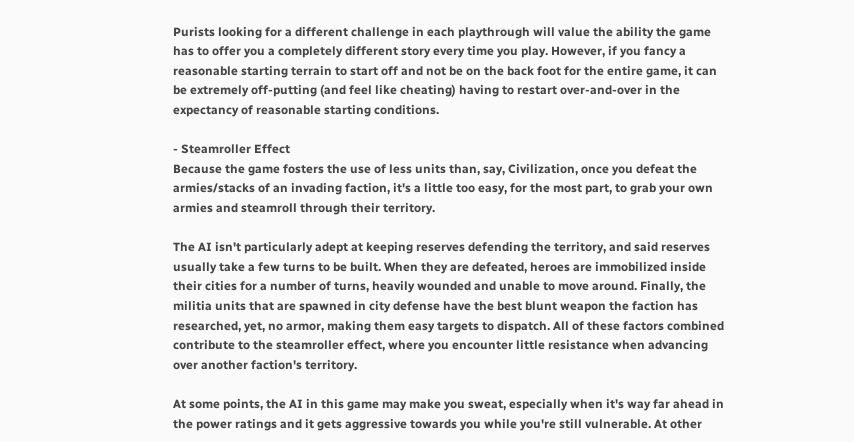Purists looking for a different challenge in each playthrough will value the ability the game has to offer you a completely different story every time you play. However, if you fancy a reasonable starting terrain to start off and not be on the back foot for the entire game, it can be extremely off-putting (and feel like cheating) having to restart over-and-over in the expectancy of reasonable starting conditions.

- Steamroller Effect
Because the game fosters the use of less units than, say, Civilization, once you defeat the armies/stacks of an invading faction, it's a little too easy, for the most part, to grab your own armies and steamroll through their territory.

The AI isn't particularly adept at keeping reserves defending the territory, and said reserves usually take a few turns to be built. When they are defeated, heroes are immobilized inside their cities for a number of turns, heavily wounded and unable to move around. Finally, the militia units that are spawned in city defense have the best blunt weapon the faction has researched, yet, no armor, making them easy targets to dispatch. All of these factors combined contribute to the steamroller effect, where you encounter little resistance when advancing over another faction's territory.

At some points, the AI in this game may make you sweat, especially when it's way far ahead in the power ratings and it gets aggressive towards you while you're still vulnerable. At other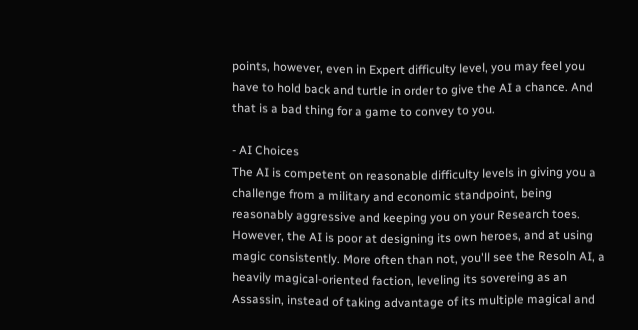points, however, even in Expert difficulty level, you may feel you have to hold back and turtle in order to give the AI a chance. And that is a bad thing for a game to convey to you.

- AI Choices
The AI is competent on reasonable difficulty levels in giving you a challenge from a military and economic standpoint, being reasonably aggressive and keeping you on your Research toes. However, the AI is poor at designing its own heroes, and at using magic consistently. More often than not, you'll see the Resoln AI, a heavily magical-oriented faction, leveling its sovereing as an Assassin, instead of taking advantage of its multiple magical and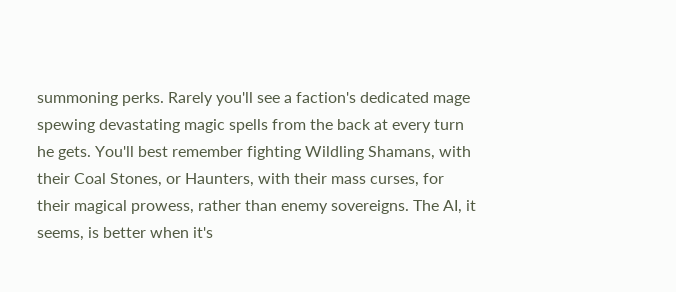summoning perks. Rarely you'll see a faction's dedicated mage spewing devastating magic spells from the back at every turn he gets. You'll best remember fighting Wildling Shamans, with their Coal Stones, or Haunters, with their mass curses, for their magical prowess, rather than enemy sovereigns. The AI, it seems, is better when it's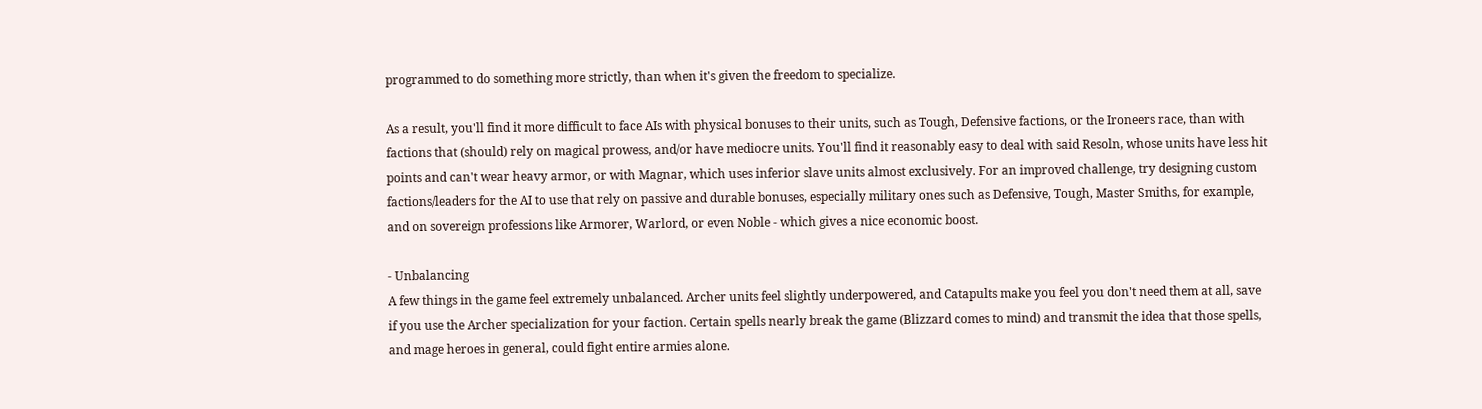programmed to do something more strictly, than when it's given the freedom to specialize.

As a result, you'll find it more difficult to face AIs with physical bonuses to their units, such as Tough, Defensive factions, or the Ironeers race, than with factions that (should) rely on magical prowess, and/or have mediocre units. You'll find it reasonably easy to deal with said Resoln, whose units have less hit points and can't wear heavy armor, or with Magnar, which uses inferior slave units almost exclusively. For an improved challenge, try designing custom factions/leaders for the AI to use that rely on passive and durable bonuses, especially military ones such as Defensive, Tough, Master Smiths, for example, and on sovereign professions like Armorer, Warlord, or even Noble - which gives a nice economic boost.

- Unbalancing
A few things in the game feel extremely unbalanced. Archer units feel slightly underpowered, and Catapults make you feel you don't need them at all, save if you use the Archer specialization for your faction. Certain spells nearly break the game (Blizzard comes to mind) and transmit the idea that those spells, and mage heroes in general, could fight entire armies alone.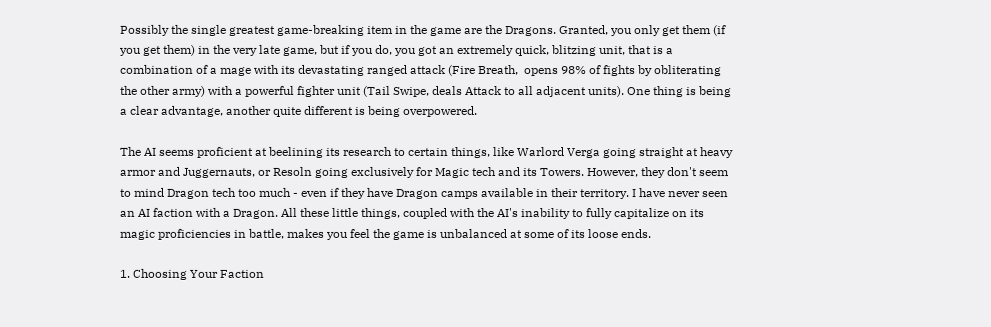Possibly the single greatest game-breaking item in the game are the Dragons. Granted, you only get them (if you get them) in the very late game, but if you do, you got an extremely quick, blitzing unit, that is a combination of a mage with its devastating ranged attack (Fire Breath,  opens 98% of fights by obliterating the other army) with a powerful fighter unit (Tail Swipe, deals Attack to all adjacent units). One thing is being a clear advantage, another quite different is being overpowered.

The AI seems proficient at beelining its research to certain things, like Warlord Verga going straight at heavy armor and Juggernauts, or Resoln going exclusively for Magic tech and its Towers. However, they don't seem to mind Dragon tech too much - even if they have Dragon camps available in their territory. I have never seen an AI faction with a Dragon. All these little things, coupled with the AI's inability to fully capitalize on its magic proficiencies in battle, makes you feel the game is unbalanced at some of its loose ends.

1. Choosing Your Faction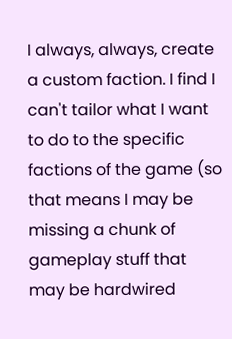I always, always, create a custom faction. I find I can't tailor what I want to do to the specific factions of the game (so that means I may be missing a chunk of gameplay stuff that may be hardwired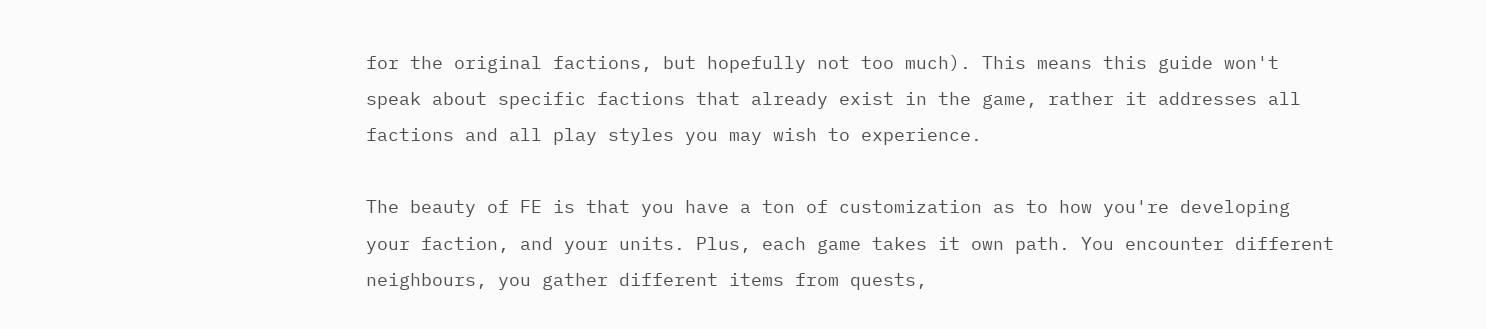for the original factions, but hopefully not too much). This means this guide won't speak about specific factions that already exist in the game, rather it addresses all factions and all play styles you may wish to experience.

The beauty of FE is that you have a ton of customization as to how you're developing your faction, and your units. Plus, each game takes it own path. You encounter different neighbours, you gather different items from quests,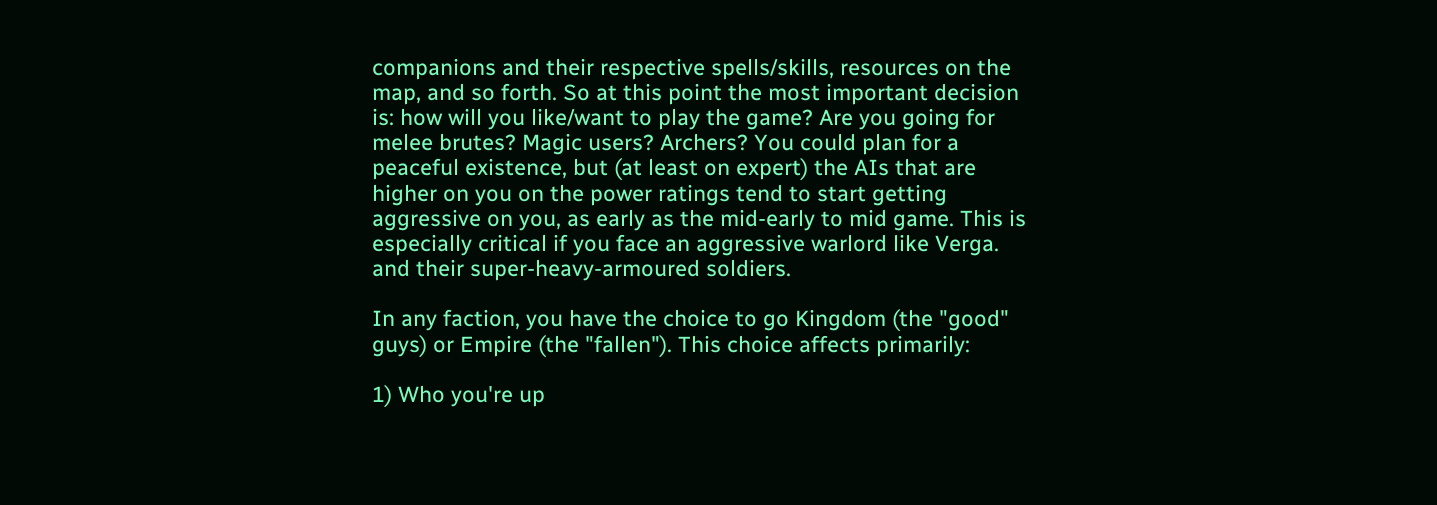companions and their respective spells/skills, resources on the map, and so forth. So at this point the most important decision is: how will you like/want to play the game? Are you going for melee brutes? Magic users? Archers? You could plan for a peaceful existence, but (at least on expert) the AIs that are higher on you on the power ratings tend to start getting aggressive on you, as early as the mid-early to mid game. This is especially critical if you face an aggressive warlord like Verga. and their super-heavy-armoured soldiers.

In any faction, you have the choice to go Kingdom (the "good" guys) or Empire (the "fallen"). This choice affects primarily:

1) Who you're up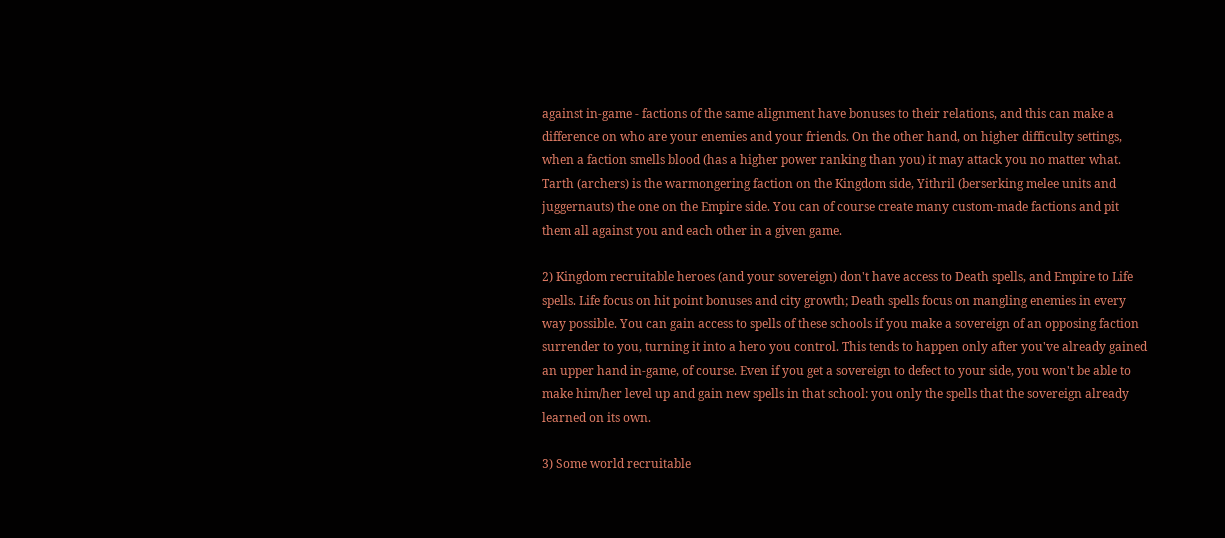against in-game - factions of the same alignment have bonuses to their relations, and this can make a difference on who are your enemies and your friends. On the other hand, on higher difficulty settings, when a faction smells blood (has a higher power ranking than you) it may attack you no matter what. Tarth (archers) is the warmongering faction on the Kingdom side, Yithril (berserking melee units and juggernauts) the one on the Empire side. You can of course create many custom-made factions and pit them all against you and each other in a given game.

2) Kingdom recruitable heroes (and your sovereign) don't have access to Death spells, and Empire to Life spells. Life focus on hit point bonuses and city growth; Death spells focus on mangling enemies in every way possible. You can gain access to spells of these schools if you make a sovereign of an opposing faction surrender to you, turning it into a hero you control. This tends to happen only after you've already gained an upper hand in-game, of course. Even if you get a sovereign to defect to your side, you won't be able to make him/her level up and gain new spells in that school: you only the spells that the sovereign already learned on its own.

3) Some world recruitable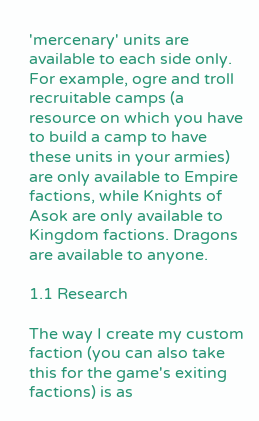'mercenary' units are available to each side only. For example, ogre and troll recruitable camps (a resource on which you have to build a camp to have these units in your armies) are only available to Empire factions, while Knights of Asok are only available to Kingdom factions. Dragons are available to anyone.

1.1 Research

The way I create my custom faction (you can also take this for the game's exiting factions) is as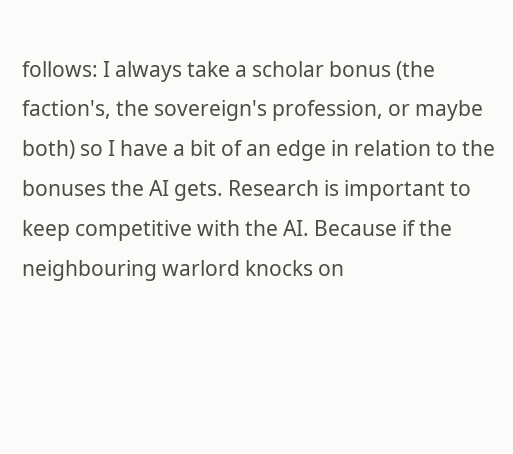follows: I always take a scholar bonus (the faction's, the sovereign's profession, or maybe both) so I have a bit of an edge in relation to the bonuses the AI gets. Research is important to keep competitive with the AI. Because if the neighbouring warlord knocks on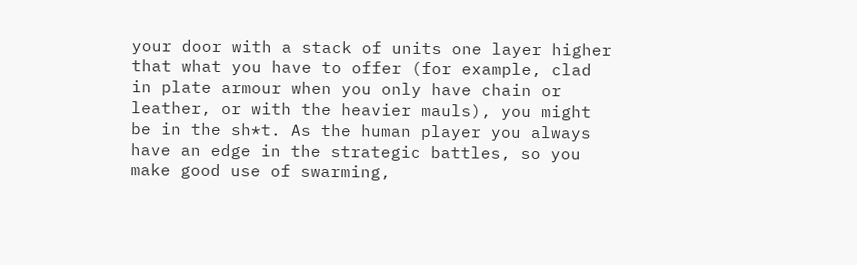your door with a stack of units one layer higher that what you have to offer (for example, clad in plate armour when you only have chain or leather, or with the heavier mauls), you might be in the sh*t. As the human player you always have an edge in the strategic battles, so you make good use of swarming,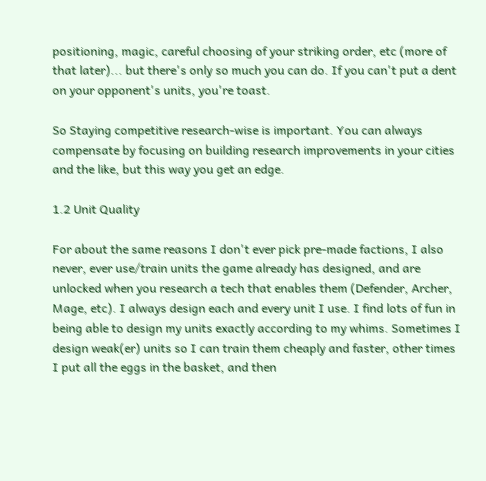positioning, magic, careful choosing of your striking order, etc (more of that later)... but there's only so much you can do. If you can't put a dent on your opponent's units, you're toast.

So Staying competitive research-wise is important. You can always compensate by focusing on building research improvements in your cities and the like, but this way you get an edge.

1.2 Unit Quality

For about the same reasons I don't ever pick pre-made factions, I also never, ever use/train units the game already has designed, and are unlocked when you research a tech that enables them (Defender, Archer, Mage, etc). I always design each and every unit I use. I find lots of fun in being able to design my units exactly according to my whims. Sometimes I design weak(er) units so I can train them cheaply and faster, other times I put all the eggs in the basket, and then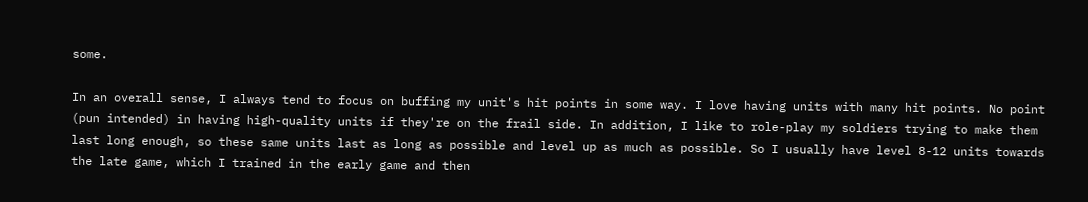some.

In an overall sense, I always tend to focus on buffing my unit's hit points in some way. I love having units with many hit points. No point (pun intended) in having high-quality units if they're on the frail side. In addition, I like to role-play my soldiers trying to make them last long enough, so these same units last as long as possible and level up as much as possible. So I usually have level 8-12 units towards the late game, which I trained in the early game and then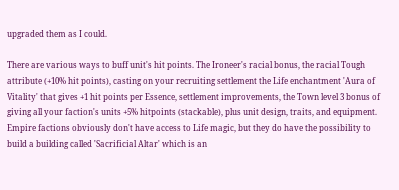upgraded them as I could.

There are various ways to buff unit's hit points. The Ironeer's racial bonus, the racial Tough attribute (+10% hit points), casting on your recruiting settlement the Life enchantment 'Aura of Vitality' that gives +1 hit points per Essence, settlement improvements, the Town level 3 bonus of giving all your faction's units +5% hitpoints (stackable), plus unit design, traits, and equipment. Empire factions obviously don't have access to Life magic, but they do have the possibility to build a building called 'Sacrificial Altar' which is an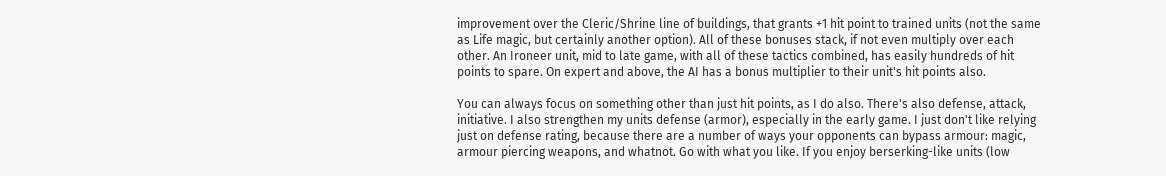improvement over the Cleric/Shrine line of buildings, that grants +1 hit point to trained units (not the same as Life magic, but certainly another option). All of these bonuses stack, if not even multiply over each other. An Ironeer unit, mid to late game, with all of these tactics combined, has easily hundreds of hit points to spare. On expert and above, the AI has a bonus multiplier to their unit's hit points also.

You can always focus on something other than just hit points, as I do also. There's also defense, attack, initiative. I also strengthen my units defense (armor), especially in the early game. I just don't like relying just on defense rating, because there are a number of ways your opponents can bypass armour: magic, armour piercing weapons, and whatnot. Go with what you like. If you enjoy berserking-like units (low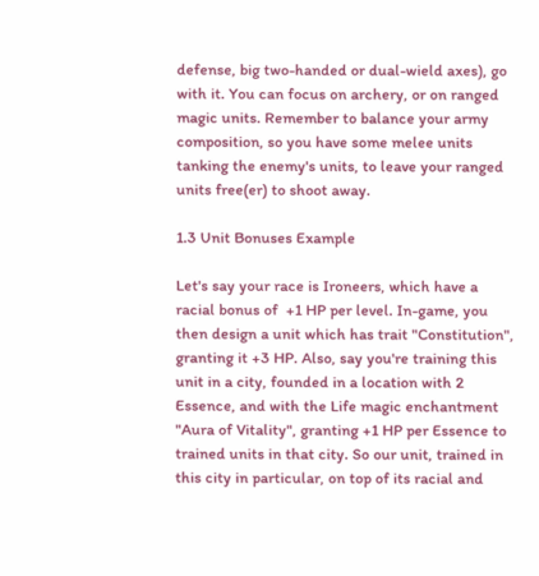defense, big two-handed or dual-wield axes), go with it. You can focus on archery, or on ranged magic units. Remember to balance your army composition, so you have some melee units tanking the enemy's units, to leave your ranged units free(er) to shoot away.

1.3 Unit Bonuses Example

Let's say your race is Ironeers, which have a racial bonus of  +1 HP per level. In-game, you then design a unit which has trait "Constitution", granting it +3 HP. Also, say you're training this unit in a city, founded in a location with 2 Essence, and with the Life magic enchantment "Aura of Vitality", granting +1 HP per Essence to trained units in that city. So our unit, trained in this city in particular, on top of its racial and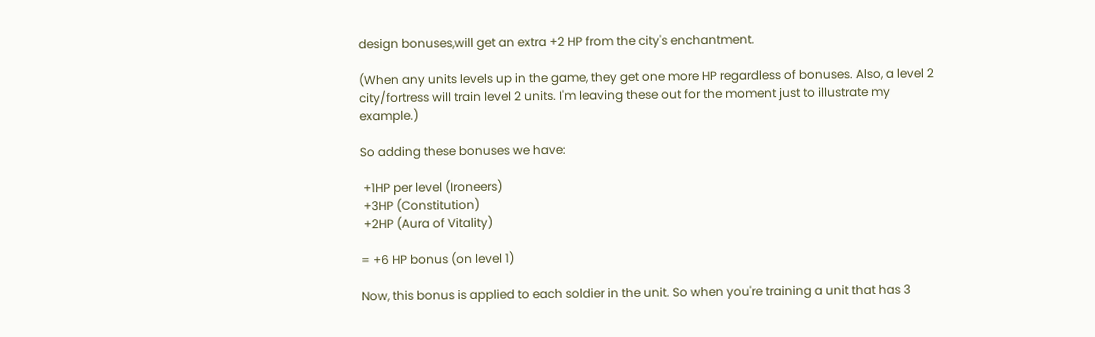design bonuses,will get an extra +2 HP from the city's enchantment.

(When any units levels up in the game, they get one more HP regardless of bonuses. Also, a level 2 city/fortress will train level 2 units. I'm leaving these out for the moment just to illustrate my example.)

So adding these bonuses we have:

 +1HP per level (Ironeers)
 +3HP (Constitution)
 +2HP (Aura of Vitality)

= +6 HP bonus (on level 1)

Now, this bonus is applied to each soldier in the unit. So when you're training a unit that has 3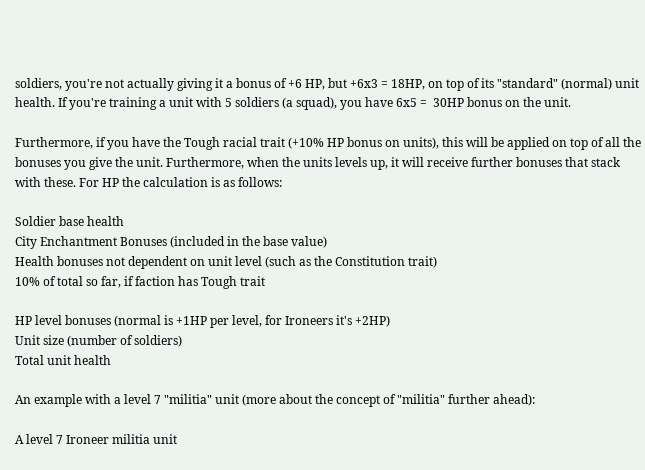soldiers, you're not actually giving it a bonus of +6 HP, but +6x3 = 18HP, on top of its "standard" (normal) unit health. If you're training a unit with 5 soldiers (a squad), you have 6x5 =  30HP bonus on the unit.

Furthermore, if you have the Tough racial trait (+10% HP bonus on units), this will be applied on top of all the bonuses you give the unit. Furthermore, when the units levels up, it will receive further bonuses that stack with these. For HP the calculation is as follows:

Soldier base health
City Enchantment Bonuses (included in the base value)
Health bonuses not dependent on unit level (such as the Constitution trait)
10% of total so far, if faction has Tough trait

HP level bonuses (normal is +1HP per level, for Ironeers it's +2HP)
Unit size (number of soldiers)
Total unit health

An example with a level 7 "militia" unit (more about the concept of "militia" further ahead):

A level 7 Ironeer militia unit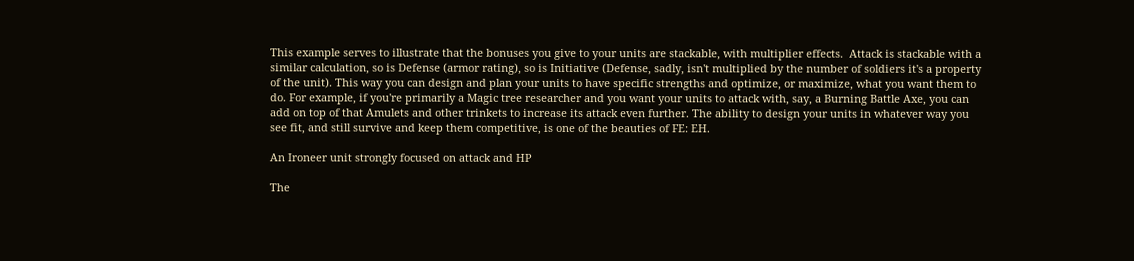This example serves to illustrate that the bonuses you give to your units are stackable, with multiplier effects.  Attack is stackable with a similar calculation, so is Defense (armor rating), so is Initiative (Defense, sadly, isn't multiplied by the number of soldiers it's a property of the unit). This way you can design and plan your units to have specific strengths and optimize, or maximize, what you want them to do. For example, if you're primarily a Magic tree researcher and you want your units to attack with, say, a Burning Battle Axe, you can add on top of that Amulets and other trinkets to increase its attack even further. The ability to design your units in whatever way you see fit, and still survive and keep them competitive, is one of the beauties of FE: EH.

An Ironeer unit strongly focused on attack and HP

The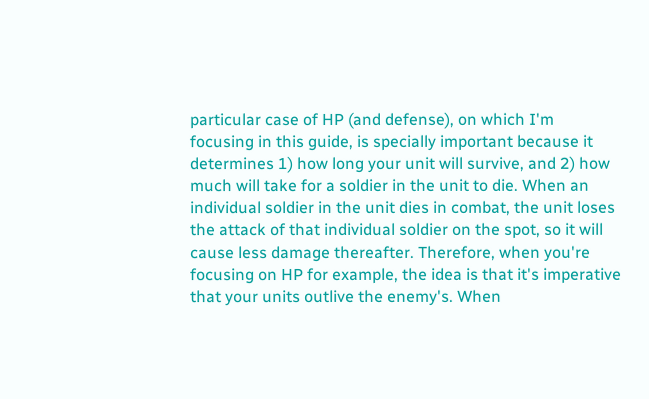particular case of HP (and defense), on which I'm focusing in this guide, is specially important because it determines 1) how long your unit will survive, and 2) how much will take for a soldier in the unit to die. When an individual soldier in the unit dies in combat, the unit loses the attack of that individual soldier on the spot, so it will cause less damage thereafter. Therefore, when you're focusing on HP for example, the idea is that it's imperative that your units outlive the enemy's. When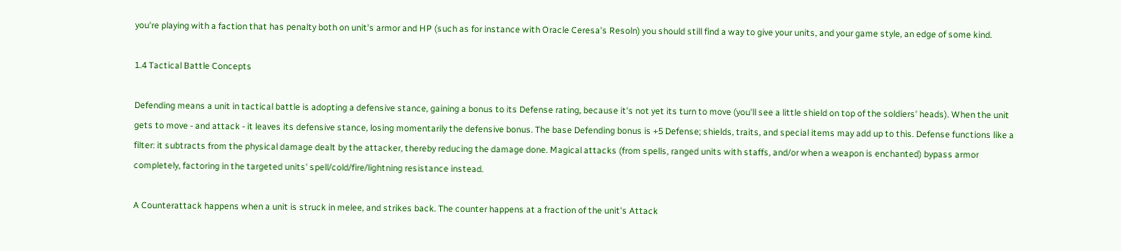you're playing with a faction that has penalty both on unit's armor and HP (such as for instance with Oracle Ceresa's Resoln) you should still find a way to give your units, and your game style, an edge of some kind.

1.4 Tactical Battle Concepts

Defending means a unit in tactical battle is adopting a defensive stance, gaining a bonus to its Defense rating, because it's not yet its turn to move (you'll see a little shield on top of the soldiers' heads). When the unit gets to move - and attack - it leaves its defensive stance, losing momentarily the defensive bonus. The base Defending bonus is +5 Defense; shields, traits, and special items may add up to this. Defense functions like a filter: it subtracts from the physical damage dealt by the attacker, thereby reducing the damage done. Magical attacks (from spells, ranged units with staffs, and/or when a weapon is enchanted) bypass armor completely, factoring in the targeted units' spell/cold/fire/lightning resistance instead.

A Counterattack happens when a unit is struck in melee, and strikes back. The counter happens at a fraction of the unit's Attack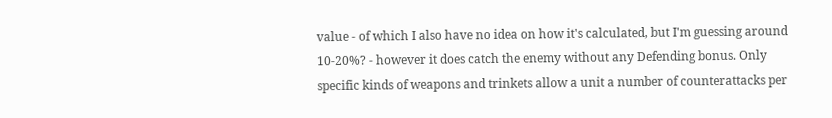value - of which I also have no idea on how it's calculated, but I'm guessing around 10-20%? - however it does catch the enemy without any Defending bonus. Only specific kinds of weapons and trinkets allow a unit a number of counterattacks per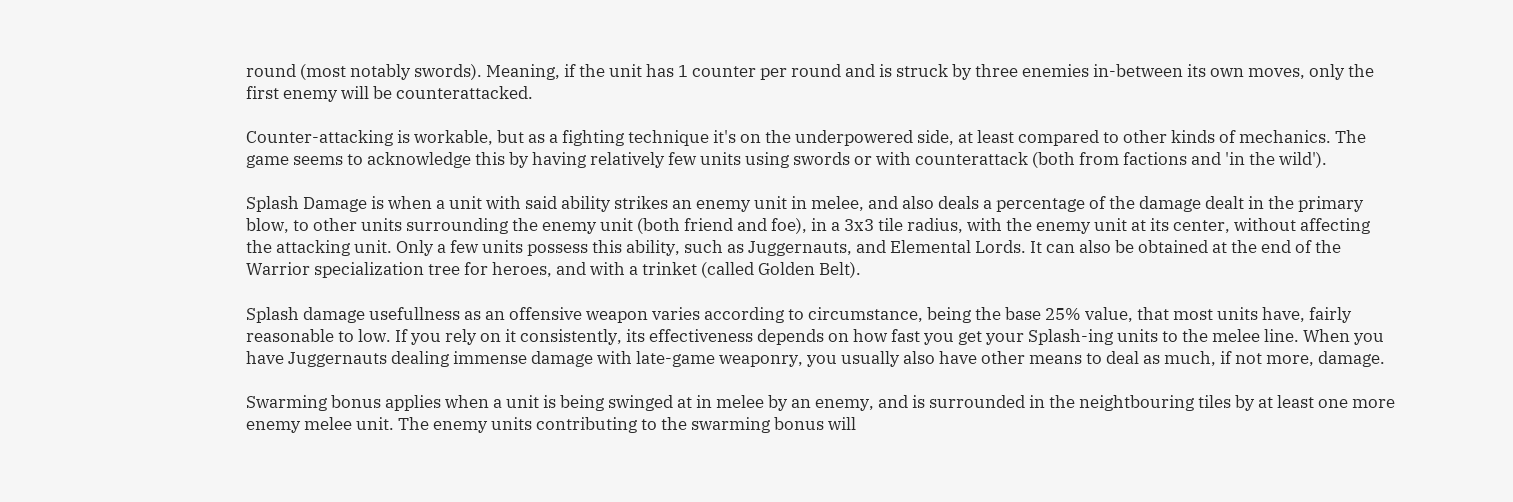round (most notably swords). Meaning, if the unit has 1 counter per round and is struck by three enemies in-between its own moves, only the first enemy will be counterattacked.

Counter-attacking is workable, but as a fighting technique it's on the underpowered side, at least compared to other kinds of mechanics. The game seems to acknowledge this by having relatively few units using swords or with counterattack (both from factions and 'in the wild').

Splash Damage is when a unit with said ability strikes an enemy unit in melee, and also deals a percentage of the damage dealt in the primary blow, to other units surrounding the enemy unit (both friend and foe), in a 3x3 tile radius, with the enemy unit at its center, without affecting the attacking unit. Only a few units possess this ability, such as Juggernauts, and Elemental Lords. It can also be obtained at the end of the Warrior specialization tree for heroes, and with a trinket (called Golden Belt).

Splash damage usefullness as an offensive weapon varies according to circumstance, being the base 25% value, that most units have, fairly reasonable to low. If you rely on it consistently, its effectiveness depends on how fast you get your Splash-ing units to the melee line. When you have Juggernauts dealing immense damage with late-game weaponry, you usually also have other means to deal as much, if not more, damage.

Swarming bonus applies when a unit is being swinged at in melee by an enemy, and is surrounded in the neightbouring tiles by at least one more enemy melee unit. The enemy units contributing to the swarming bonus will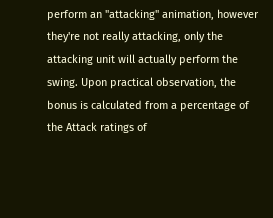perform an "attacking" animation, however they're not really attacking, only the attacking unit will actually perform the swing. Upon practical observation, the bonus is calculated from a percentage of the Attack ratings of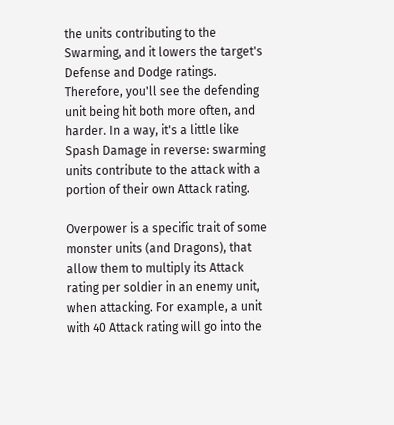the units contributing to the Swarming, and it lowers the target's Defense and Dodge ratings. Therefore, you'll see the defending unit being hit both more often, and harder. In a way, it's a little like Spash Damage in reverse: swarming units contribute to the attack with a portion of their own Attack rating.

Overpower is a specific trait of some monster units (and Dragons), that allow them to multiply its Attack rating per soldier in an enemy unit, when attacking. For example, a unit with 40 Attack rating will go into the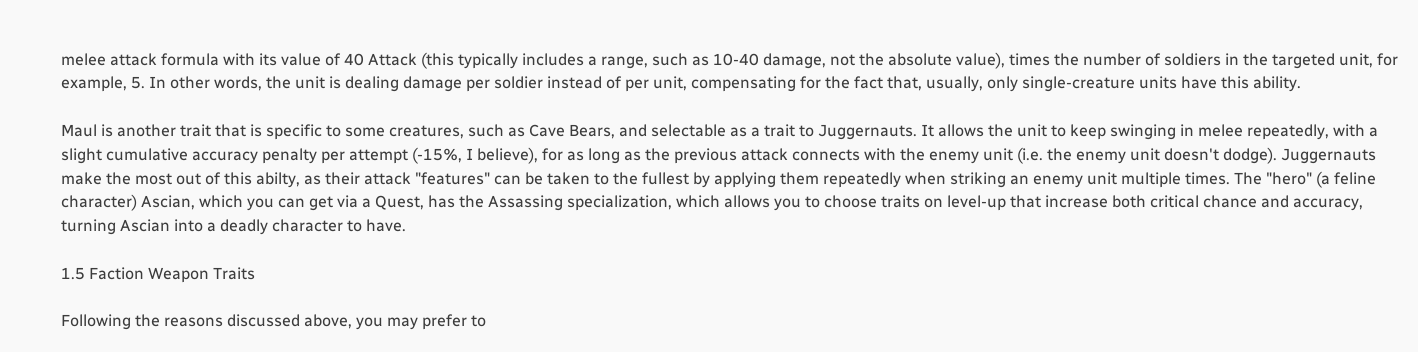melee attack formula with its value of 40 Attack (this typically includes a range, such as 10-40 damage, not the absolute value), times the number of soldiers in the targeted unit, for example, 5. In other words, the unit is dealing damage per soldier instead of per unit, compensating for the fact that, usually, only single-creature units have this ability.

Maul is another trait that is specific to some creatures, such as Cave Bears, and selectable as a trait to Juggernauts. It allows the unit to keep swinging in melee repeatedly, with a slight cumulative accuracy penalty per attempt (-15%, I believe), for as long as the previous attack connects with the enemy unit (i.e. the enemy unit doesn't dodge). Juggernauts make the most out of this abilty, as their attack "features" can be taken to the fullest by applying them repeatedly when striking an enemy unit multiple times. The "hero" (a feline character) Ascian, which you can get via a Quest, has the Assassing specialization, which allows you to choose traits on level-up that increase both critical chance and accuracy, turning Ascian into a deadly character to have.

1.5 Faction Weapon Traits

Following the reasons discussed above, you may prefer to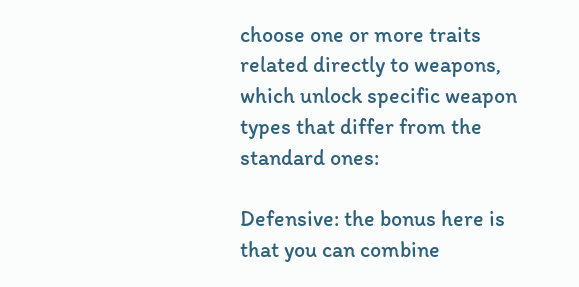choose one or more traits related directly to weapons, which unlock specific weapon types that differ from the standard ones:

Defensive: the bonus here is that you can combine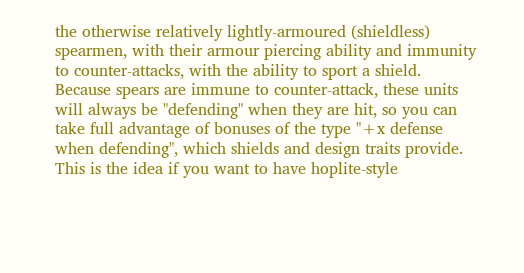the otherwise relatively lightly-armoured (shieldless) spearmen, with their armour piercing ability and immunity to counter-attacks, with the ability to sport a shield. Because spears are immune to counter-attack, these units will always be "defending" when they are hit, so you can take full advantage of bonuses of the type "+x defense when defending", which shields and design traits provide. This is the idea if you want to have hoplite-style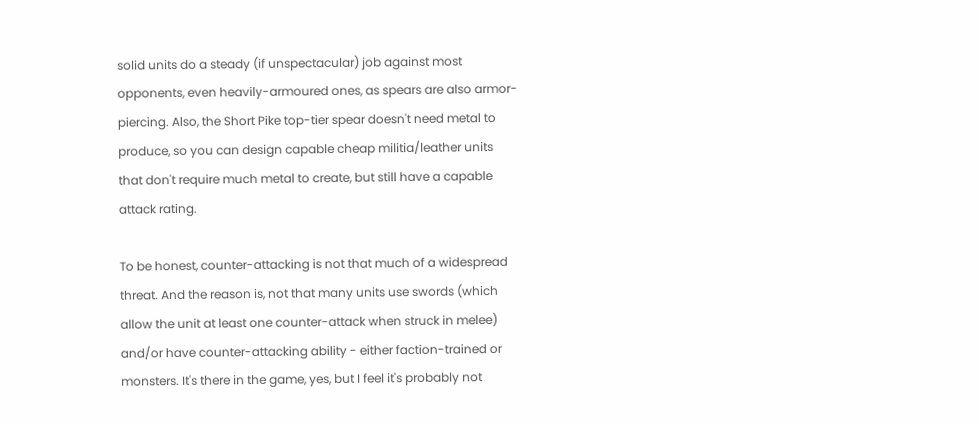solid units do a steady (if unspectacular) job against most opponents, even heavily-armoured ones, as spears are also armor-piercing. Also, the Short Pike top-tier spear doesn't need metal to produce, so you can design capable cheap militia/leather units that don't require much metal to create, but still have a capable attack rating.

To be honest, counter-attacking is not that much of a widespread threat. And the reason is, not that many units use swords (which allow the unit at least one counter-attack when struck in melee) and/or have counter-attacking ability - either faction-trained or monsters. It's there in the game, yes, but I feel it's probably not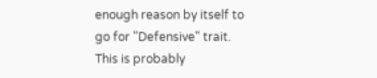enough reason by itself to go for "Defensive" trait. This is probably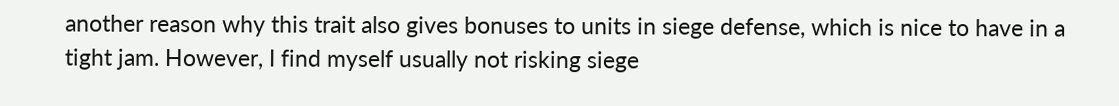another reason why this trait also gives bonuses to units in siege defense, which is nice to have in a tight jam. However, I find myself usually not risking siege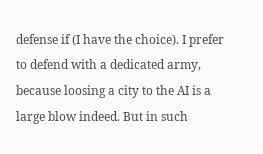defense if (I have the choice). I prefer to defend with a dedicated army, because loosing a city to the AI is a large blow indeed. But in such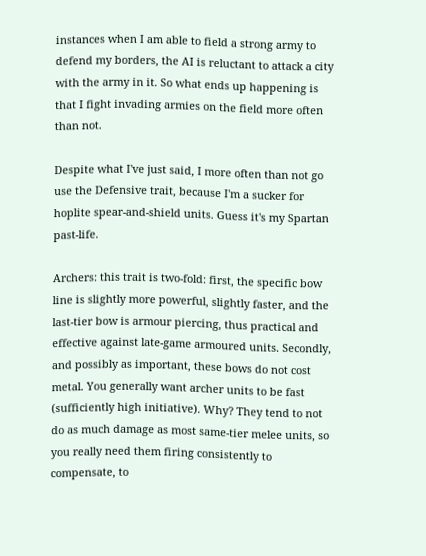instances when I am able to field a strong army to defend my borders, the AI is reluctant to attack a city with the army in it. So what ends up happening is that I fight invading armies on the field more often than not.

Despite what I've just said, I more often than not go use the Defensive trait, because I'm a sucker for hoplite spear-and-shield units. Guess it's my Spartan past-life.

Archers: this trait is two-fold: first, the specific bow line is slightly more powerful, slightly faster, and the last-tier bow is armour piercing, thus practical and effective against late-game armoured units. Secondly, and possibly as important, these bows do not cost metal. You generally want archer units to be fast (sufficiently high initiative). Why? They tend to not do as much damage as most same-tier melee units, so you really need them firing consistently to compensate, to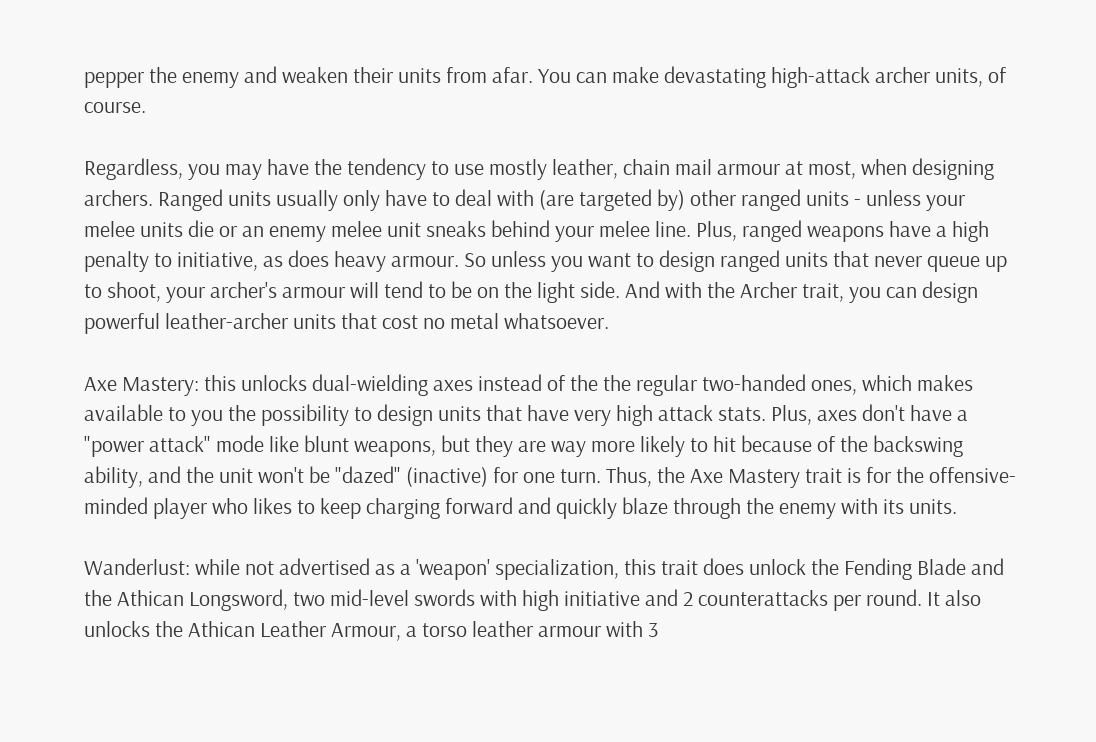pepper the enemy and weaken their units from afar. You can make devastating high-attack archer units, of course.

Regardless, you may have the tendency to use mostly leather, chain mail armour at most, when designing archers. Ranged units usually only have to deal with (are targeted by) other ranged units - unless your melee units die or an enemy melee unit sneaks behind your melee line. Plus, ranged weapons have a high penalty to initiative, as does heavy armour. So unless you want to design ranged units that never queue up to shoot, your archer's armour will tend to be on the light side. And with the Archer trait, you can design powerful leather-archer units that cost no metal whatsoever.

Axe Mastery: this unlocks dual-wielding axes instead of the the regular two-handed ones, which makes available to you the possibility to design units that have very high attack stats. Plus, axes don't have a "power attack" mode like blunt weapons, but they are way more likely to hit because of the backswing ability, and the unit won't be "dazed" (inactive) for one turn. Thus, the Axe Mastery trait is for the offensive-minded player who likes to keep charging forward and quickly blaze through the enemy with its units.

Wanderlust: while not advertised as a 'weapon' specialization, this trait does unlock the Fending Blade and the Athican Longsword, two mid-level swords with high initiative and 2 counterattacks per round. It also unlocks the Athican Leather Armour, a torso leather armour with 3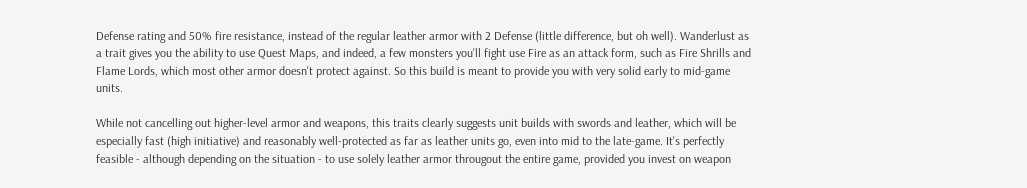Defense rating and 50% fire resistance, instead of the regular leather armor with 2 Defense (little difference, but oh well). Wanderlust as a trait gives you the ability to use Quest Maps, and indeed, a few monsters you'll fight use Fire as an attack form, such as Fire Shrills and Flame Lords, which most other armor doesn't protect against. So this build is meant to provide you with very solid early to mid-game units.

While not cancelling out higher-level armor and weapons, this traits clearly suggests unit builds with swords and leather, which will be especially fast (high initiative) and reasonably well-protected as far as leather units go, even into mid to the late-game. It's perfectly feasible - although depending on the situation - to use solely leather armor througout the entire game, provided you invest on weapon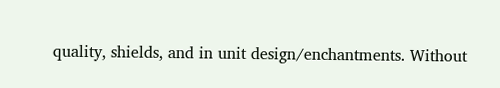quality, shields, and in unit design/enchantments. Without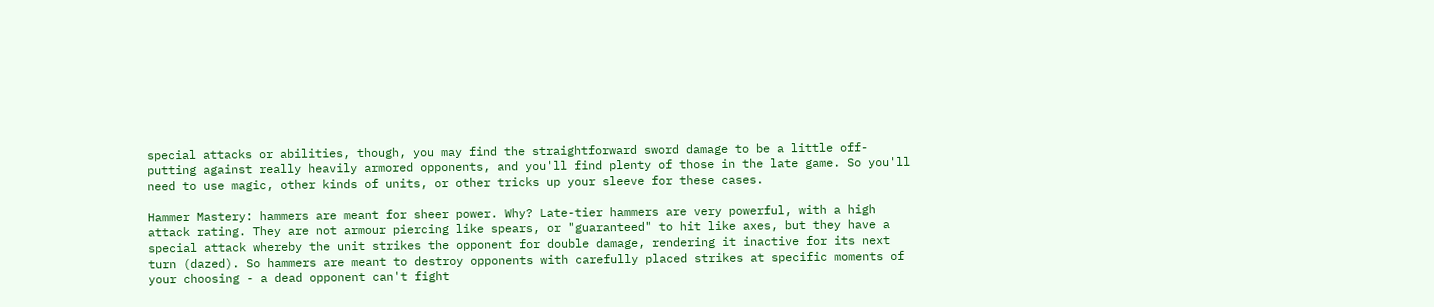special attacks or abilities, though, you may find the straightforward sword damage to be a little off-putting against really heavily armored opponents, and you'll find plenty of those in the late game. So you'll need to use magic, other kinds of units, or other tricks up your sleeve for these cases.

Hammer Mastery: hammers are meant for sheer power. Why? Late-tier hammers are very powerful, with a high attack rating. They are not armour piercing like spears, or "guaranteed" to hit like axes, but they have a special attack whereby the unit strikes the opponent for double damage, rendering it inactive for its next turn (dazed). So hammers are meant to destroy opponents with carefully placed strikes at specific moments of your choosing - a dead opponent can't fight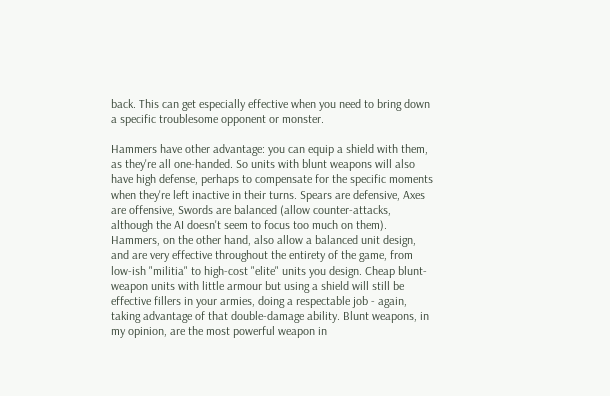back. This can get especially effective when you need to bring down a specific troublesome opponent or monster.

Hammers have other advantage: you can equip a shield with them, as they're all one-handed. So units with blunt weapons will also have high defense, perhaps to compensate for the specific moments when they're left inactive in their turns. Spears are defensive, Axes are offensive, Swords are balanced (allow counter-attacks, although the AI doesn't seem to focus too much on them). Hammers, on the other hand, also allow a balanced unit design, and are very effective throughout the entirety of the game, from low-ish "militia" to high-cost "elite" units you design. Cheap blunt-weapon units with little armour but using a shield will still be effective fillers in your armies, doing a respectable job - again, taking advantage of that double-damage ability. Blunt weapons, in my opinion, are the most powerful weapon in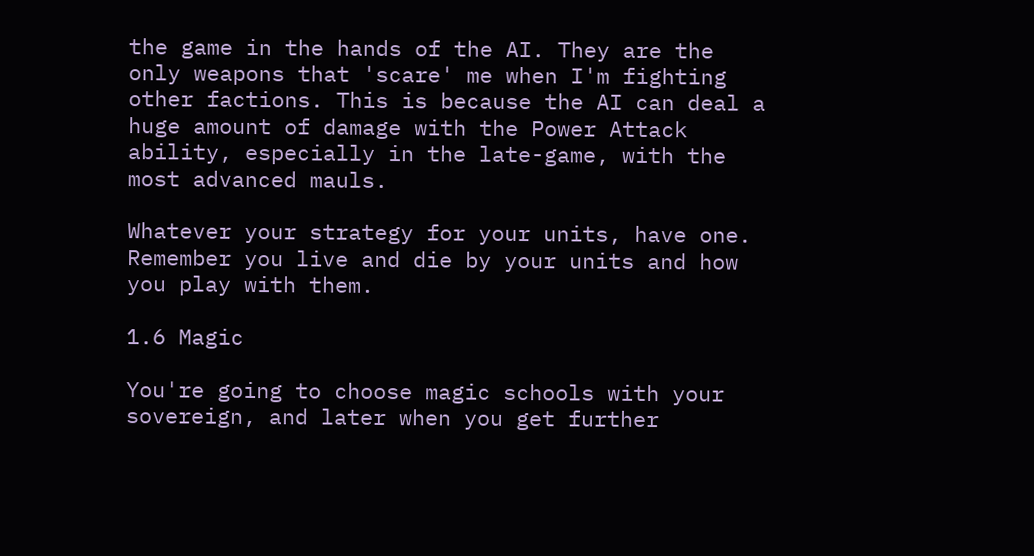the game in the hands of the AI. They are the only weapons that 'scare' me when I'm fighting other factions. This is because the AI can deal a huge amount of damage with the Power Attack ability, especially in the late-game, with the most advanced mauls.

Whatever your strategy for your units, have one. Remember you live and die by your units and how you play with them.

1.6 Magic

You're going to choose magic schools with your sovereign, and later when you get further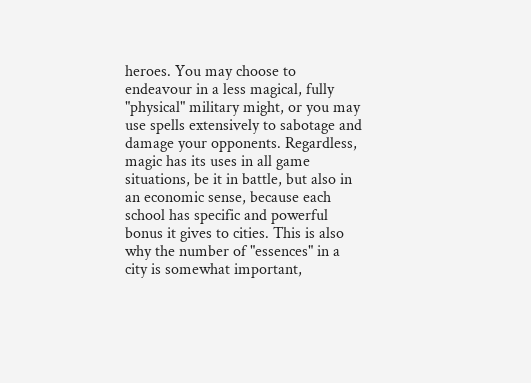heroes. You may choose to endeavour in a less magical, fully "physical" military might, or you may use spells extensively to sabotage and damage your opponents. Regardless, magic has its uses in all game situations, be it in battle, but also in an economic sense, because each school has specific and powerful bonus it gives to cities. This is also why the number of "essences" in a city is somewhat important,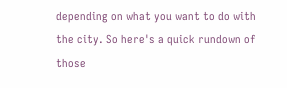depending on what you want to do with the city. So here's a quick rundown of those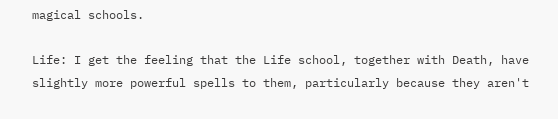magical schools.

Life: I get the feeling that the Life school, together with Death, have slightly more powerful spells to them, particularly because they aren't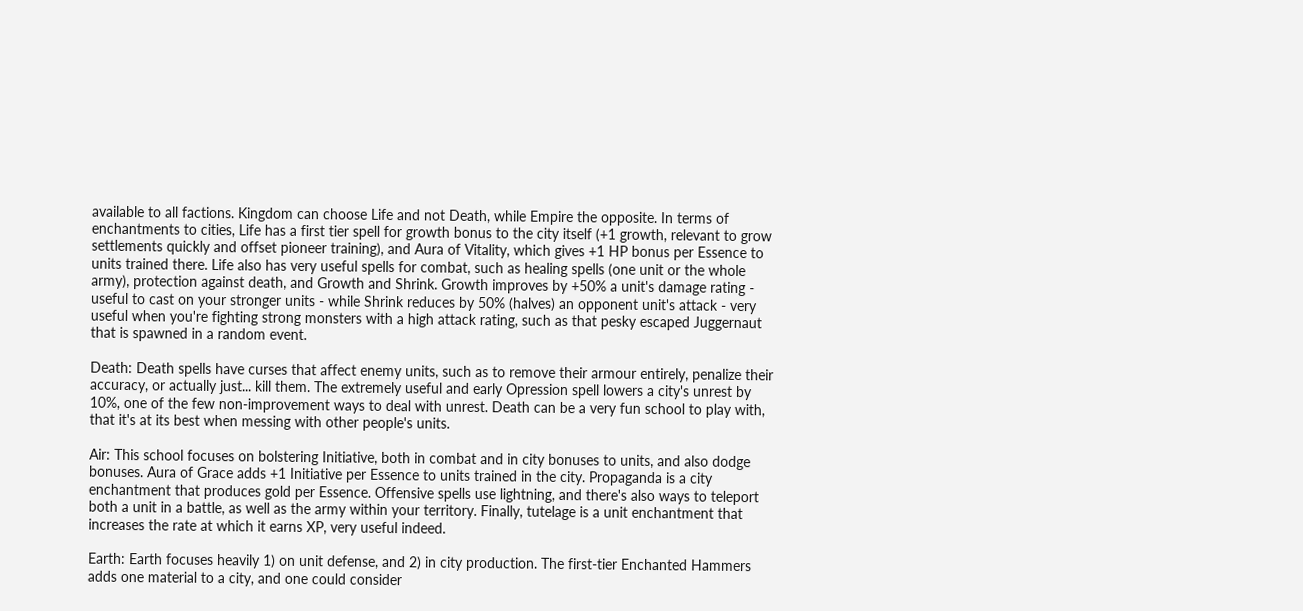available to all factions. Kingdom can choose Life and not Death, while Empire the opposite. In terms of enchantments to cities, Life has a first tier spell for growth bonus to the city itself (+1 growth, relevant to grow settlements quickly and offset pioneer training), and Aura of Vitality, which gives +1 HP bonus per Essence to units trained there. Life also has very useful spells for combat, such as healing spells (one unit or the whole army), protection against death, and Growth and Shrink. Growth improves by +50% a unit's damage rating - useful to cast on your stronger units - while Shrink reduces by 50% (halves) an opponent unit's attack - very useful when you're fighting strong monsters with a high attack rating, such as that pesky escaped Juggernaut that is spawned in a random event.

Death: Death spells have curses that affect enemy units, such as to remove their armour entirely, penalize their accuracy, or actually just... kill them. The extremely useful and early Opression spell lowers a city's unrest by 10%, one of the few non-improvement ways to deal with unrest. Death can be a very fun school to play with, that it's at its best when messing with other people's units.

Air: This school focuses on bolstering Initiative, both in combat and in city bonuses to units, and also dodge bonuses. Aura of Grace adds +1 Initiative per Essence to units trained in the city. Propaganda is a city enchantment that produces gold per Essence. Offensive spells use lightning, and there's also ways to teleport both a unit in a battle, as well as the army within your territory. Finally, tutelage is a unit enchantment that increases the rate at which it earns XP, very useful indeed.

Earth: Earth focuses heavily 1) on unit defense, and 2) in city production. The first-tier Enchanted Hammers adds one material to a city, and one could consider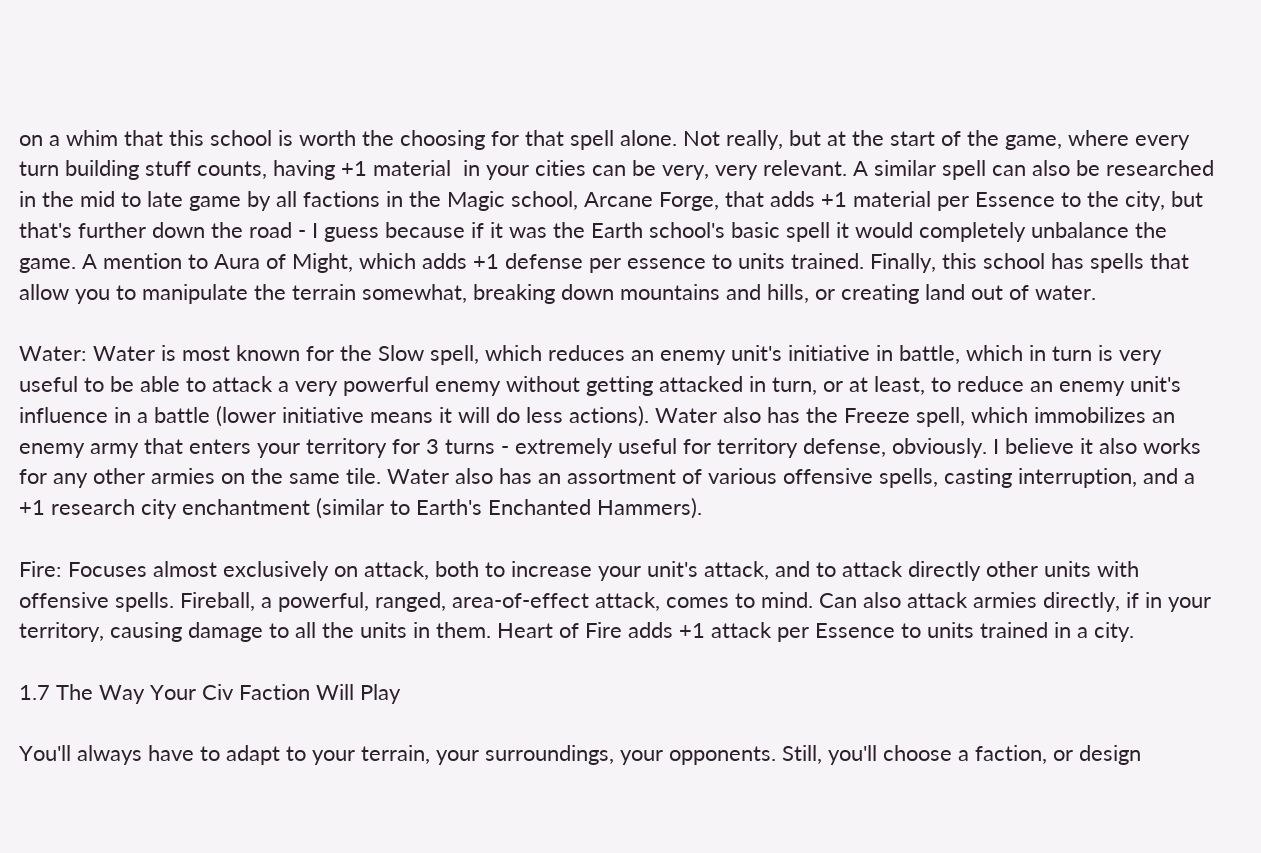on a whim that this school is worth the choosing for that spell alone. Not really, but at the start of the game, where every turn building stuff counts, having +1 material  in your cities can be very, very relevant. A similar spell can also be researched in the mid to late game by all factions in the Magic school, Arcane Forge, that adds +1 material per Essence to the city, but that's further down the road - I guess because if it was the Earth school's basic spell it would completely unbalance the game. A mention to Aura of Might, which adds +1 defense per essence to units trained. Finally, this school has spells that allow you to manipulate the terrain somewhat, breaking down mountains and hills, or creating land out of water.

Water: Water is most known for the Slow spell, which reduces an enemy unit's initiative in battle, which in turn is very useful to be able to attack a very powerful enemy without getting attacked in turn, or at least, to reduce an enemy unit's influence in a battle (lower initiative means it will do less actions). Water also has the Freeze spell, which immobilizes an enemy army that enters your territory for 3 turns - extremely useful for territory defense, obviously. I believe it also works for any other armies on the same tile. Water also has an assortment of various offensive spells, casting interruption, and a +1 research city enchantment (similar to Earth's Enchanted Hammers).

Fire: Focuses almost exclusively on attack, both to increase your unit's attack, and to attack directly other units with offensive spells. Fireball, a powerful, ranged, area-of-effect attack, comes to mind. Can also attack armies directly, if in your territory, causing damage to all the units in them. Heart of Fire adds +1 attack per Essence to units trained in a city.

1.7 The Way Your Civ Faction Will Play

You'll always have to adapt to your terrain, your surroundings, your opponents. Still, you'll choose a faction, or design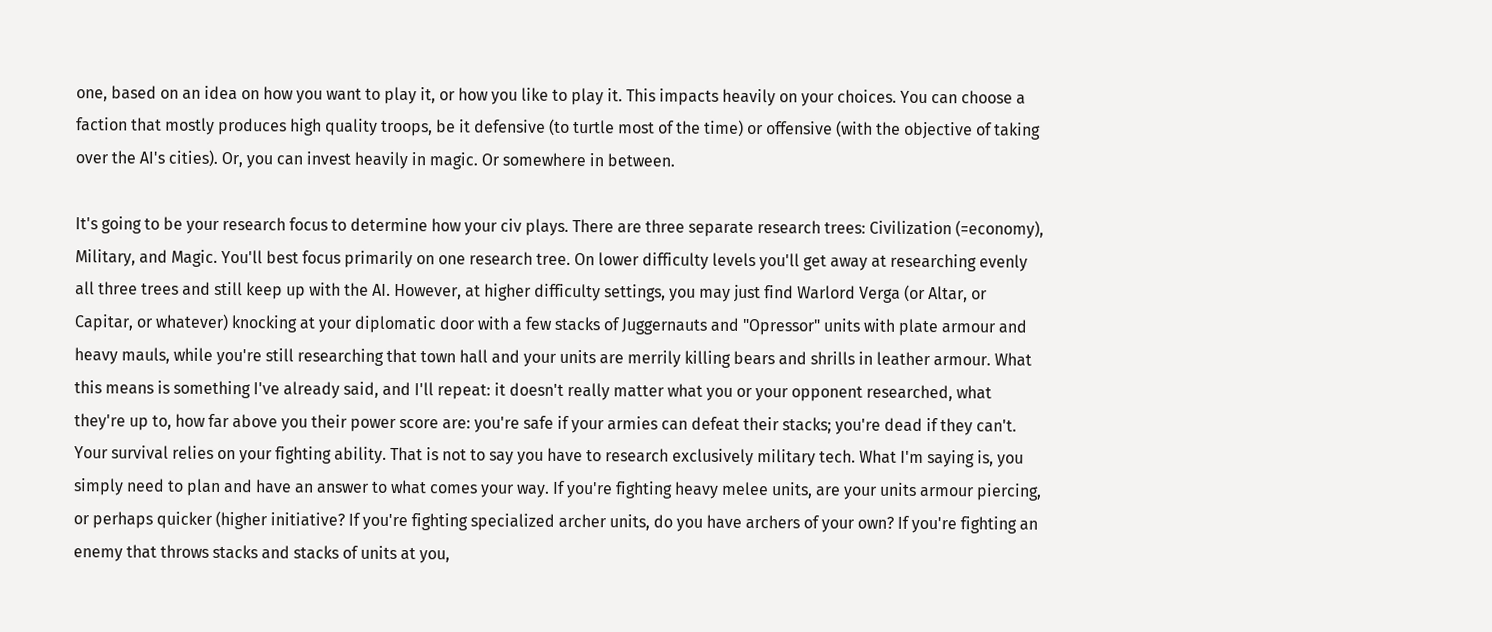one, based on an idea on how you want to play it, or how you like to play it. This impacts heavily on your choices. You can choose a faction that mostly produces high quality troops, be it defensive (to turtle most of the time) or offensive (with the objective of taking over the AI's cities). Or, you can invest heavily in magic. Or somewhere in between.

It's going to be your research focus to determine how your civ plays. There are three separate research trees: Civilization (=economy), Military, and Magic. You'll best focus primarily on one research tree. On lower difficulty levels you'll get away at researching evenly all three trees and still keep up with the AI. However, at higher difficulty settings, you may just find Warlord Verga (or Altar, or Capitar, or whatever) knocking at your diplomatic door with a few stacks of Juggernauts and "Opressor" units with plate armour and heavy mauls, while you're still researching that town hall and your units are merrily killing bears and shrills in leather armour. What this means is something I've already said, and I'll repeat: it doesn't really matter what you or your opponent researched, what they're up to, how far above you their power score are: you're safe if your armies can defeat their stacks; you're dead if they can't. Your survival relies on your fighting ability. That is not to say you have to research exclusively military tech. What I'm saying is, you simply need to plan and have an answer to what comes your way. If you're fighting heavy melee units, are your units armour piercing, or perhaps quicker (higher initiative? If you're fighting specialized archer units, do you have archers of your own? If you're fighting an enemy that throws stacks and stacks of units at you,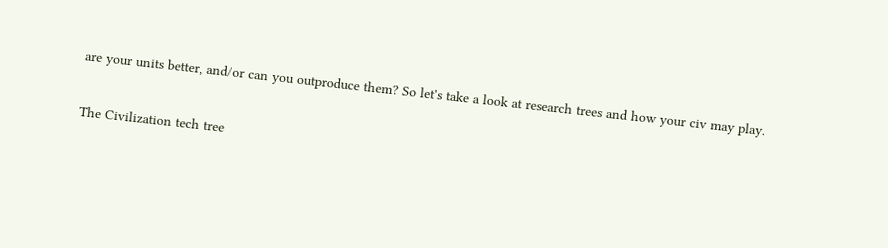are your units better, and/or can you outproduce them? So let's take a look at research trees and how your civ may play.

The Civilization tech tree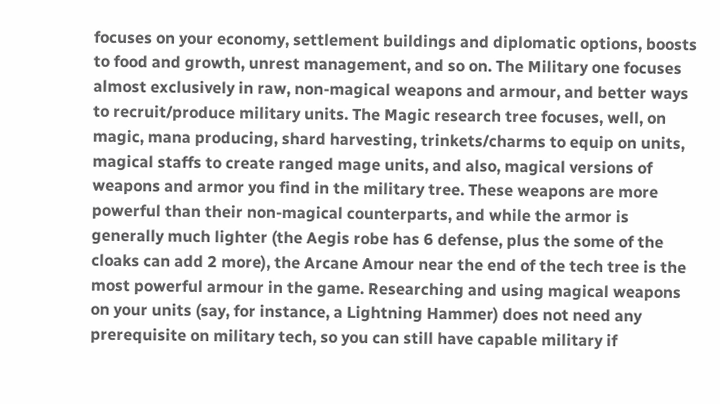focuses on your economy, settlement buildings and diplomatic options, boosts to food and growth, unrest management, and so on. The Military one focuses almost exclusively in raw, non-magical weapons and armour, and better ways to recruit/produce military units. The Magic research tree focuses, well, on magic, mana producing, shard harvesting, trinkets/charms to equip on units, magical staffs to create ranged mage units, and also, magical versions of weapons and armor you find in the military tree. These weapons are more powerful than their non-magical counterparts, and while the armor is generally much lighter (the Aegis robe has 6 defense, plus the some of the cloaks can add 2 more), the Arcane Amour near the end of the tech tree is the most powerful armour in the game. Researching and using magical weapons on your units (say, for instance, a Lightning Hammer) does not need any prerequisite on military tech, so you can still have capable military if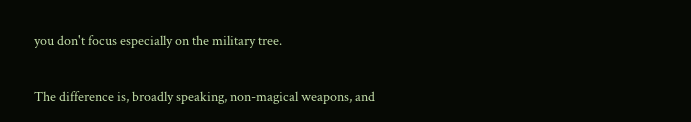you don't focus especially on the military tree.

The difference is, broadly speaking, non-magical weapons, and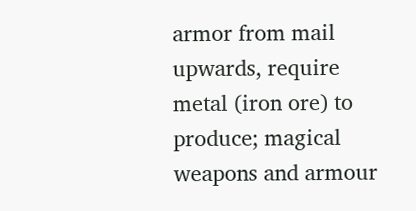armor from mail upwards, require metal (iron ore) to produce; magical weapons and armour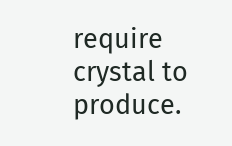require crystal to produce.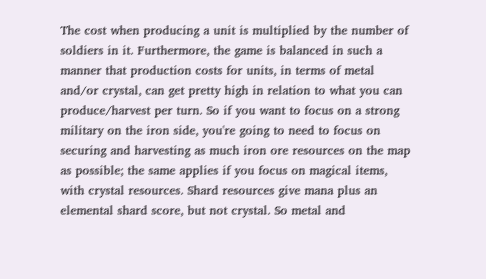The cost when producing a unit is multiplied by the number of soldiers in it. Furthermore, the game is balanced in such a manner that production costs for units, in terms of metal and/or crystal, can get pretty high in relation to what you can produce/harvest per turn. So if you want to focus on a strong military on the iron side, you're going to need to focus on securing and harvesting as much iron ore resources on the map as possible; the same applies if you focus on magical items, with crystal resources. Shard resources give mana plus an elemental shard score, but not crystal. So metal and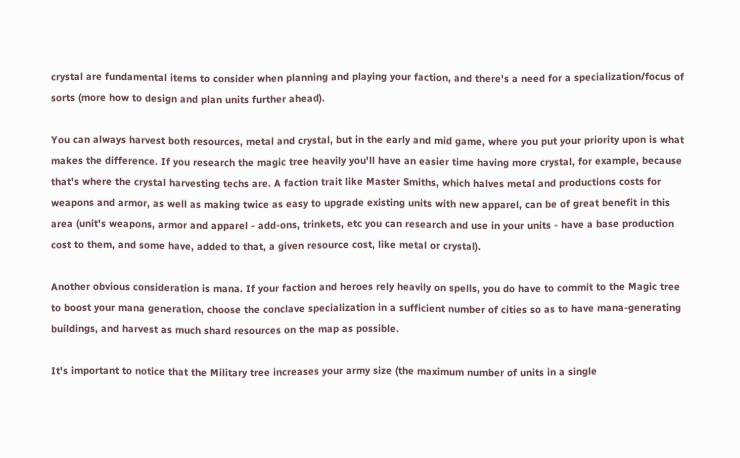crystal are fundamental items to consider when planning and playing your faction, and there's a need for a specialization/focus of sorts (more how to design and plan units further ahead).

You can always harvest both resources, metal and crystal, but in the early and mid game, where you put your priority upon is what makes the difference. If you research the magic tree heavily you'll have an easier time having more crystal, for example, because that's where the crystal harvesting techs are. A faction trait like Master Smiths, which halves metal and productions costs for weapons and armor, as well as making twice as easy to upgrade existing units with new apparel, can be of great benefit in this area (unit's weapons, armor and apparel - add-ons, trinkets, etc you can research and use in your units - have a base production cost to them, and some have, added to that, a given resource cost, like metal or crystal).

Another obvious consideration is mana. If your faction and heroes rely heavily on spells, you do have to commit to the Magic tree to boost your mana generation, choose the conclave specialization in a sufficient number of cities so as to have mana-generating buildings, and harvest as much shard resources on the map as possible.

It's important to notice that the Military tree increases your army size (the maximum number of units in a single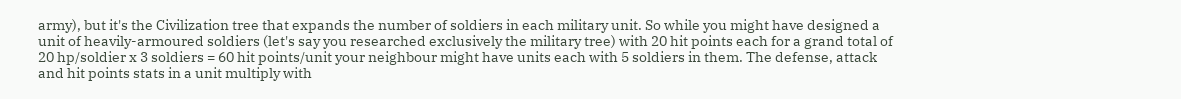army), but it's the Civilization tree that expands the number of soldiers in each military unit. So while you might have designed a unit of heavily-armoured soldiers (let's say you researched exclusively the military tree) with 20 hit points each for a grand total of 20 hp/soldier x 3 soldiers = 60 hit points/unit your neighbour might have units each with 5 soldiers in them. The defense, attack and hit points stats in a unit multiply with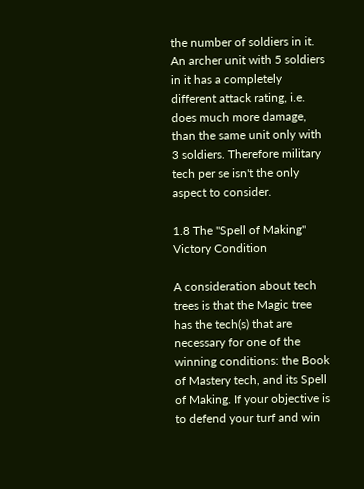the number of soldiers in it. An archer unit with 5 soldiers in it has a completely different attack rating, i.e. does much more damage, than the same unit only with 3 soldiers. Therefore military tech per se isn't the only aspect to consider.

1.8 The "Spell of Making" Victory Condition

A consideration about tech trees is that the Magic tree has the tech(s) that are necessary for one of the winning conditions: the Book of Mastery tech, and its Spell of Making. If your objective is to defend your turf and win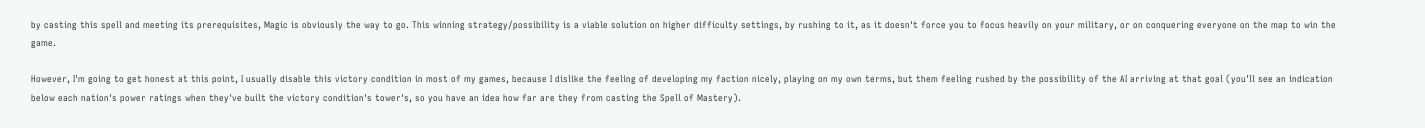by casting this spell and meeting its prerequisites, Magic is obviously the way to go. This winning strategy/possibility is a viable solution on higher difficulty settings, by rushing to it, as it doesn't force you to focus heavily on your military, or on conquering everyone on the map to win the game.

However, I'm going to get honest at this point, I usually disable this victory condition in most of my games, because I dislike the feeling of developing my faction nicely, playing on my own terms, but them feeling rushed by the possibility of the AI arriving at that goal (you'll see an indication below each nation's power ratings when they've built the victory condition's tower's, so you have an idea how far are they from casting the Spell of Mastery).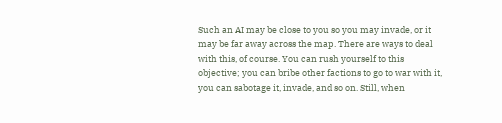Such an AI may be close to you so you may invade, or it may be far away across the map. There are ways to deal with this, of course. You can rush yourself to this objective; you can bribe other factions to go to war with it, you can sabotage it, invade, and so on. Still, when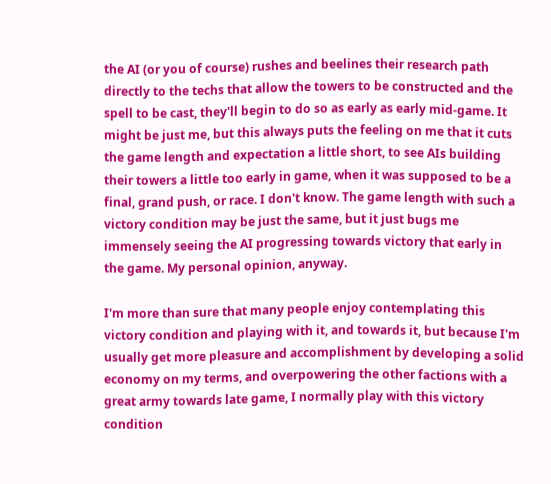the AI (or you of course) rushes and beelines their research path directly to the techs that allow the towers to be constructed and the spell to be cast, they'll begin to do so as early as early mid-game. It might be just me, but this always puts the feeling on me that it cuts the game length and expectation a little short, to see AIs building their towers a little too early in game, when it was supposed to be a final, grand push, or race. I don't know. The game length with such a victory condition may be just the same, but it just bugs me immensely seeing the AI progressing towards victory that early in the game. My personal opinion, anyway.

I'm more than sure that many people enjoy contemplating this victory condition and playing with it, and towards it, but because I'm usually get more pleasure and accomplishment by developing a solid economy on my terms, and overpowering the other factions with a great army towards late game, I normally play with this victory condition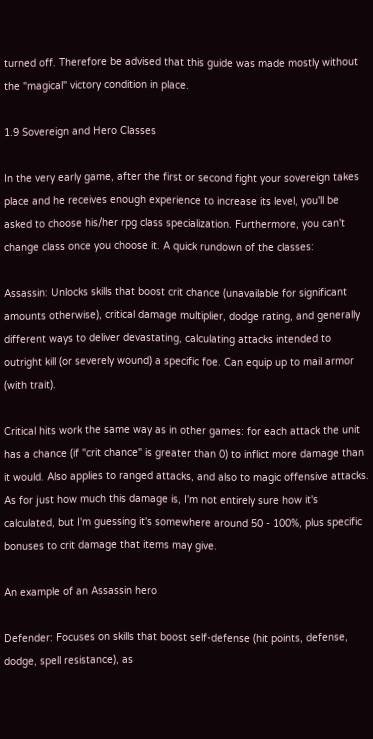turned off. Therefore be advised that this guide was made mostly without the "magical" victory condition in place.

1.9 Sovereign and Hero Classes

In the very early game, after the first or second fight your sovereign takes place and he receives enough experience to increase its level, you'll be asked to choose his/her rpg class specialization. Furthermore, you can't change class once you choose it. A quick rundown of the classes:

Assassin: Unlocks skills that boost crit chance (unavailable for significant amounts otherwise), critical damage multiplier, dodge rating, and generally different ways to deliver devastating, calculating attacks intended to outright kill (or severely wound) a specific foe. Can equip up to mail armor (with trait).

Critical hits work the same way as in other games: for each attack the unit has a chance (if "crit chance" is greater than 0) to inflict more damage than it would. Also applies to ranged attacks, and also to magic offensive attacks. As for just how much this damage is, I'm not entirely sure how it's calculated, but I'm guessing it's somewhere around 50 - 100%, plus specific bonuses to crit damage that items may give.

An example of an Assassin hero

Defender: Focuses on skills that boost self-defense (hit points, defense, dodge, spell resistance), as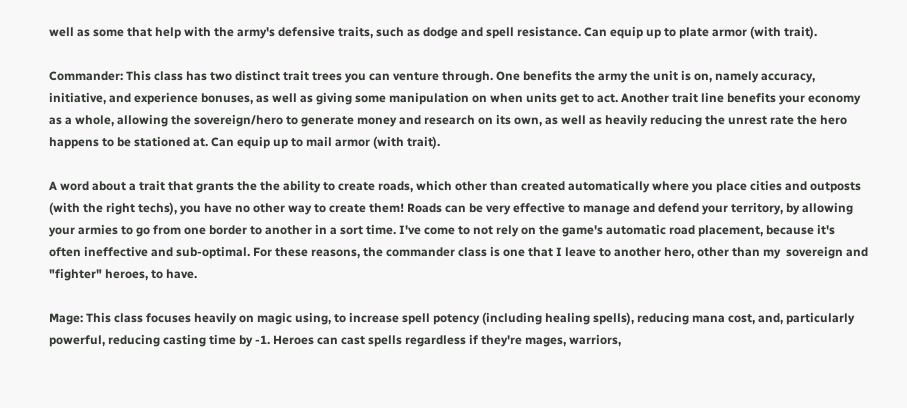well as some that help with the army's defensive traits, such as dodge and spell resistance. Can equip up to plate armor (with trait).

Commander: This class has two distinct trait trees you can venture through. One benefits the army the unit is on, namely accuracy, initiative, and experience bonuses, as well as giving some manipulation on when units get to act. Another trait line benefits your economy as a whole, allowing the sovereign/hero to generate money and research on its own, as well as heavily reducing the unrest rate the hero happens to be stationed at. Can equip up to mail armor (with trait).

A word about a trait that grants the the ability to create roads, which other than created automatically where you place cities and outposts (with the right techs), you have no other way to create them! Roads can be very effective to manage and defend your territory, by allowing your armies to go from one border to another in a sort time. I've come to not rely on the game's automatic road placement, because it's often ineffective and sub-optimal. For these reasons, the commander class is one that I leave to another hero, other than my  sovereign and "fighter" heroes, to have.

Mage: This class focuses heavily on magic using, to increase spell potency (including healing spells), reducing mana cost, and, particularly powerful, reducing casting time by -1. Heroes can cast spells regardless if they're mages, warriors,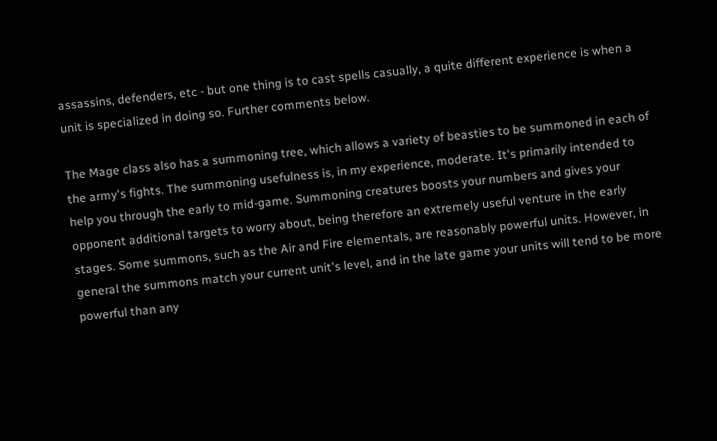assassins, defenders, etc - but one thing is to cast spells casually, a quite different experience is when a unit is specialized in doing so. Further comments below.

The Mage class also has a summoning tree, which allows a variety of beasties to be summoned in each of the army's fights. The summoning usefulness is, in my experience, moderate. It's primarily intended to help you through the early to mid-game. Summoning creatures boosts your numbers and gives your opponent additional targets to worry about, being therefore an extremely useful venture in the early stages. Some summons, such as the Air and Fire elementals, are reasonably powerful units. However, in general the summons match your current unit's level, and in the late game your units will tend to be more powerful than any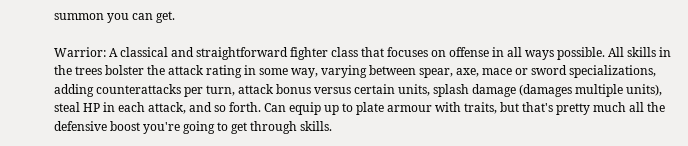summon you can get.

Warrior: A classical and straightforward fighter class that focuses on offense in all ways possible. All skills in the trees bolster the attack rating in some way, varying between spear, axe, mace or sword specializations, adding counterattacks per turn, attack bonus versus certain units, splash damage (damages multiple units), steal HP in each attack, and so forth. Can equip up to plate armour with traits, but that's pretty much all the defensive boost you're going to get through skills.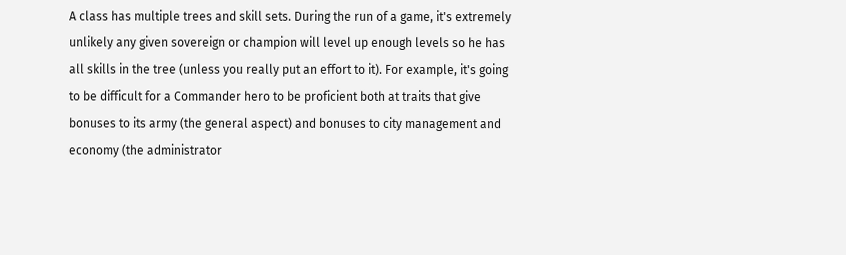A class has multiple trees and skill sets. During the run of a game, it's extremely unlikely any given sovereign or champion will level up enough levels so he has all skills in the tree (unless you really put an effort to it). For example, it's going to be difficult for a Commander hero to be proficient both at traits that give bonuses to its army (the general aspect) and bonuses to city management and economy (the administrator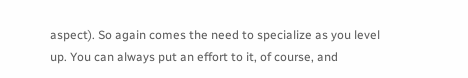aspect). So again comes the need to specialize as you level up. You can always put an effort to it, of course, and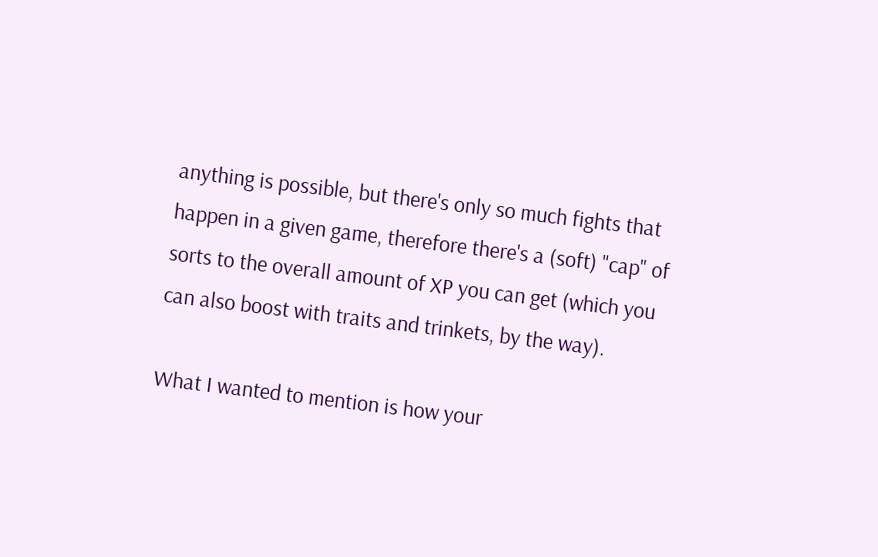anything is possible, but there's only so much fights that happen in a given game, therefore there's a (soft) "cap" of sorts to the overall amount of XP you can get (which you can also boost with traits and trinkets, by the way).

What I wanted to mention is how your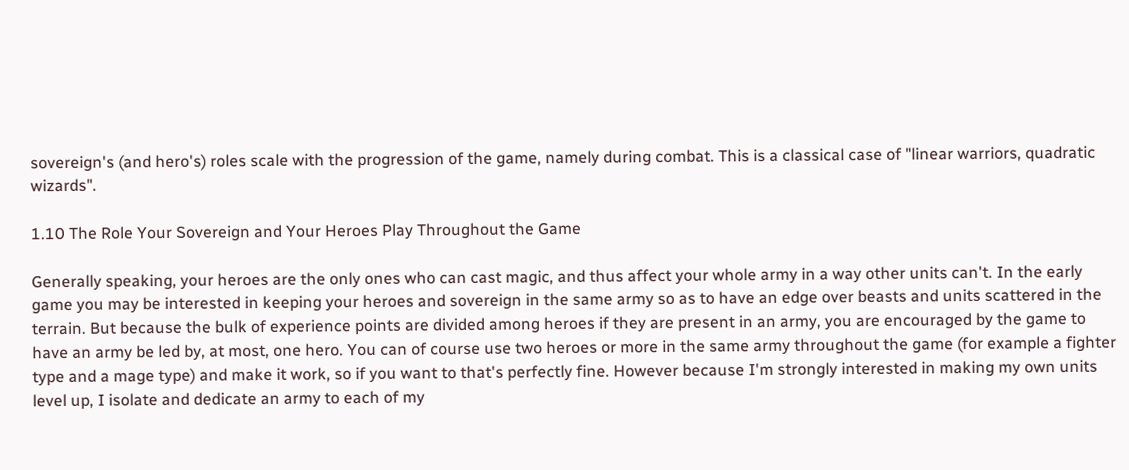sovereign's (and hero's) roles scale with the progression of the game, namely during combat. This is a classical case of "linear warriors, quadratic wizards".

1.10 The Role Your Sovereign and Your Heroes Play Throughout the Game

Generally speaking, your heroes are the only ones who can cast magic, and thus affect your whole army in a way other units can't. In the early game you may be interested in keeping your heroes and sovereign in the same army so as to have an edge over beasts and units scattered in the terrain. But because the bulk of experience points are divided among heroes if they are present in an army, you are encouraged by the game to have an army be led by, at most, one hero. You can of course use two heroes or more in the same army throughout the game (for example a fighter type and a mage type) and make it work, so if you want to that's perfectly fine. However because I'm strongly interested in making my own units level up, I isolate and dedicate an army to each of my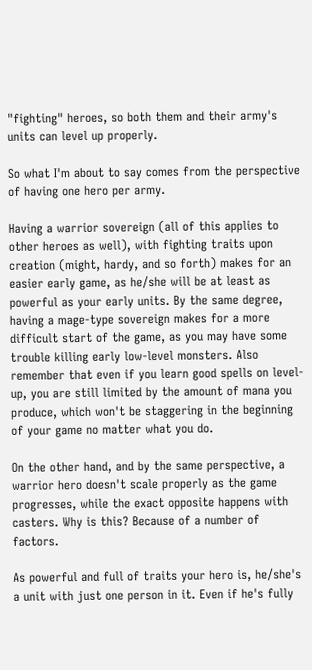"fighting" heroes, so both them and their army's units can level up properly.

So what I'm about to say comes from the perspective of having one hero per army.

Having a warrior sovereign (all of this applies to other heroes as well), with fighting traits upon creation (might, hardy, and so forth) makes for an easier early game, as he/she will be at least as powerful as your early units. By the same degree, having a mage-type sovereign makes for a more difficult start of the game, as you may have some trouble killing early low-level monsters. Also remember that even if you learn good spells on level-up, you are still limited by the amount of mana you produce, which won't be staggering in the beginning of your game no matter what you do.

On the other hand, and by the same perspective, a warrior hero doesn't scale properly as the game progresses, while the exact opposite happens with casters. Why is this? Because of a number of factors.

As powerful and full of traits your hero is, he/she's a unit with just one person in it. Even if he's fully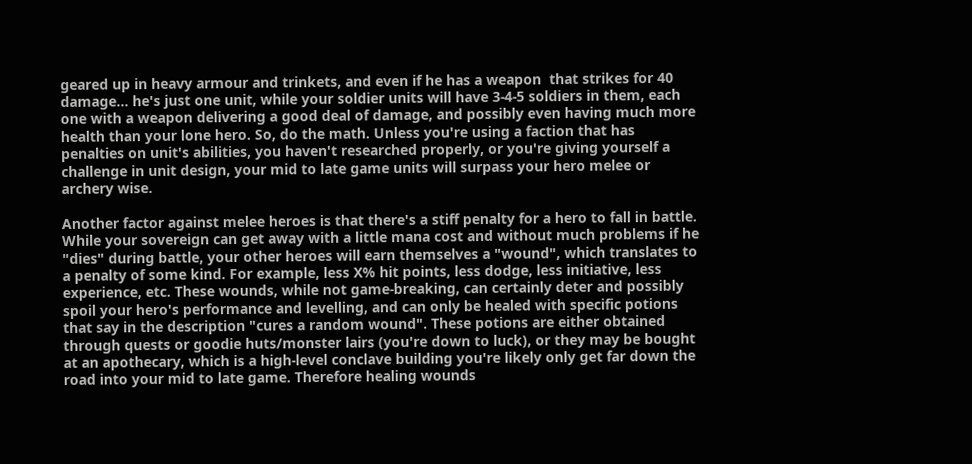geared up in heavy armour and trinkets, and even if he has a weapon  that strikes for 40 damage... he's just one unit, while your soldier units will have 3-4-5 soldiers in them, each  one with a weapon delivering a good deal of damage, and possibly even having much more health than your lone hero. So, do the math. Unless you're using a faction that has penalties on unit's abilities, you haven't researched properly, or you're giving yourself a challenge in unit design, your mid to late game units will surpass your hero melee or archery wise.

Another factor against melee heroes is that there's a stiff penalty for a hero to fall in battle. While your sovereign can get away with a little mana cost and without much problems if he "dies" during battle, your other heroes will earn themselves a "wound", which translates to a penalty of some kind. For example, less X% hit points, less dodge, less initiative, less experience, etc. These wounds, while not game-breaking, can certainly deter and possibly spoil your hero's performance and levelling, and can only be healed with specific potions that say in the description "cures a random wound". These potions are either obtained through quests or goodie huts/monster lairs (you're down to luck), or they may be bought at an apothecary, which is a high-level conclave building you're likely only get far down the road into your mid to late game. Therefore healing wounds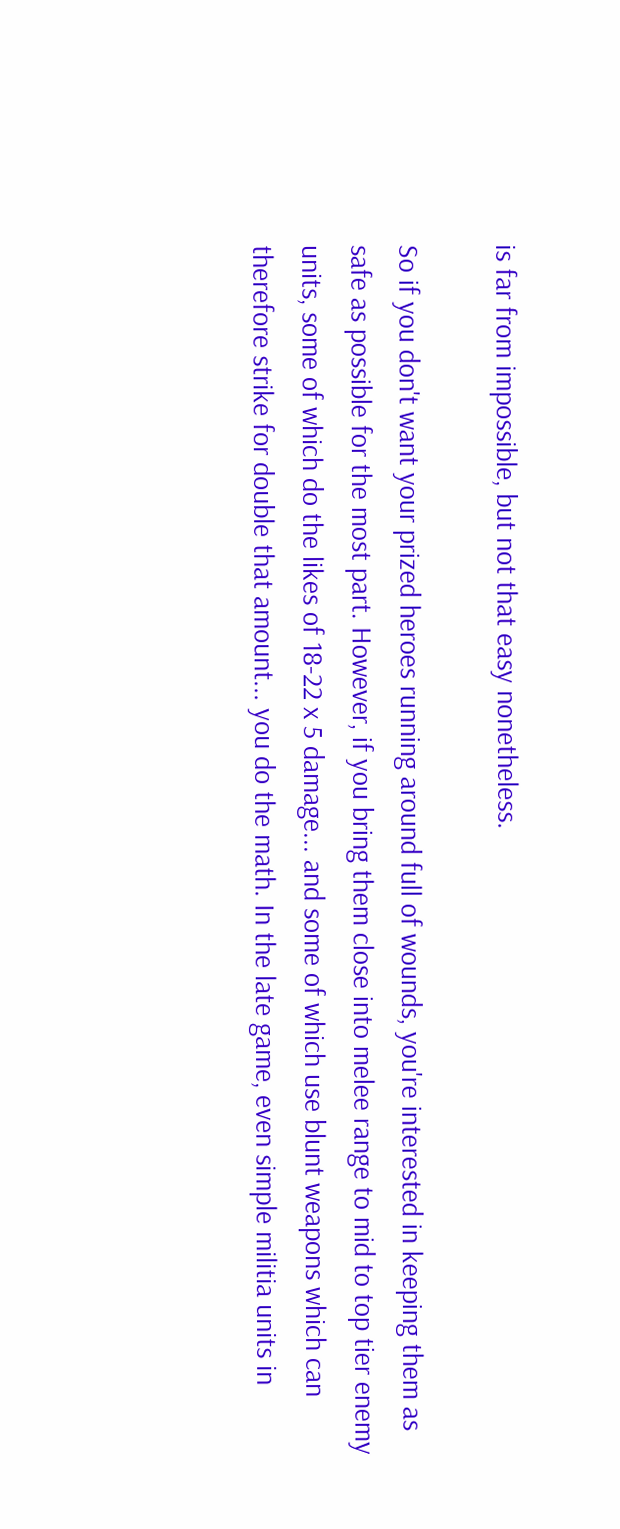is far from impossible, but not that easy nonetheless.

So if you don't want your prized heroes running around full of wounds, you're interested in keeping them as safe as possible for the most part. However, if you bring them close into melee range to mid to top tier enemy units, some of which do the likes of 18-22 x 5 damage... and some of which use blunt weapons which can therefore strike for double that amount... you do the math. In the late game, even simple militia units in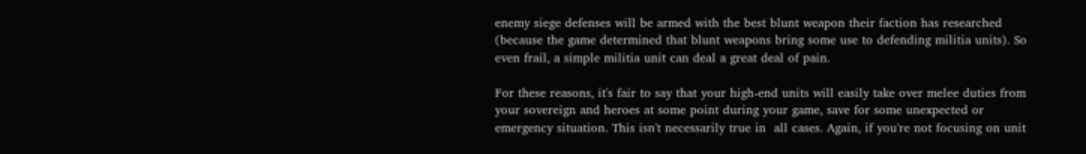enemy siege defenses will be armed with the best blunt weapon their faction has researched (because the game determined that blunt weapons bring some use to defending militia units). So even frail, a simple militia unit can deal a great deal of pain.

For these reasons, it's fair to say that your high-end units will easily take over melee duties from your sovereign and heroes at some point during your game, save for some unexpected or emergency situation. This isn't necessarily true in  all cases. Again, if you're not focusing on unit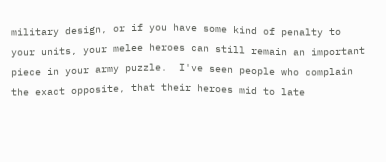military design, or if you have some kind of penalty to your units, your melee heroes can still remain an important piece in your army puzzle.  I've seen people who complain the exact opposite, that their heroes mid to late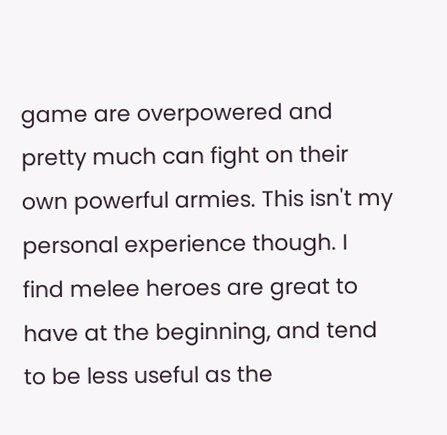game are overpowered and pretty much can fight on their own powerful armies. This isn't my personal experience though. I find melee heroes are great to have at the beginning, and tend to be less useful as the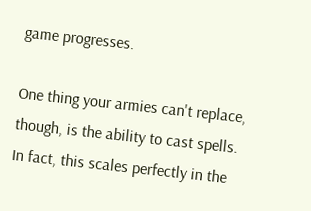game progresses.

One thing your armies can't replace, though, is the ability to cast spells. In fact, this scales perfectly in the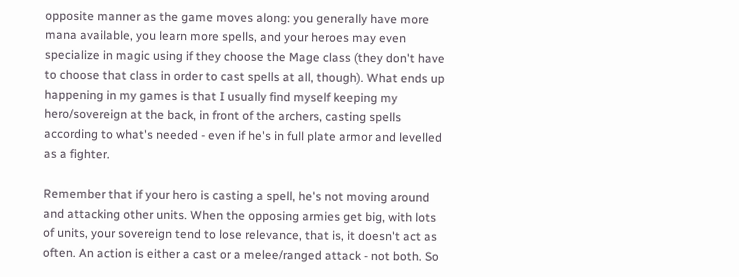opposite manner as the game moves along: you generally have more mana available, you learn more spells, and your heroes may even specialize in magic using if they choose the Mage class (they don't have to choose that class in order to cast spells at all, though). What ends up happening in my games is that I usually find myself keeping my hero/sovereign at the back, in front of the archers, casting spells according to what's needed - even if he's in full plate armor and levelled as a fighter.

Remember that if your hero is casting a spell, he's not moving around and attacking other units. When the opposing armies get big, with lots of units, your sovereign tend to lose relevance, that is, it doesn't act as often. An action is either a cast or a melee/ranged attack - not both. So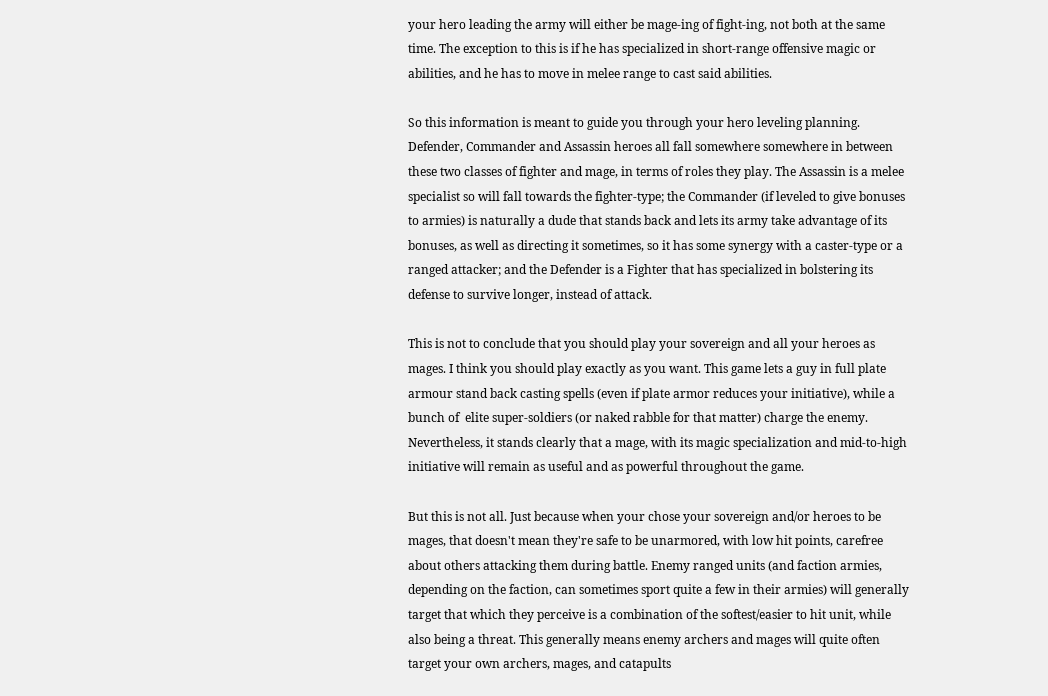your hero leading the army will either be mage-ing of fight-ing, not both at the same time. The exception to this is if he has specialized in short-range offensive magic or abilities, and he has to move in melee range to cast said abilities.

So this information is meant to guide you through your hero leveling planning. Defender, Commander and Assassin heroes all fall somewhere somewhere in between these two classes of fighter and mage, in terms of roles they play. The Assassin is a melee specialist so will fall towards the fighter-type; the Commander (if leveled to give bonuses to armies) is naturally a dude that stands back and lets its army take advantage of its bonuses, as well as directing it sometimes, so it has some synergy with a caster-type or a ranged attacker; and the Defender is a Fighter that has specialized in bolstering its defense to survive longer, instead of attack.

This is not to conclude that you should play your sovereign and all your heroes as mages. I think you should play exactly as you want. This game lets a guy in full plate armour stand back casting spells (even if plate armor reduces your initiative), while a bunch of  elite super-soldiers (or naked rabble for that matter) charge the enemy. Nevertheless, it stands clearly that a mage, with its magic specialization and mid-to-high initiative will remain as useful and as powerful throughout the game.

But this is not all. Just because when your chose your sovereign and/or heroes to be mages, that doesn't mean they're safe to be unarmored, with low hit points, carefree about others attacking them during battle. Enemy ranged units (and faction armies, depending on the faction, can sometimes sport quite a few in their armies) will generally target that which they perceive is a combination of the softest/easier to hit unit, while also being a threat. This generally means enemy archers and mages will quite often target your own archers, mages, and catapults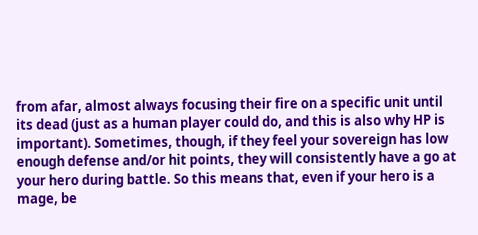from afar, almost always focusing their fire on a specific unit until its dead (just as a human player could do, and this is also why HP is important). Sometimes, though, if they feel your sovereign has low enough defense and/or hit points, they will consistently have a go at your hero during battle. So this means that, even if your hero is a mage, be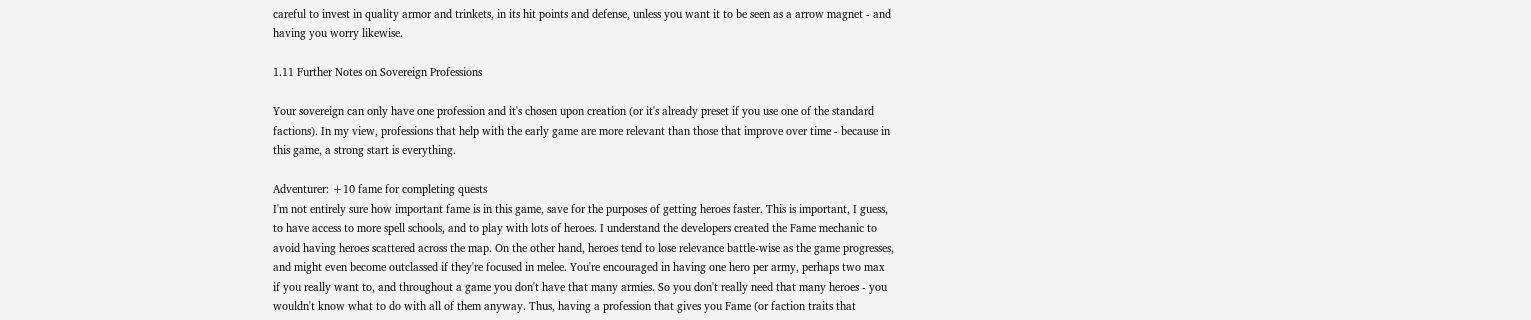careful to invest in quality armor and trinkets, in its hit points and defense, unless you want it to be seen as a arrow magnet - and having you worry likewise.

1.11 Further Notes on Sovereign Professions

Your sovereign can only have one profession and it's chosen upon creation (or it's already preset if you use one of the standard factions). In my view, professions that help with the early game are more relevant than those that improve over time - because in this game, a strong start is everything.

Adventurer: +10 fame for completing quests
I'm not entirely sure how important fame is in this game, save for the purposes of getting heroes faster. This is important, I guess, to have access to more spell schools, and to play with lots of heroes. I understand the developers created the Fame mechanic to avoid having heroes scattered across the map. On the other hand, heroes tend to lose relevance battle-wise as the game progresses, and might even become outclassed if they're focused in melee. You're encouraged in having one hero per army, perhaps two max if you really want to, and throughout a game you don't have that many armies. So you don't really need that many heroes - you wouldn't know what to do with all of them anyway. Thus, having a profession that gives you Fame (or faction traits that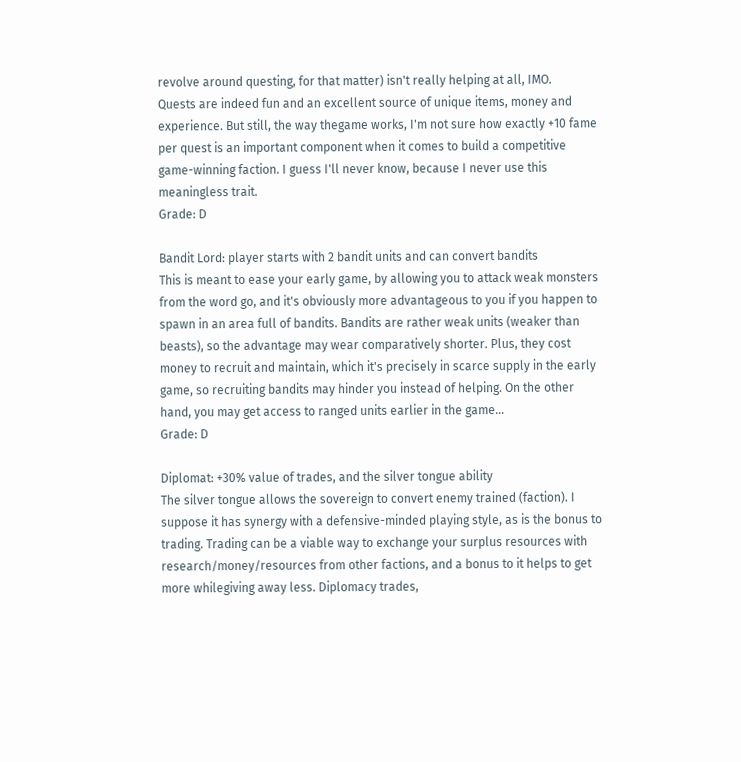revolve around questing, for that matter) isn't really helping at all, IMO.
Quests are indeed fun and an excellent source of unique items, money and experience. But still, the way thegame works, I'm not sure how exactly +10 fame per quest is an important component when it comes to build a competitive game-winning faction. I guess I'll never know, because I never use this meaningless trait.
Grade: D

Bandit Lord: player starts with 2 bandit units and can convert bandits
This is meant to ease your early game, by allowing you to attack weak monsters from the word go, and it's obviously more advantageous to you if you happen to spawn in an area full of bandits. Bandits are rather weak units (weaker than beasts), so the advantage may wear comparatively shorter. Plus, they cost money to recruit and maintain, which it's precisely in scarce supply in the early game, so recruiting bandits may hinder you instead of helping. On the other hand, you may get access to ranged units earlier in the game...
Grade: D

Diplomat: +30% value of trades, and the silver tongue ability
The silver tongue allows the sovereign to convert enemy trained (faction). I suppose it has synergy with a defensive-minded playing style, as is the bonus to trading. Trading can be a viable way to exchange your surplus resources with  research/money/resources from other factions, and a bonus to it helps to get more whilegiving away less. Diplomacy trades,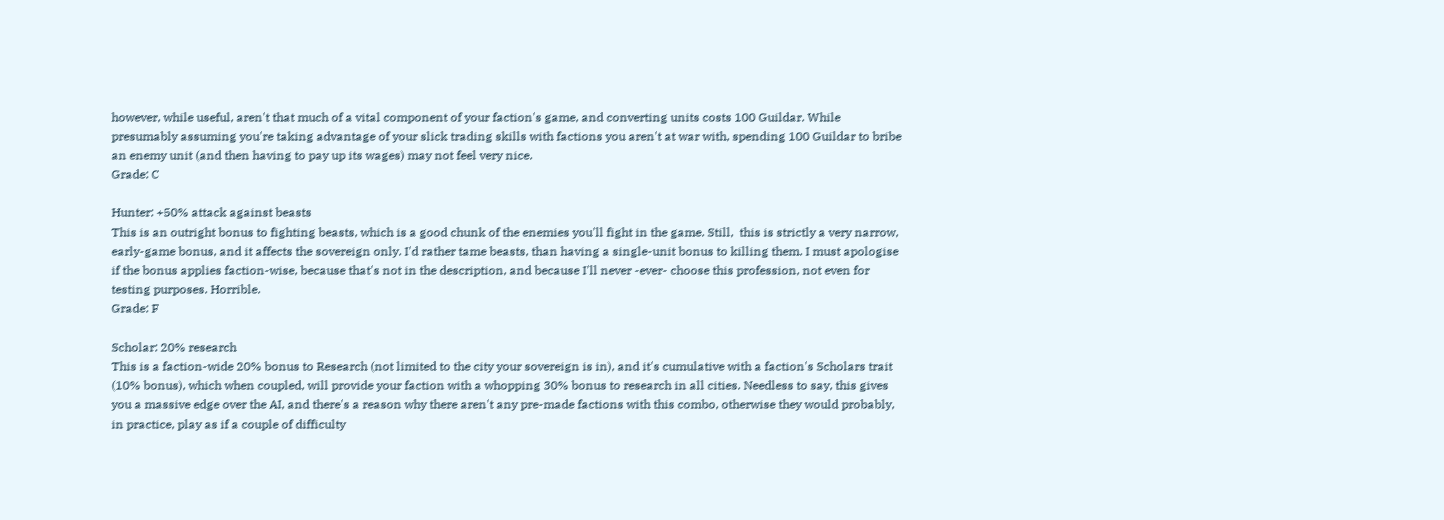however, while useful, aren't that much of a vital component of your faction's game, and converting units costs 100 Guildar. While presumably assuming you're taking advantage of your slick trading skills with factions you aren't at war with, spending 100 Guildar to bribe an enemy unit (and then having to pay up its wages) may not feel very nice.
Grade: C

Hunter: +50% attack against beasts
This is an outright bonus to fighting beasts, which is a good chunk of the enemies you'll fight in the game. Still,  this is strictly a very narrow, early-game bonus, and it affects the sovereign only. I'd rather tame beasts, than having a single-unit bonus to killing them. I must apologise if the bonus applies faction-wise, because that's not in the description, and because I'll never -ever- choose this profession, not even for testing purposes. Horrible.
Grade: F

Scholar: 20% research
This is a faction-wide 20% bonus to Research (not limited to the city your sovereign is in), and it's cumulative with a faction's Scholars trait (10% bonus), which when coupled, will provide your faction with a whopping 30% bonus to research in all cities. Needless to say, this gives you a massive edge over the AI, and there's a reason why there aren't any pre-made factions with this combo, otherwise they would probably, in practice, play as if a couple of difficulty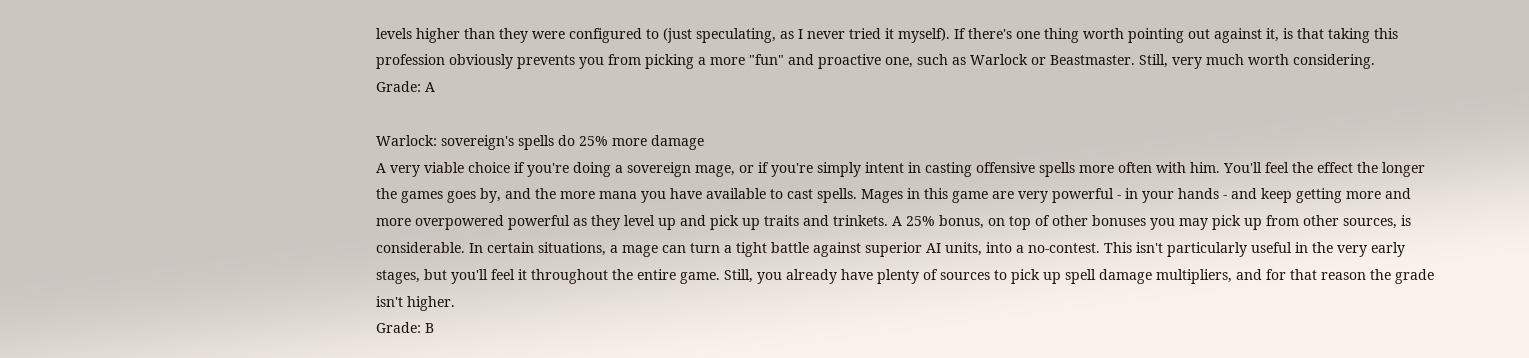levels higher than they were configured to (just speculating, as I never tried it myself). If there's one thing worth pointing out against it, is that taking this profession obviously prevents you from picking a more "fun" and proactive one, such as Warlock or Beastmaster. Still, very much worth considering.
Grade: A

Warlock: sovereign's spells do 25% more damage
A very viable choice if you're doing a sovereign mage, or if you're simply intent in casting offensive spells more often with him. You'll feel the effect the longer the games goes by, and the more mana you have available to cast spells. Mages in this game are very powerful - in your hands - and keep getting more and more overpowered powerful as they level up and pick up traits and trinkets. A 25% bonus, on top of other bonuses you may pick up from other sources, is considerable. In certain situations, a mage can turn a tight battle against superior AI units, into a no-contest. This isn't particularly useful in the very early stages, but you'll feel it throughout the entire game. Still, you already have plenty of sources to pick up spell damage multipliers, and for that reason the grade isn't higher.
Grade: B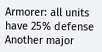Armorer: all units have 25% defense
Another major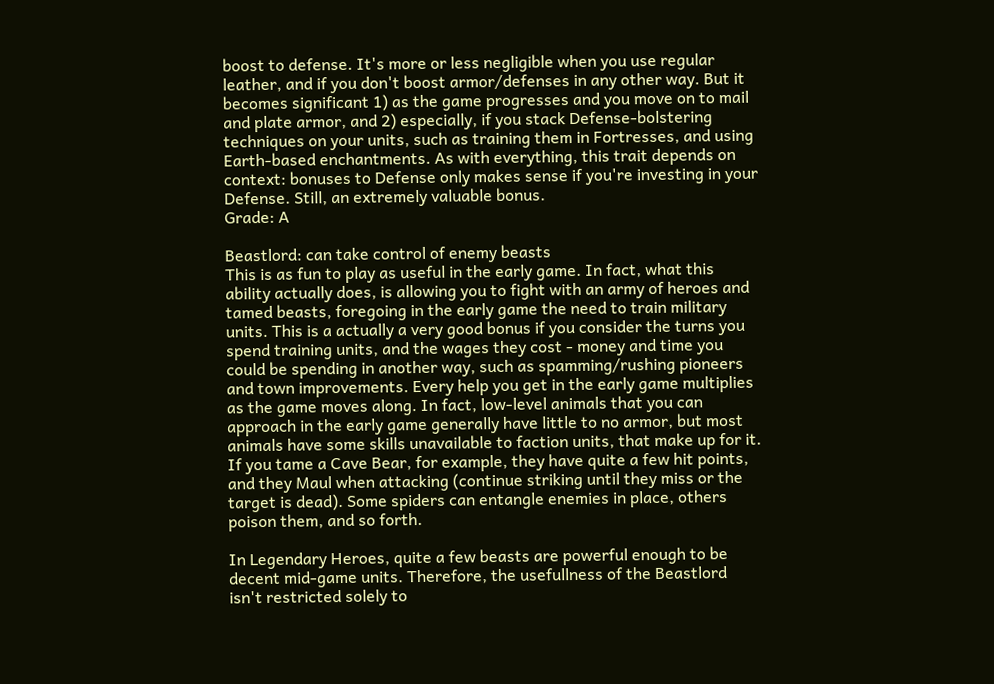boost to defense. It's more or less negligible when you use regular leather, and if you don't boost armor/defenses in any other way. But it becomes significant 1) as the game progresses and you move on to mail and plate armor, and 2) especially, if you stack Defense-bolstering techniques on your units, such as training them in Fortresses, and using Earth-based enchantments. As with everything, this trait depends on context: bonuses to Defense only makes sense if you're investing in your Defense. Still, an extremely valuable bonus.
Grade: A

Beastlord: can take control of enemy beasts
This is as fun to play as useful in the early game. In fact, what this ability actually does, is allowing you to fight with an army of heroes and tamed beasts, foregoing in the early game the need to train military units. This is a actually a very good bonus if you consider the turns you spend training units, and the wages they cost - money and time you could be spending in another way, such as spamming/rushing pioneers and town improvements. Every help you get in the early game multiplies as the game moves along. In fact, low-level animals that you can approach in the early game generally have little to no armor, but most animals have some skills unavailable to faction units, that make up for it. If you tame a Cave Bear, for example, they have quite a few hit points, and they Maul when attacking (continue striking until they miss or the target is dead). Some spiders can entangle enemies in place, others poison them, and so forth.

In Legendary Heroes, quite a few beasts are powerful enough to be decent mid-game units. Therefore, the usefullness of the Beastlord isn't restricted solely to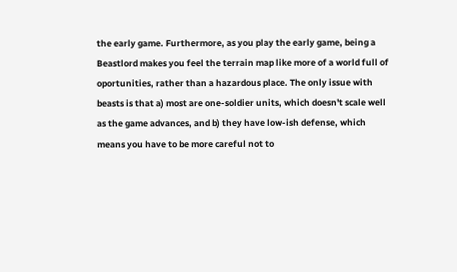the early game. Furthermore, as you play the early game, being a Beastlord makes you feel the terrain map like more of a world full of oportunities, rather than a hazardous place. The only issue with beasts is that a) most are one-soldier units, which doesn't scale well as the game advances, and b) they have low-ish defense, which means you have to be more careful not to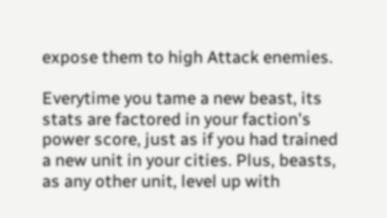expose them to high Attack enemies.

Everytime you tame a new beast, its stats are factored in your faction's power score, just as if you had trained a new unit in your cities. Plus, beasts, as any other unit, level up with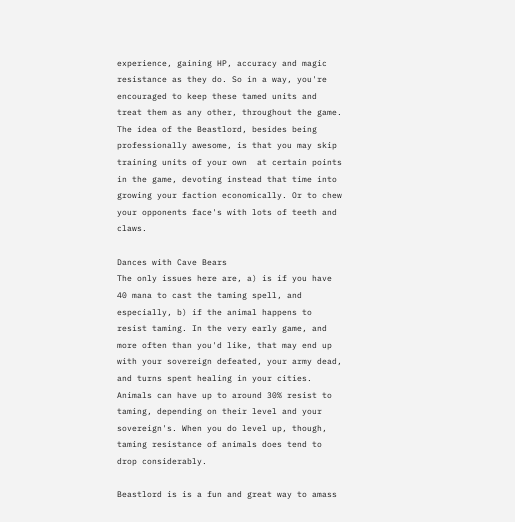experience, gaining HP, accuracy and magic resistance as they do. So in a way, you're encouraged to keep these tamed units and treat them as any other, throughout the game. The idea of the Beastlord, besides being professionally awesome, is that you may skip training units of your own  at certain points in the game, devoting instead that time into growing your faction economically. Or to chew your opponents face's with lots of teeth and claws.

Dances with Cave Bears
The only issues here are, a) is if you have 40 mana to cast the taming spell, and especially, b) if the animal happens to resist taming. In the very early game, and more often than you'd like, that may end up with your sovereign defeated, your army dead, and turns spent healing in your cities. Animals can have up to around 30% resist to taming, depending on their level and your sovereign's. When you do level up, though, taming resistance of animals does tend to drop considerably.

Beastlord is is a fun and great way to amass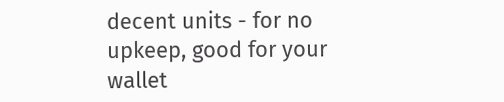decent units - for no upkeep, good for your wallet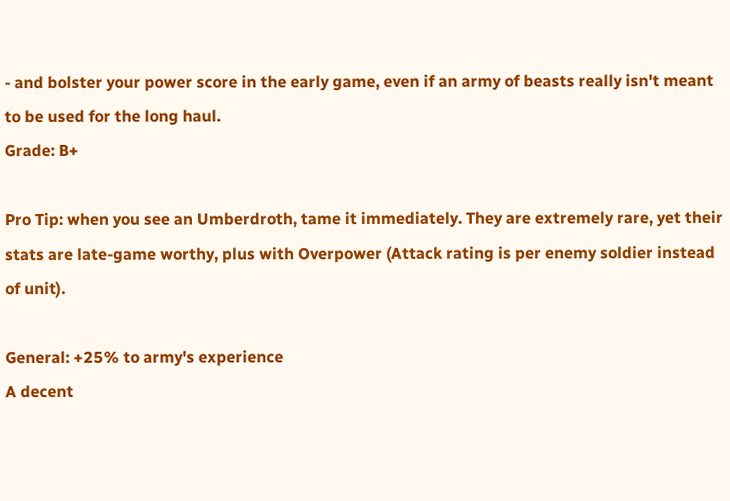- and bolster your power score in the early game, even if an army of beasts really isn't meant to be used for the long haul.
Grade: B+

Pro Tip: when you see an Umberdroth, tame it immediately. They are extremely rare, yet their stats are late-game worthy, plus with Overpower (Attack rating is per enemy soldier instead of unit).

General: +25% to army's experience
A decent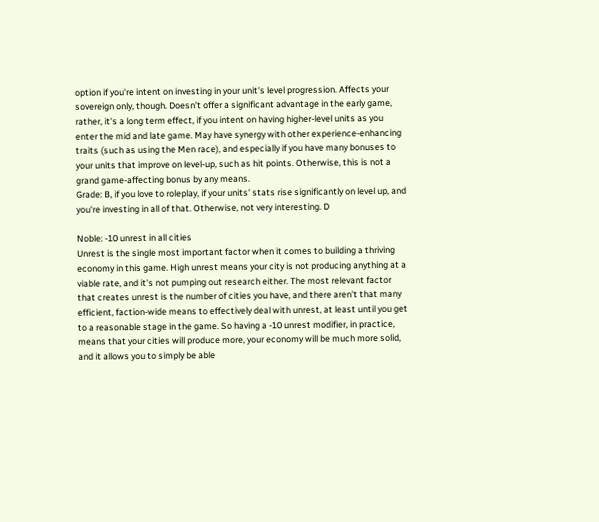option if you're intent on investing in your unit's level progression. Affects your sovereign only, though. Doesn't offer a significant advantage in the early game, rather, it's a long term effect, if you intent on having higher-level units as you enter the mid and late game. May have synergy with other experience-enhancing traits (such as using the Men race), and especially if you have many bonuses to your units that improve on level-up, such as hit points. Otherwise, this is not a grand game-affecting bonus by any means.
Grade: B, if you love to roleplay, if your units' stats rise significantly on level up, and you're investing in all of that. Otherwise, not very interesting. D

Noble: -10 unrest in all cities
Unrest is the single most important factor when it comes to building a thriving economy in this game. High unrest means your city is not producing anything at a viable rate, and it's not pumping out research either. The most relevant factor that creates unrest is the number of cities you have, and there aren't that many efficient, faction-wide means to effectively deal with unrest, at least until you get to a reasonable stage in the game. So having a -10 unrest modifier, in practice, means that your cities will produce more, your economy will be much more solid, and it allows you to simply be able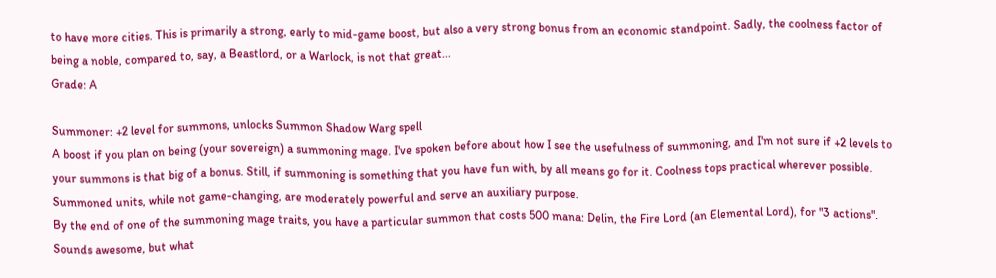to have more cities. This is primarily a strong, early to mid-game boost, but also a very strong bonus from an economic standpoint. Sadly, the coolness factor of being a noble, compared to, say, a Beastlord, or a Warlock, is not that great...
Grade: A

Summoner: +2 level for summons, unlocks Summon Shadow Warg spell
A boost if you plan on being (your sovereign) a summoning mage. I've spoken before about how I see the usefulness of summoning, and I'm not sure if +2 levels to your summons is that big of a bonus. Still, if summoning is something that you have fun with, by all means go for it. Coolness tops practical wherever possible. Summoned units, while not game-changing, are moderately powerful and serve an auxiliary purpose.
By the end of one of the summoning mage traits, you have a particular summon that costs 500 mana: Delin, the Fire Lord (an Elemental Lord), for "3 actions". Sounds awesome, but what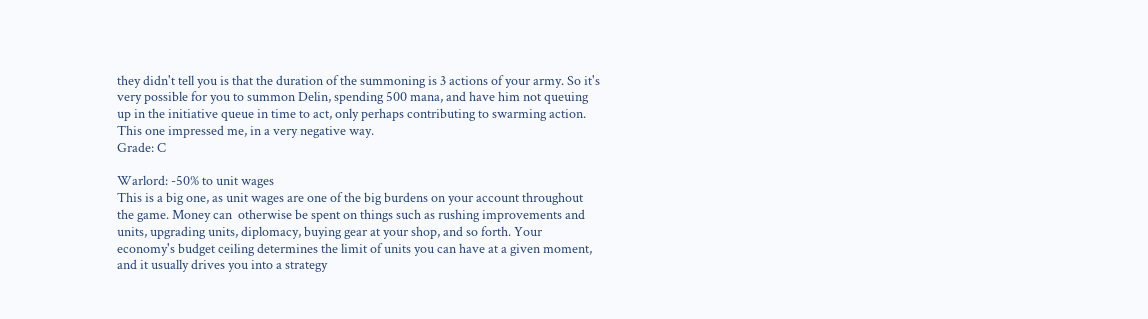they didn't tell you is that the duration of the summoning is 3 actions of your army. So it's very possible for you to summon Delin, spending 500 mana, and have him not queuing up in the initiative queue in time to act, only perhaps contributing to swarming action. This one impressed me, in a very negative way.
Grade: C

Warlord: -50% to unit wages
This is a big one, as unit wages are one of the big burdens on your account throughout the game. Money can  otherwise be spent on things such as rushing improvements and units, upgrading units, diplomacy, buying gear at your shop, and so forth. Your economy's budget ceiling determines the limit of units you can have at a given moment, and it usually drives you into a strategy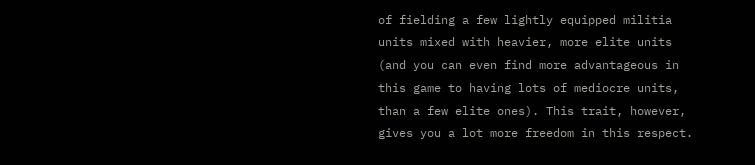of fielding a few lightly equipped militia units mixed with heavier, more elite units (and you can even find more advantageous in this game to having lots of mediocre units, than a few elite ones). This trait, however, gives you a lot more freedom in this respect.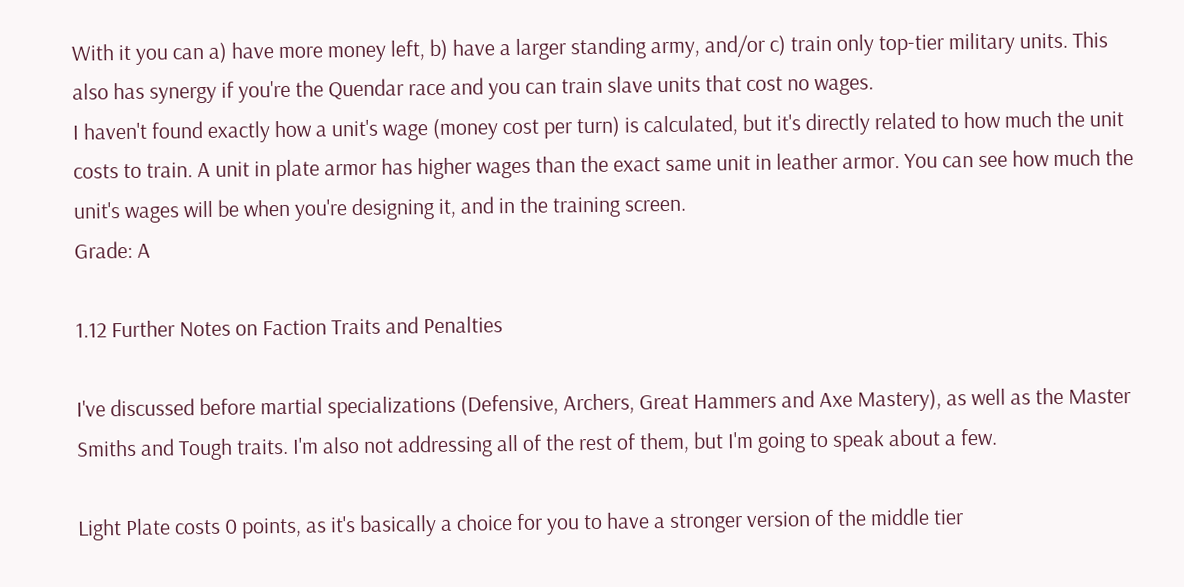With it you can a) have more money left, b) have a larger standing army, and/or c) train only top-tier military units. This also has synergy if you're the Quendar race and you can train slave units that cost no wages.
I haven't found exactly how a unit's wage (money cost per turn) is calculated, but it's directly related to how much the unit costs to train. A unit in plate armor has higher wages than the exact same unit in leather armor. You can see how much the unit's wages will be when you're designing it, and in the training screen.
Grade: A

1.12 Further Notes on Faction Traits and Penalties

I've discussed before martial specializations (Defensive, Archers, Great Hammers and Axe Mastery), as well as the Master Smiths and Tough traits. I'm also not addressing all of the rest of them, but I'm going to speak about a few.

Light Plate costs 0 points, as it's basically a choice for you to have a stronger version of the middle tier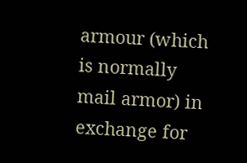armour (which is normally mail armor) in exchange for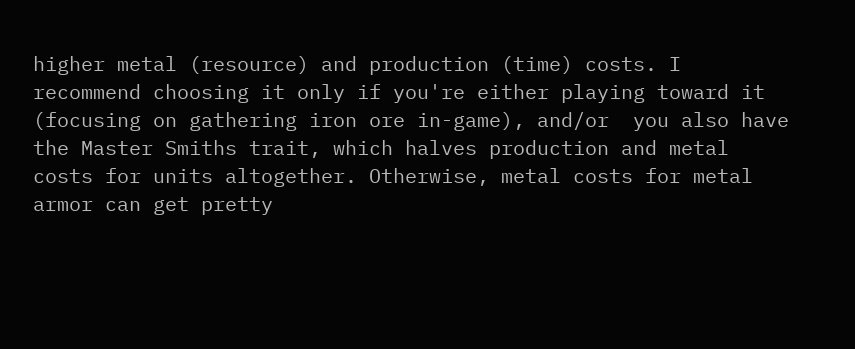higher metal (resource) and production (time) costs. I recommend choosing it only if you're either playing toward it (focusing on gathering iron ore in-game), and/or  you also have the Master Smiths trait, which halves production and metal costs for units altogether. Otherwise, metal costs for metal armor can get pretty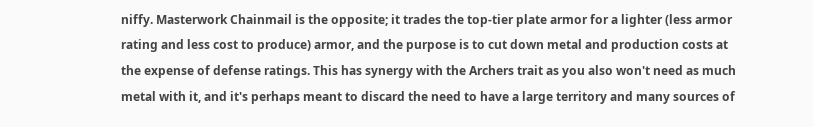niffy. Masterwork Chainmail is the opposite; it trades the top-tier plate armor for a lighter (less armor rating and less cost to produce) armor, and the purpose is to cut down metal and production costs at the expense of defense ratings. This has synergy with the Archers trait as you also won't need as much metal with it, and it's perhaps meant to discard the need to have a large territory and many sources of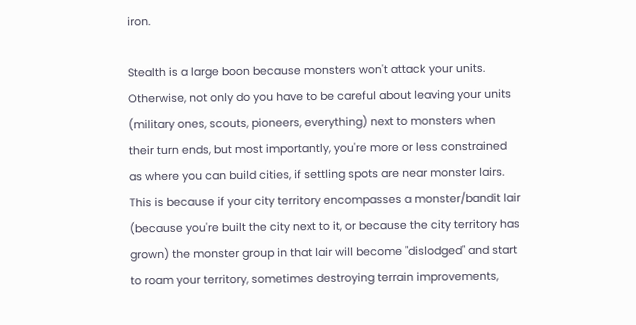iron.

Stealth is a large boon because monsters won't attack your units. Otherwise, not only do you have to be careful about leaving your units (military ones, scouts, pioneers, everything) next to monsters when their turn ends, but most importantly, you're more or less constrained as where you can build cities, if settling spots are near monster lairs. This is because if your city territory encompasses a monster/bandit lair (because you're built the city next to it, or because the city territory has grown) the monster group in that lair will become "dislodged" and start to roam your territory, sometimes destroying terrain improvements,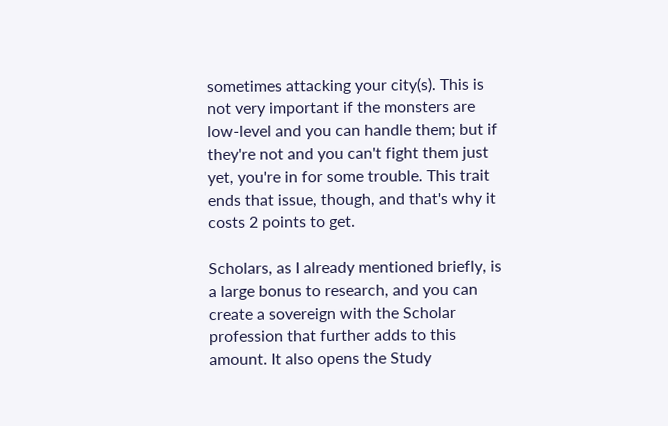sometimes attacking your city(s). This is not very important if the monsters are low-level and you can handle them; but if they're not and you can't fight them just yet, you're in for some trouble. This trait ends that issue, though, and that's why it costs 2 points to get.

Scholars, as I already mentioned briefly, is a large bonus to research, and you can create a sovereign with the Scholar profession that further adds to this amount. It also opens the Study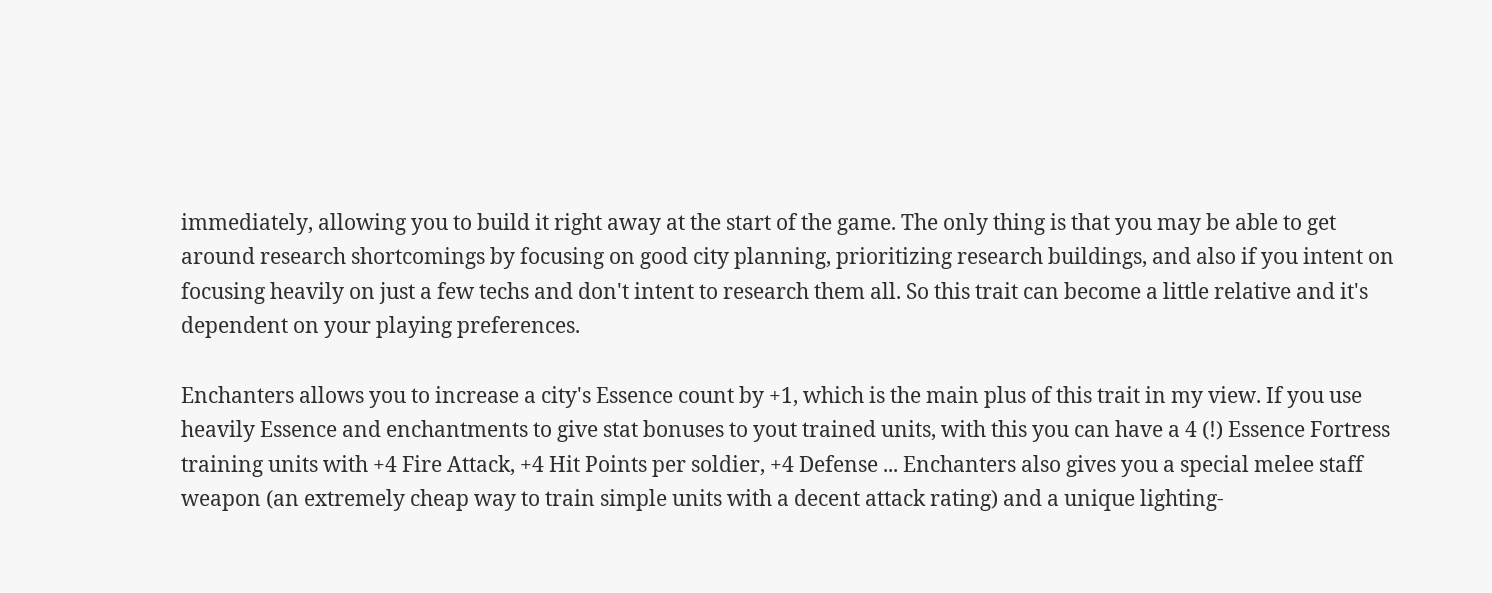immediately, allowing you to build it right away at the start of the game. The only thing is that you may be able to get around research shortcomings by focusing on good city planning, prioritizing research buildings, and also if you intent on focusing heavily on just a few techs and don't intent to research them all. So this trait can become a little relative and it's dependent on your playing preferences.

Enchanters allows you to increase a city's Essence count by +1, which is the main plus of this trait in my view. If you use heavily Essence and enchantments to give stat bonuses to yout trained units, with this you can have a 4 (!) Essence Fortress training units with +4 Fire Attack, +4 Hit Points per soldier, +4 Defense ... Enchanters also gives you a special melee staff weapon (an extremely cheap way to train simple units with a decent attack rating) and a unique lighting-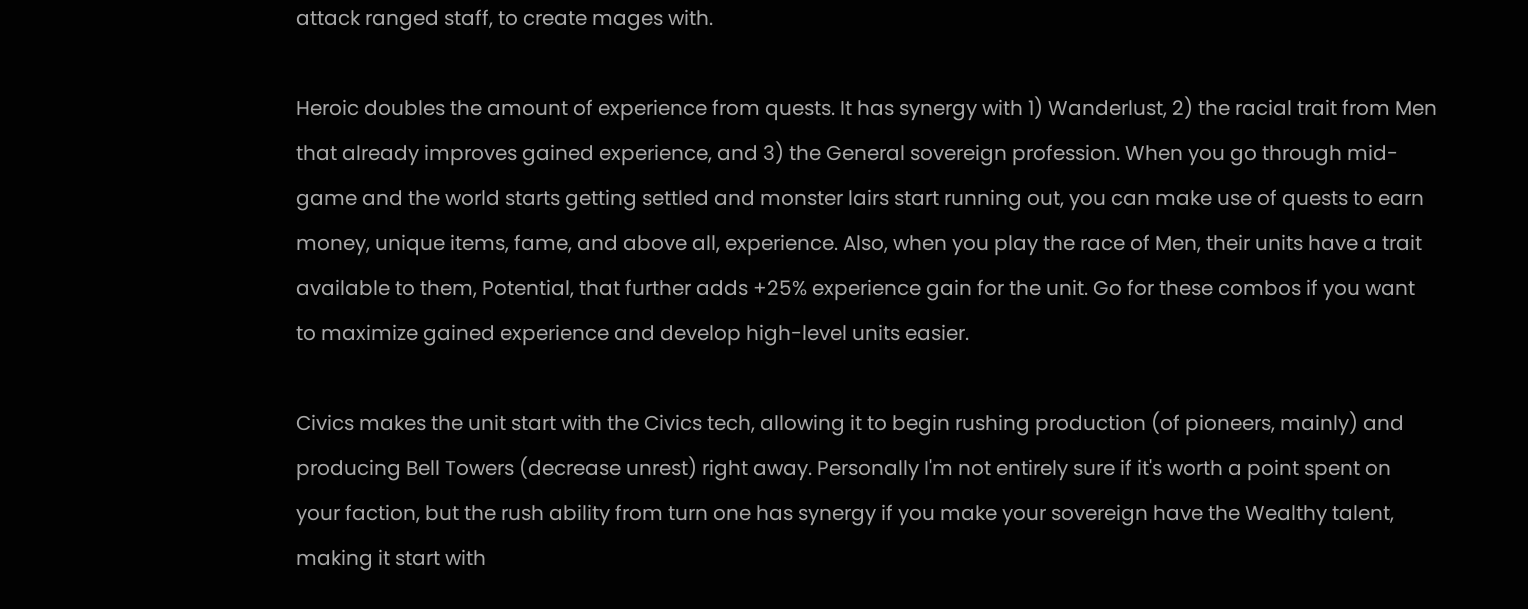attack ranged staff, to create mages with.

Heroic doubles the amount of experience from quests. It has synergy with 1) Wanderlust, 2) the racial trait from Men that already improves gained experience, and 3) the General sovereign profession. When you go through mid-game and the world starts getting settled and monster lairs start running out, you can make use of quests to earn money, unique items, fame, and above all, experience. Also, when you play the race of Men, their units have a trait available to them, Potential, that further adds +25% experience gain for the unit. Go for these combos if you want to maximize gained experience and develop high-level units easier.

Civics makes the unit start with the Civics tech, allowing it to begin rushing production (of pioneers, mainly) and producing Bell Towers (decrease unrest) right away. Personally I'm not entirely sure if it's worth a point spent on your faction, but the rush ability from turn one has synergy if you make your sovereign have the Wealthy talent, making it start with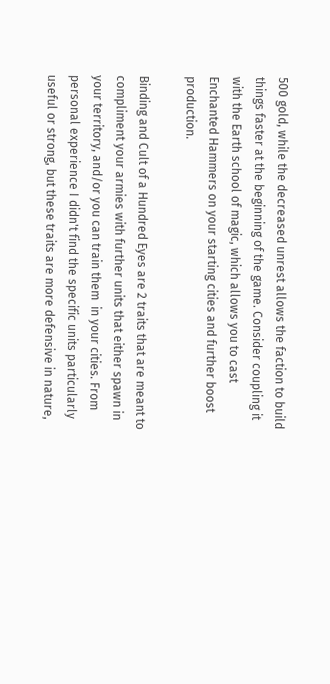500 gold, while the decreased unrest allows the faction to build things faster at the beginning of the game. Consider coupling it with the Earth school of magic, which allows you to cast Enchanted Hammers on your starting cities and further boost production.

Binding and Cult of a Hundred Eyes are 2 traits that are meant to compliment your armies with further units that either spawn in your territory, and/or you can train them  in your cities. From personal experience I didn't find the specific units particularly useful or strong, but these traits are more defensive in nature,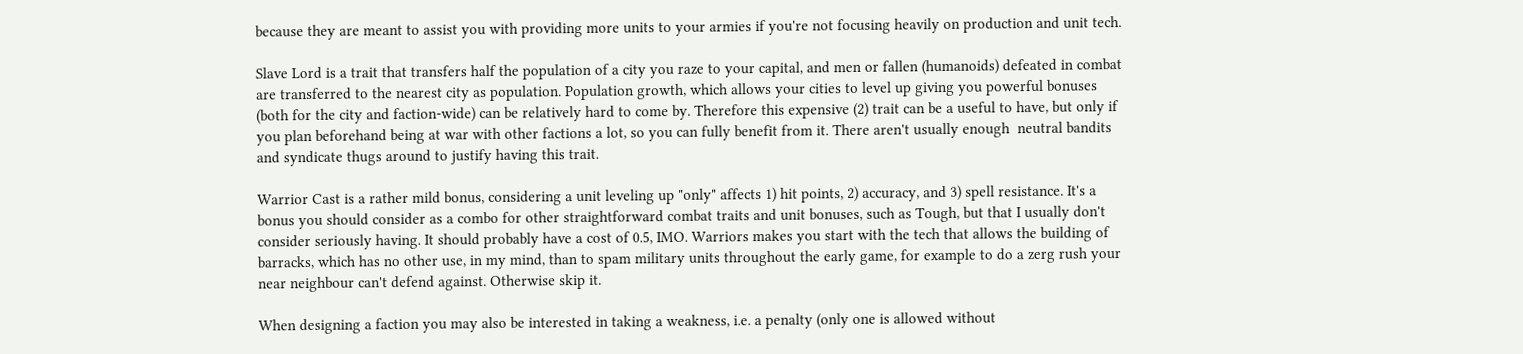because they are meant to assist you with providing more units to your armies if you're not focusing heavily on production and unit tech.

Slave Lord is a trait that transfers half the population of a city you raze to your capital, and men or fallen (humanoids) defeated in combat are transferred to the nearest city as population. Population growth, which allows your cities to level up giving you powerful bonuses (both for the city and faction-wide) can be relatively hard to come by. Therefore this expensive (2) trait can be a useful to have, but only if you plan beforehand being at war with other factions a lot, so you can fully benefit from it. There aren't usually enough  neutral bandits and syndicate thugs around to justify having this trait.

Warrior Cast is a rather mild bonus, considering a unit leveling up "only" affects 1) hit points, 2) accuracy, and 3) spell resistance. It's a bonus you should consider as a combo for other straightforward combat traits and unit bonuses, such as Tough, but that I usually don't consider seriously having. It should probably have a cost of 0.5, IMO. Warriors makes you start with the tech that allows the building of barracks, which has no other use, in my mind, than to spam military units throughout the early game, for example to do a zerg rush your near neighbour can't defend against. Otherwise skip it.

When designing a faction you may also be interested in taking a weakness, i.e. a penalty (only one is allowed without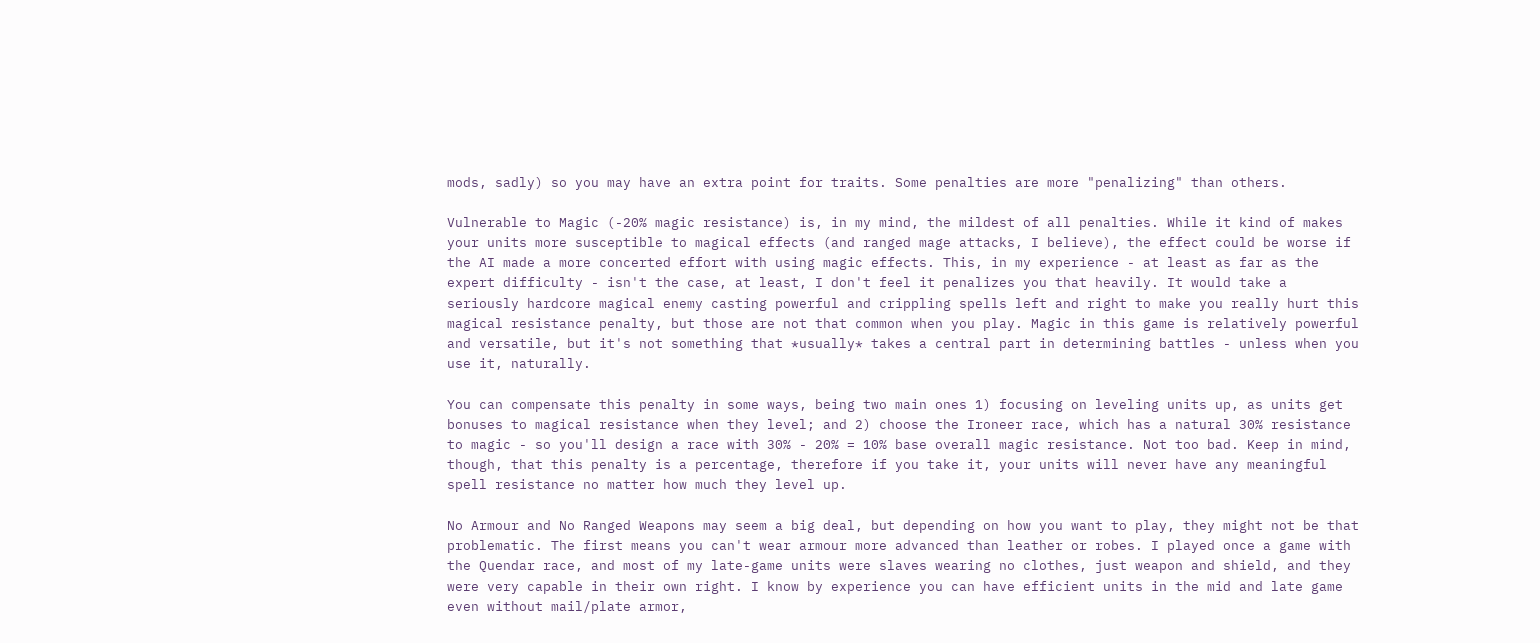mods, sadly) so you may have an extra point for traits. Some penalties are more "penalizing" than others.

Vulnerable to Magic (-20% magic resistance) is, in my mind, the mildest of all penalties. While it kind of makes your units more susceptible to magical effects (and ranged mage attacks, I believe), the effect could be worse if the AI made a more concerted effort with using magic effects. This, in my experience - at least as far as the expert difficulty - isn't the case, at least, I don't feel it penalizes you that heavily. It would take a  seriously hardcore magical enemy casting powerful and crippling spells left and right to make you really hurt this magical resistance penalty, but those are not that common when you play. Magic in this game is relatively powerful and versatile, but it's not something that *usually* takes a central part in determining battles - unless when you use it, naturally.

You can compensate this penalty in some ways, being two main ones 1) focusing on leveling units up, as units get bonuses to magical resistance when they level; and 2) choose the Ironeer race, which has a natural 30% resistance to magic - so you'll design a race with 30% - 20% = 10% base overall magic resistance. Not too bad. Keep in mind, though, that this penalty is a percentage, therefore if you take it, your units will never have any meaningful spell resistance no matter how much they level up.

No Armour and No Ranged Weapons may seem a big deal, but depending on how you want to play, they might not be that problematic. The first means you can't wear armour more advanced than leather or robes. I played once a game with the Quendar race, and most of my late-game units were slaves wearing no clothes, just weapon and shield, and they were very capable in their own right. I know by experience you can have efficient units in the mid and late game even without mail/plate armor,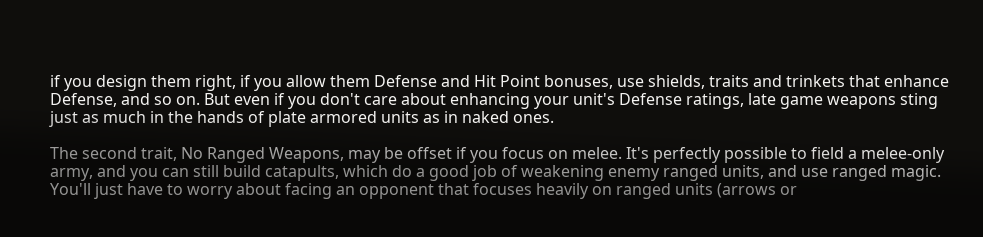if you design them right, if you allow them Defense and Hit Point bonuses, use shields, traits and trinkets that enhance Defense, and so on. But even if you don't care about enhancing your unit's Defense ratings, late game weapons sting just as much in the hands of plate armored units as in naked ones.

The second trait, No Ranged Weapons, may be offset if you focus on melee. It's perfectly possible to field a melee-only army, and you can still build catapults, which do a good job of weakening enemy ranged units, and use ranged magic. You'll just have to worry about facing an opponent that focuses heavily on ranged units (arrows or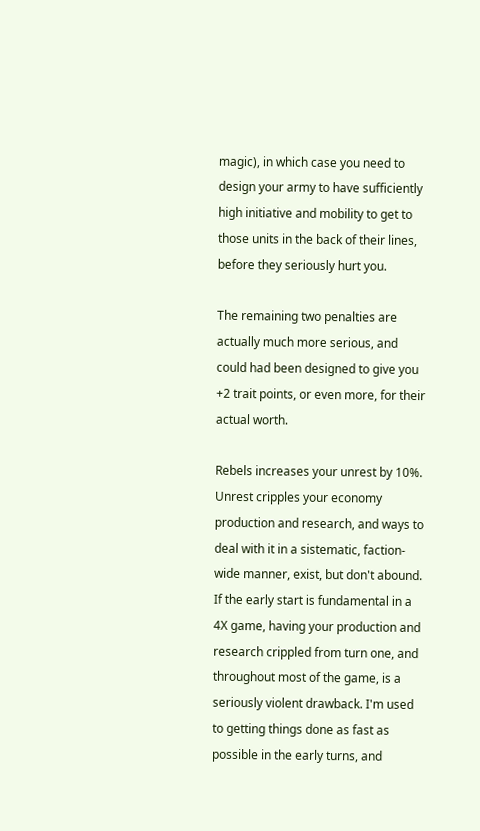magic), in which case you need to design your army to have sufficiently high initiative and mobility to get to those units in the back of their lines, before they seriously hurt you.

The remaining two penalties are actually much more serious, and could had been designed to give you +2 trait points, or even more, for their actual worth.

Rebels increases your unrest by 10%. Unrest cripples your economy production and research, and ways to deal with it in a sistematic, faction-wide manner, exist, but don't abound. If the early start is fundamental in a 4X game, having your production and research crippled from turn one, and throughout most of the game, is a seriously violent drawback. I'm used to getting things done as fast as possible in the early turns, and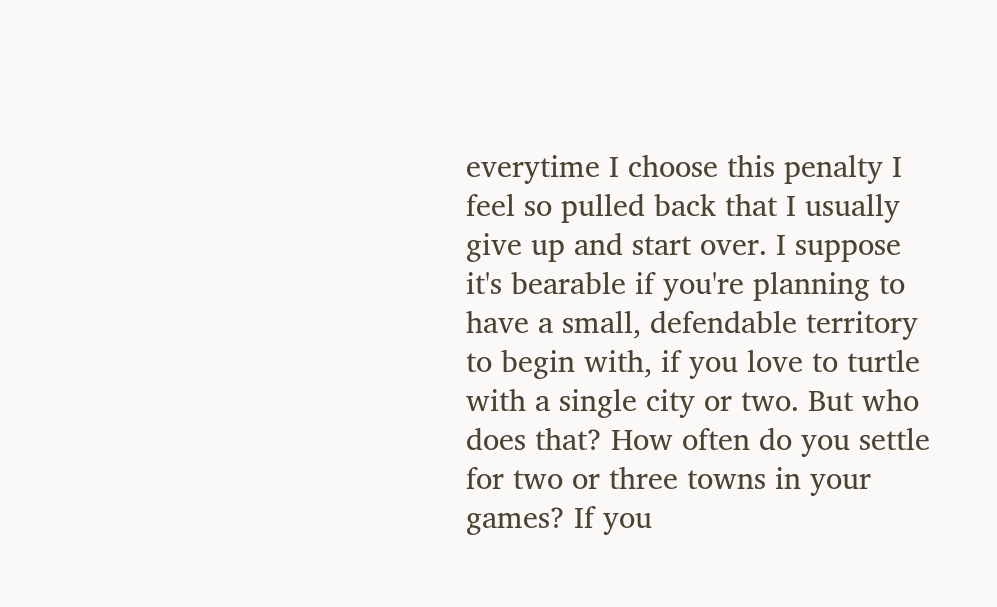everytime I choose this penalty I feel so pulled back that I usually give up and start over. I suppose it's bearable if you're planning to have a small, defendable territory to begin with, if you love to turtle with a single city or two. But who does that? How often do you settle for two or three towns in your games? If you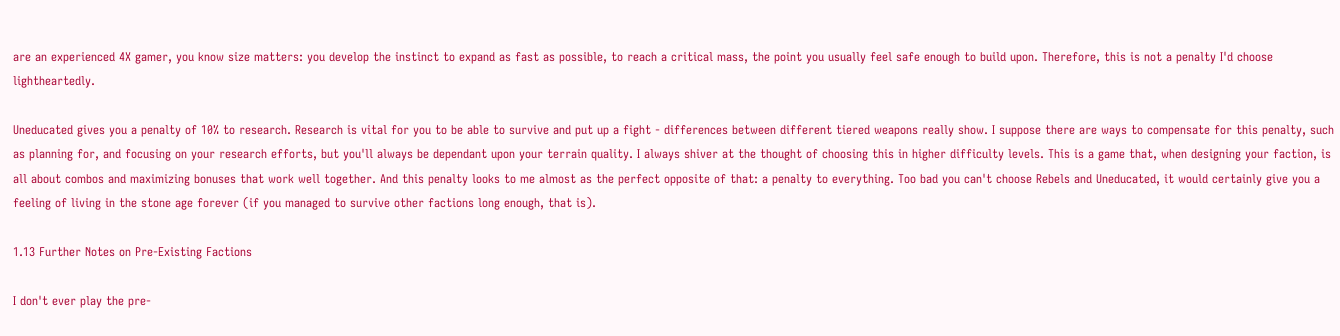are an experienced 4X gamer, you know size matters: you develop the instinct to expand as fast as possible, to reach a critical mass, the point you usually feel safe enough to build upon. Therefore, this is not a penalty I'd choose lightheartedly.

Uneducated gives you a penalty of 10% to research. Research is vital for you to be able to survive and put up a fight - differences between different tiered weapons really show. I suppose there are ways to compensate for this penalty, such as planning for, and focusing on your research efforts, but you'll always be dependant upon your terrain quality. I always shiver at the thought of choosing this in higher difficulty levels. This is a game that, when designing your faction, is all about combos and maximizing bonuses that work well together. And this penalty looks to me almost as the perfect opposite of that: a penalty to everything. Too bad you can't choose Rebels and Uneducated, it would certainly give you a feeling of living in the stone age forever (if you managed to survive other factions long enough, that is).

1.13 Further Notes on Pre-Existing Factions

I don't ever play the pre-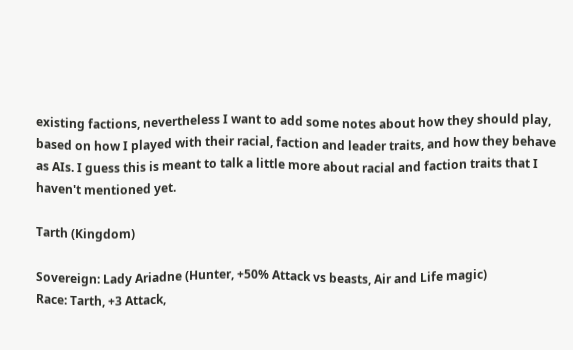existing factions, nevertheless I want to add some notes about how they should play, based on how I played with their racial, faction and leader traits, and how they behave as AIs. I guess this is meant to talk a little more about racial and faction traits that I haven't mentioned yet.

Tarth (Kingdom)

Sovereign: Lady Ariadne (Hunter, +50% Attack vs beasts, Air and Life magic)
Race: Tarth, +3 Attack,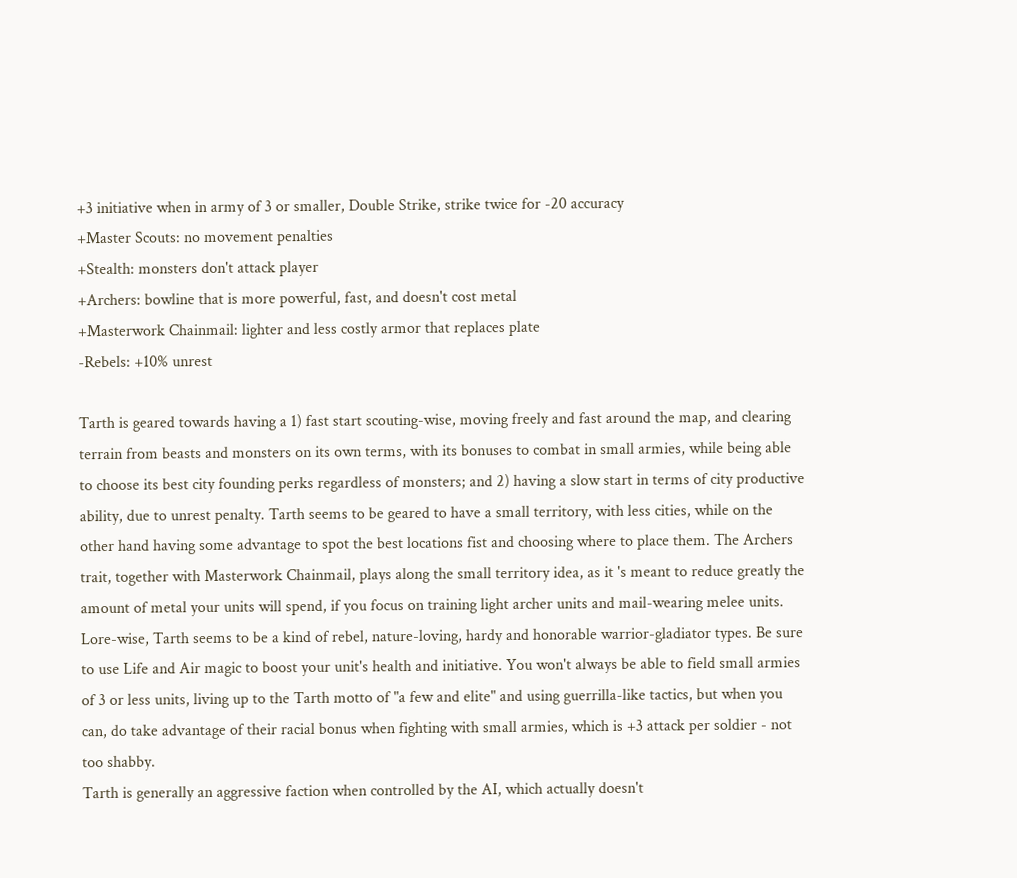+3 initiative when in army of 3 or smaller, Double Strike, strike twice for -20 accuracy
+Master Scouts: no movement penalties
+Stealth: monsters don't attack player
+Archers: bowline that is more powerful, fast, and doesn't cost metal
+Masterwork Chainmail: lighter and less costly armor that replaces plate
-Rebels: +10% unrest

Tarth is geared towards having a 1) fast start scouting-wise, moving freely and fast around the map, and clearing terrain from beasts and monsters on its own terms, with its bonuses to combat in small armies, while being able to choose its best city founding perks regardless of monsters; and 2) having a slow start in terms of city productive ability, due to unrest penalty. Tarth seems to be geared to have a small territory, with less cities, while on the other hand having some advantage to spot the best locations fist and choosing where to place them. The Archers trait, together with Masterwork Chainmail, plays along the small territory idea, as it 's meant to reduce greatly the amount of metal your units will spend, if you focus on training light archer units and mail-wearing melee units. Lore-wise, Tarth seems to be a kind of rebel, nature-loving, hardy and honorable warrior-gladiator types. Be sure to use Life and Air magic to boost your unit's health and initiative. You won't always be able to field small armies of 3 or less units, living up to the Tarth motto of "a few and elite" and using guerrilla-like tactics, but when you can, do take advantage of their racial bonus when fighting with small armies, which is +3 attack per soldier - not too shabby.
Tarth is generally an aggressive faction when controlled by the AI, which actually doesn't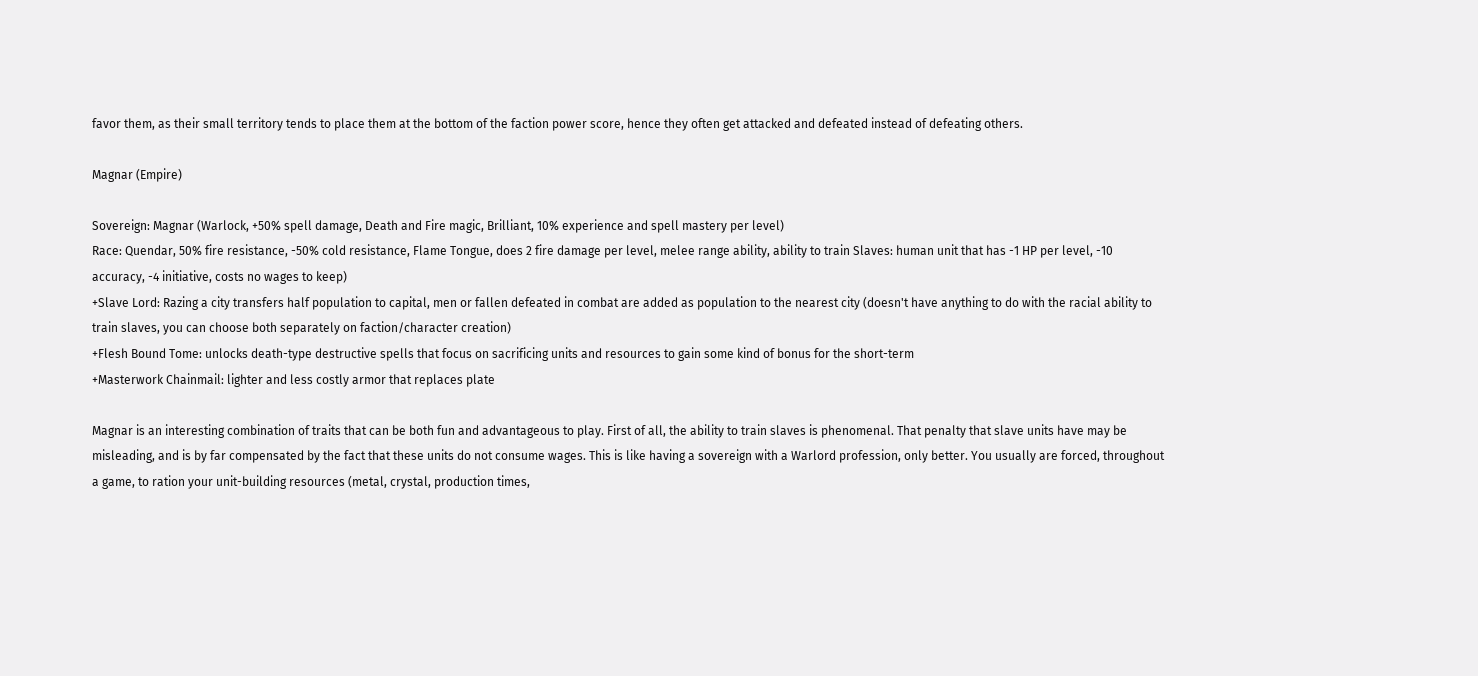favor them, as their small territory tends to place them at the bottom of the faction power score, hence they often get attacked and defeated instead of defeating others.

Magnar (Empire)

Sovereign: Magnar (Warlock, +50% spell damage, Death and Fire magic, Brilliant, 10% experience and spell mastery per level)
Race: Quendar, 50% fire resistance, -50% cold resistance, Flame Tongue, does 2 fire damage per level, melee range ability, ability to train Slaves: human unit that has -1 HP per level, -10 accuracy, -4 initiative, costs no wages to keep)
+Slave Lord: Razing a city transfers half population to capital, men or fallen defeated in combat are added as population to the nearest city (doesn't have anything to do with the racial ability to train slaves, you can choose both separately on faction/character creation)
+Flesh Bound Tome: unlocks death-type destructive spells that focus on sacrificing units and resources to gain some kind of bonus for the short-term
+Masterwork Chainmail: lighter and less costly armor that replaces plate

Magnar is an interesting combination of traits that can be both fun and advantageous to play. First of all, the ability to train slaves is phenomenal. That penalty that slave units have may be misleading, and is by far compensated by the fact that these units do not consume wages. This is like having a sovereign with a Warlord profession, only better. You usually are forced, throughout a game, to ration your unit-building resources (metal, crystal, production times,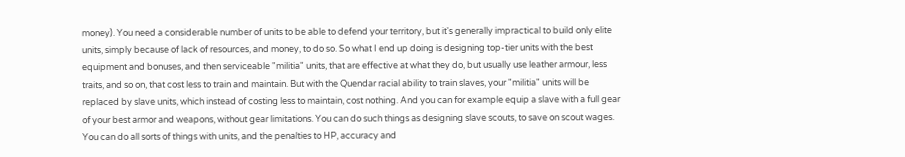money). You need a considerable number of units to be able to defend your territory, but it's generally impractical to build only elite units, simply because of lack of resources, and money, to do so. So what I end up doing is designing top-tier units with the best equipment and bonuses, and then serviceable "militia" units, that are effective at what they do, but usually use leather armour, less traits, and so on, that cost less to train and maintain. But with the Quendar racial ability to train slaves, your "militia" units will be replaced by slave units, which instead of costing less to maintain, cost nothing. And you can for example equip a slave with a full gear of your best armor and weapons, without gear limitations. You can do such things as designing slave scouts, to save on scout wages. You can do all sorts of things with units, and the penalties to HP, accuracy and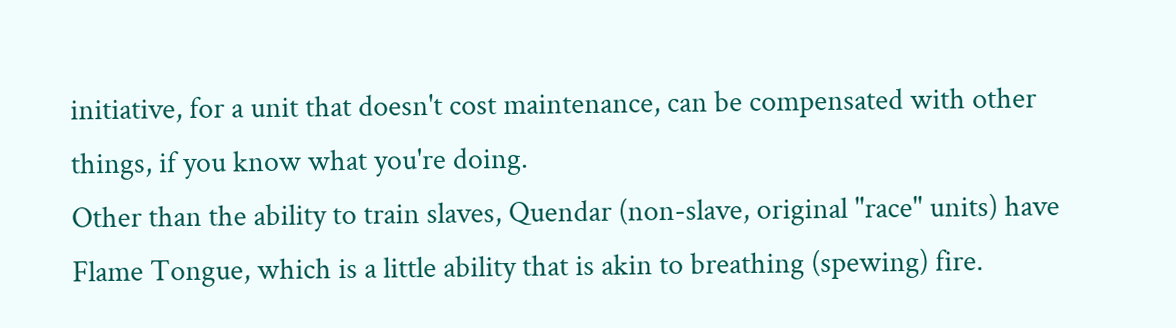initiative, for a unit that doesn't cost maintenance, can be compensated with other things, if you know what you're doing.
Other than the ability to train slaves, Quendar (non-slave, original "race" units) have Flame Tongue, which is a little ability that is akin to breathing (spewing) fire.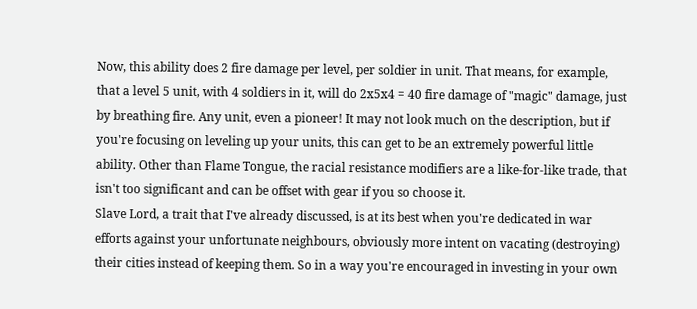Now, this ability does 2 fire damage per level, per soldier in unit. That means, for example, that a level 5 unit, with 4 soldiers in it, will do 2x5x4 = 40 fire damage of "magic" damage, just by breathing fire. Any unit, even a pioneer! It may not look much on the description, but if you're focusing on leveling up your units, this can get to be an extremely powerful little ability. Other than Flame Tongue, the racial resistance modifiers are a like-for-like trade, that isn't too significant and can be offset with gear if you so choose it.
Slave Lord, a trait that I've already discussed, is at its best when you're dedicated in war efforts against your unfortunate neighbours, obviously more intent on vacating (destroying) their cities instead of keeping them. So in a way you're encouraged in investing in your own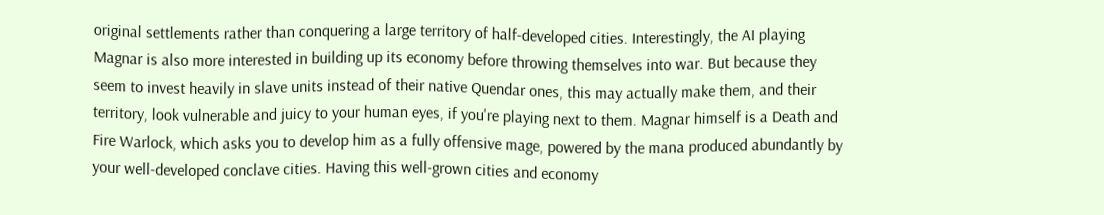original settlements rather than conquering a large territory of half-developed cities. Interestingly, the AI playing Magnar is also more interested in building up its economy before throwing themselves into war. But because they seem to invest heavily in slave units instead of their native Quendar ones, this may actually make them, and their territory, look vulnerable and juicy to your human eyes, if you're playing next to them. Magnar himself is a Death and Fire Warlock, which asks you to develop him as a fully offensive mage, powered by the mana produced abundantly by your well-developed conclave cities. Having this well-grown cities and economy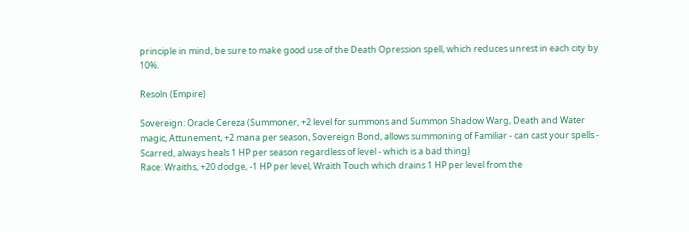principle in mind, be sure to make good use of the Death Opression spell, which reduces unrest in each city by 10%.

Resoln (Empire)

Sovereign: Oracle Cereza (Summoner, +2 level for summons and Summon Shadow Warg, Death and Water magic, Attunement, +2 mana per season, Sovereign Bond, allows summoning of Familiar - can cast your spells - Scarred, always heals 1 HP per season regardless of level - which is a bad thing)
Race: Wraiths, +20 dodge, -1 HP per level, Wraith Touch which drains 1 HP per level from the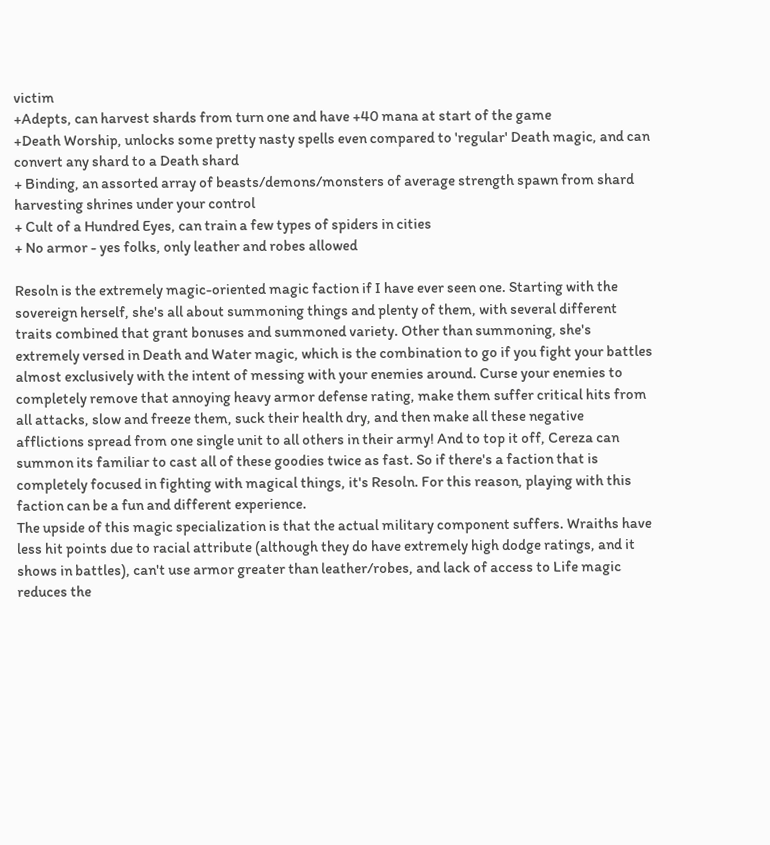victim
+Adepts, can harvest shards from turn one and have +40 mana at start of the game
+Death Worship, unlocks some pretty nasty spells even compared to 'regular' Death magic, and can convert any shard to a Death shard
+ Binding, an assorted array of beasts/demons/monsters of average strength spawn from shard harvesting shrines under your control
+ Cult of a Hundred Eyes, can train a few types of spiders in cities
+ No armor - yes folks, only leather and robes allowed

Resoln is the extremely magic-oriented magic faction if I have ever seen one. Starting with the sovereign herself, she's all about summoning things and plenty of them, with several different traits combined that grant bonuses and summoned variety. Other than summoning, she's extremely versed in Death and Water magic, which is the combination to go if you fight your battles almost exclusively with the intent of messing with your enemies around. Curse your enemies to completely remove that annoying heavy armor defense rating, make them suffer critical hits from all attacks, slow and freeze them, suck their health dry, and then make all these negative afflictions spread from one single unit to all others in their army! And to top it off, Cereza can summon its familiar to cast all of these goodies twice as fast. So if there's a faction that is completely focused in fighting with magical things, it's Resoln. For this reason, playing with this faction can be a fun and different experience.
The upside of this magic specialization is that the actual military component suffers. Wraiths have less hit points due to racial attribute (although they do have extremely high dodge ratings, and it shows in battles), can't use armor greater than leather/robes, and lack of access to Life magic reduces the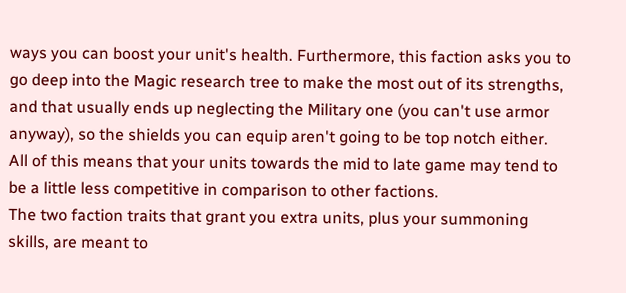ways you can boost your unit's health. Furthermore, this faction asks you to go deep into the Magic research tree to make the most out of its strengths, and that usually ends up neglecting the Military one (you can't use armor anyway), so the shields you can equip aren't going to be top notch either. All of this means that your units towards the mid to late game may tend to be a little less competitive in comparison to other factions.
The two faction traits that grant you extra units, plus your summoning skills, are meant to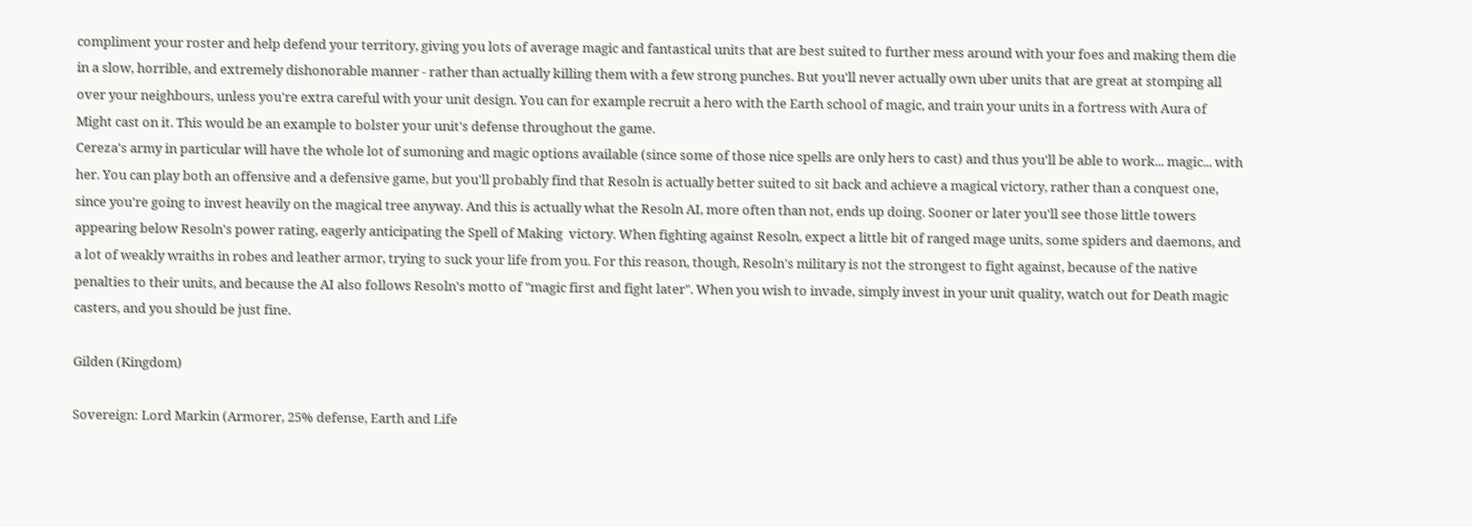compliment your roster and help defend your territory, giving you lots of average magic and fantastical units that are best suited to further mess around with your foes and making them die in a slow, horrible, and extremely dishonorable manner - rather than actually killing them with a few strong punches. But you'll never actually own uber units that are great at stomping all over your neighbours, unless you're extra careful with your unit design. You can for example recruit a hero with the Earth school of magic, and train your units in a fortress with Aura of Might cast on it. This would be an example to bolster your unit's defense throughout the game.
Cereza's army in particular will have the whole lot of sumoning and magic options available (since some of those nice spells are only hers to cast) and thus you'll be able to work... magic... with her. You can play both an offensive and a defensive game, but you'll probably find that Resoln is actually better suited to sit back and achieve a magical victory, rather than a conquest one, since you're going to invest heavily on the magical tree anyway. And this is actually what the Resoln AI, more often than not, ends up doing. Sooner or later you'll see those little towers appearing below Resoln's power rating, eagerly anticipating the Spell of Making  victory. When fighting against Resoln, expect a little bit of ranged mage units, some spiders and daemons, and a lot of weakly wraiths in robes and leather armor, trying to suck your life from you. For this reason, though, Resoln's military is not the strongest to fight against, because of the native penalties to their units, and because the AI also follows Resoln's motto of "magic first and fight later". When you wish to invade, simply invest in your unit quality, watch out for Death magic casters, and you should be just fine.

Gilden (Kingdom)

Sovereign: Lord Markin (Armorer, 25% defense, Earth and Life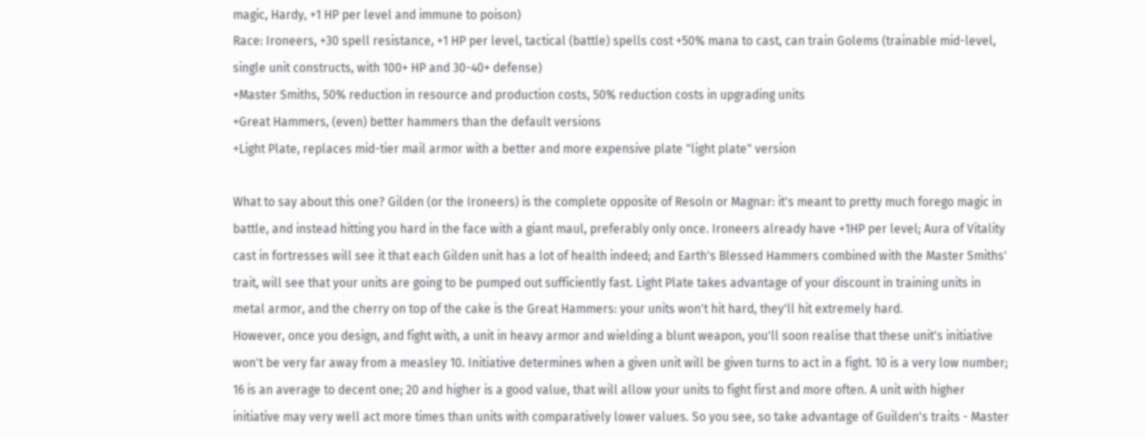magic, Hardy, +1 HP per level and immune to poison)
Race: Ironeers, +30 spell resistance, +1 HP per level, tactical (battle) spells cost +50% mana to cast, can train Golems (trainable mid-level, single unit constructs, with 100+ HP and 30-40+ defense)
+Master Smiths, 50% reduction in resource and production costs, 50% reduction costs in upgrading units
+Great Hammers, (even) better hammers than the default versions
+Light Plate, replaces mid-tier mail armor with a better and more expensive plate "light plate" version

What to say about this one? Gilden (or the Ironeers) is the complete opposite of Resoln or Magnar: it's meant to pretty much forego magic in battle, and instead hitting you hard in the face with a giant maul, preferably only once. Ironeers already have +1HP per level; Aura of Vitality cast in fortresses will see it that each Gilden unit has a lot of health indeed; and Earth's Blessed Hammers combined with the Master Smiths' trait, will see that your units are going to be pumped out sufficiently fast. Light Plate takes advantage of your discount in training units in metal armor, and the cherry on top of the cake is the Great Hammers: your units won't hit hard, they'll hit extremely hard.
However, once you design, and fight with, a unit in heavy armor and wielding a blunt weapon, you'll soon realise that these unit's initiative won't be very far away from a measley 10. Initiative determines when a given unit will be given turns to act in a fight. 10 is a very low number; 16 is an average to decent one; 20 and higher is a good value, that will allow your units to fight first and more often. A unit with higher initiative may very well act more times than units with comparatively lower values. So you see, so take advantage of Guilden's traits - Master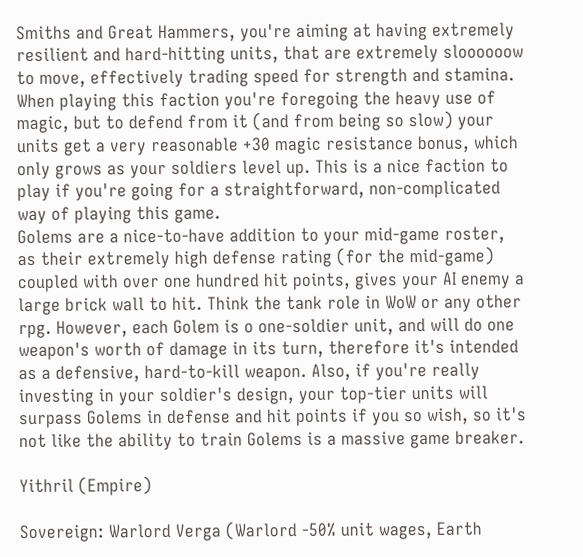Smiths and Great Hammers, you're aiming at having extremely resilient and hard-hitting units, that are extremely sloooooow to move, effectively trading speed for strength and stamina.
When playing this faction you're foregoing the heavy use of magic, but to defend from it (and from being so slow) your units get a very reasonable +30 magic resistance bonus, which only grows as your soldiers level up. This is a nice faction to play if you're going for a straightforward, non-complicated way of playing this game.
Golems are a nice-to-have addition to your mid-game roster, as their extremely high defense rating (for the mid-game) coupled with over one hundred hit points, gives your AI enemy a large brick wall to hit. Think the tank role in WoW or any other rpg. However, each Golem is o one-soldier unit, and will do one weapon's worth of damage in its turn, therefore it's intended as a defensive, hard-to-kill weapon. Also, if you're really investing in your soldier's design, your top-tier units will surpass Golems in defense and hit points if you so wish, so it's not like the ability to train Golems is a massive game breaker.

Yithril (Empire)

Sovereign: Warlord Verga (Warlord -50% unit wages, Earth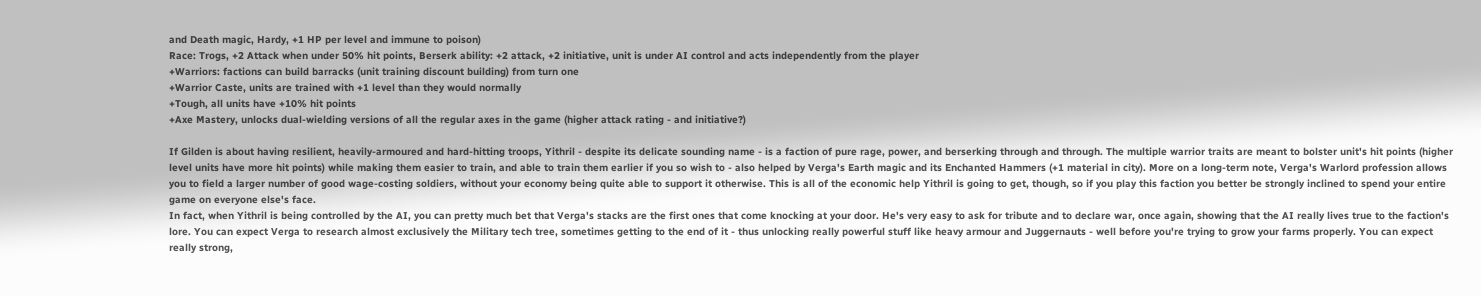and Death magic, Hardy, +1 HP per level and immune to poison)
Race: Trogs, +2 Attack when under 50% hit points, Berserk ability: +2 attack, +2 initiative, unit is under AI control and acts independently from the player
+Warriors: factions can build barracks (unit training discount building) from turn one
+Warrior Caste, units are trained with +1 level than they would normally
+Tough, all units have +10% hit points
+Axe Mastery, unlocks dual-wielding versions of all the regular axes in the game (higher attack rating - and initiative?)

If Gilden is about having resilient, heavily-armoured and hard-hitting troops, Yithril - despite its delicate sounding name - is a faction of pure rage, power, and berserking through and through. The multiple warrior traits are meant to bolster unit's hit points (higher level units have more hit points) while making them easier to train, and able to train them earlier if you so wish to - also helped by Verga's Earth magic and its Enchanted Hammers (+1 material in city). More on a long-term note, Verga's Warlord profession allows you to field a larger number of good wage-costing soldiers, without your economy being quite able to support it otherwise. This is all of the economic help Yithril is going to get, though, so if you play this faction you better be strongly inclined to spend your entire game on everyone else's face.
In fact, when Yithril is being controlled by the AI, you can pretty much bet that Verga's stacks are the first ones that come knocking at your door. He's very easy to ask for tribute and to declare war, once again, showing that the AI really lives true to the faction's lore. You can expect Verga to research almost exclusively the Military tech tree, sometimes getting to the end of it - thus unlocking really powerful stuff like heavy armour and Juggernauts - well before you're trying to grow your farms properly. You can expect really strong,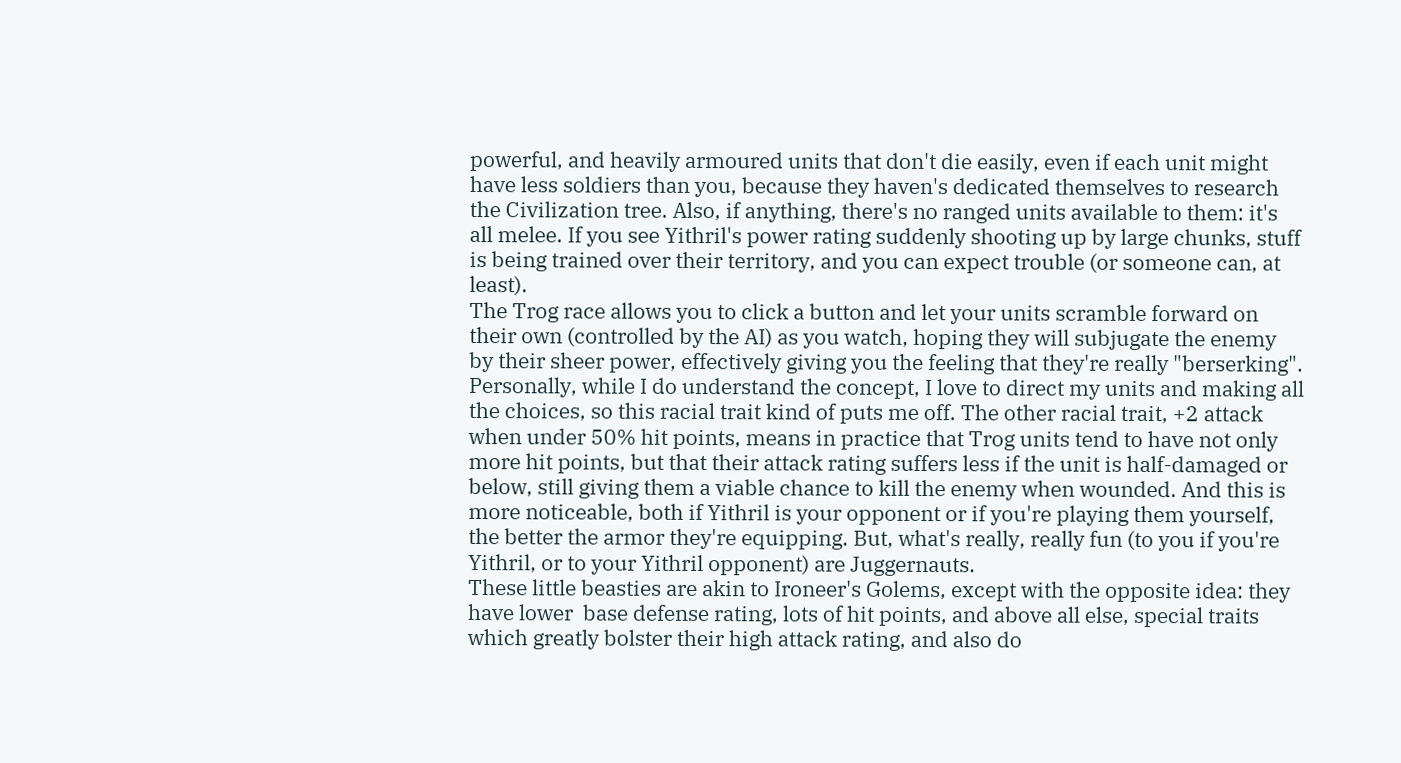powerful, and heavily armoured units that don't die easily, even if each unit might have less soldiers than you, because they haven's dedicated themselves to research the Civilization tree. Also, if anything, there's no ranged units available to them: it's all melee. If you see Yithril's power rating suddenly shooting up by large chunks, stuff is being trained over their territory, and you can expect trouble (or someone can, at least).
The Trog race allows you to click a button and let your units scramble forward on their own (controlled by the AI) as you watch, hoping they will subjugate the enemy by their sheer power, effectively giving you the feeling that they're really "berserking". Personally, while I do understand the concept, I love to direct my units and making all the choices, so this racial trait kind of puts me off. The other racial trait, +2 attack when under 50% hit points, means in practice that Trog units tend to have not only more hit points, but that their attack rating suffers less if the unit is half-damaged or below, still giving them a viable chance to kill the enemy when wounded. And this is more noticeable, both if Yithril is your opponent or if you're playing them yourself, the better the armor they're equipping. But, what's really, really fun (to you if you're Yithril, or to your Yithril opponent) are Juggernauts.
These little beasties are akin to Ironeer's Golems, except with the opposite idea: they have lower  base defense rating, lots of hit points, and above all else, special traits which greatly bolster their high attack rating, and also do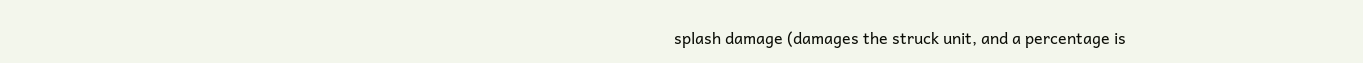splash damage (damages the struck unit, and a percentage is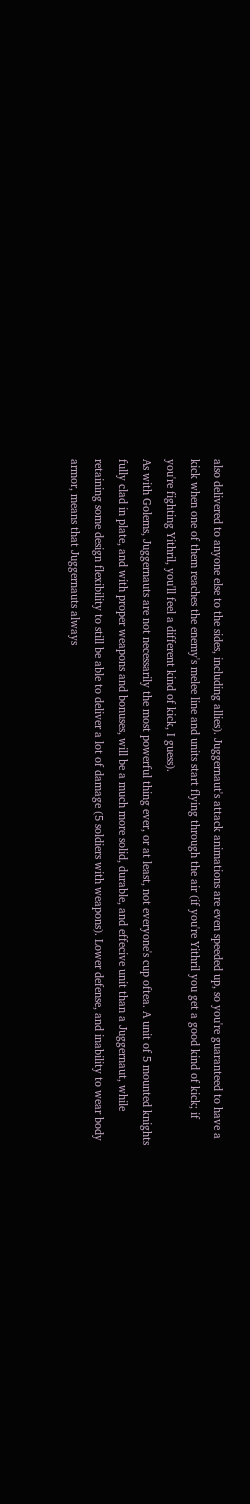also delivered to anyone else to the sides, including allies). Juggernaut's attack animations are even speeded up, so you're guaranteed to have a kick when one of them reaches the enemy's melee line and units start flying through the air (if you're Yithril you get a good kind of kick; if you're fighting Yithril, you'll feel a different kind of kick, I guess).
As with Golems, Juggernauts are not necessarily the most powerful thing ever, or at least, not everyone's cup oftea. A unit of 5 mounted knights fully clad in plate, and with proper weapons and bonuses, will be a much more solid, durable, and effecive unit than a Juggernaut, while retaining some design flexibility to still be able to deliver a lot of damage (5 soldiers with weapons). Lower defense, and inability to wear body armor, means that Juggernauts always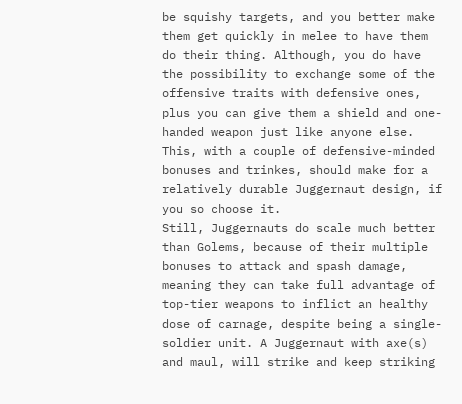be squishy targets, and you better make them get quickly in melee to have them do their thing. Although, you do have the possibility to exchange some of the offensive traits with defensive ones, plus you can give them a shield and one-handed weapon just like anyone else. This, with a couple of defensive-minded bonuses and trinkes, should make for a relatively durable Juggernaut design, if you so choose it.
Still, Juggernauts do scale much better than Golems, because of their multiple bonuses to attack and spash damage, meaning they can take full advantage of top-tier weapons to inflict an healthy dose of carnage, despite being a single-soldier unit. A Juggernaut with axe(s) and maul, will strike and keep striking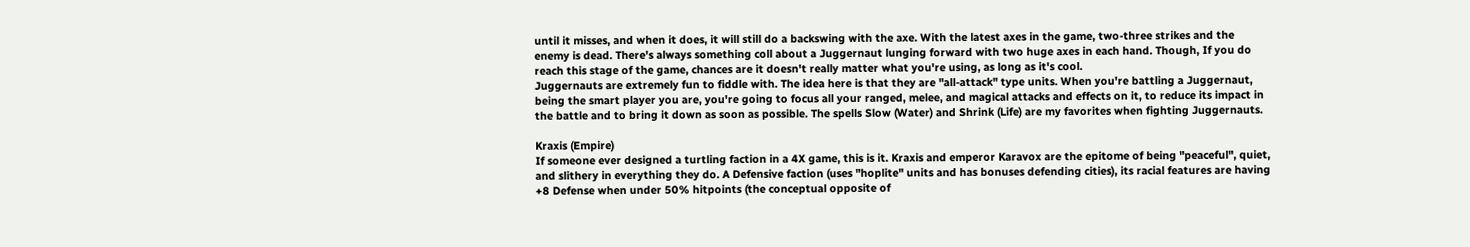until it misses, and when it does, it will still do a backswing with the axe. With the latest axes in the game, two-three strikes and the enemy is dead. There's always something coll about a Juggernaut lunging forward with two huge axes in each hand. Though, If you do reach this stage of the game, chances are it doesn't really matter what you're using, as long as it's cool.
Juggernauts are extremely fun to fiddle with. The idea here is that they are "all-attack" type units. When you're battling a Juggernaut, being the smart player you are, you're going to focus all your ranged, melee, and magical attacks and effects on it, to reduce its impact in the battle and to bring it down as soon as possible. The spells Slow (Water) and Shrink (Life) are my favorites when fighting Juggernauts.

Kraxis (Empire)
If someone ever designed a turtling faction in a 4X game, this is it. Kraxis and emperor Karavox are the epitome of being "peaceful", quiet, and slithery in everything they do. A Defensive faction (uses "hoplite" units and has bonuses defending cities), its racial features are having +8 Defense when under 50% hitpoints (the conceptual opposite of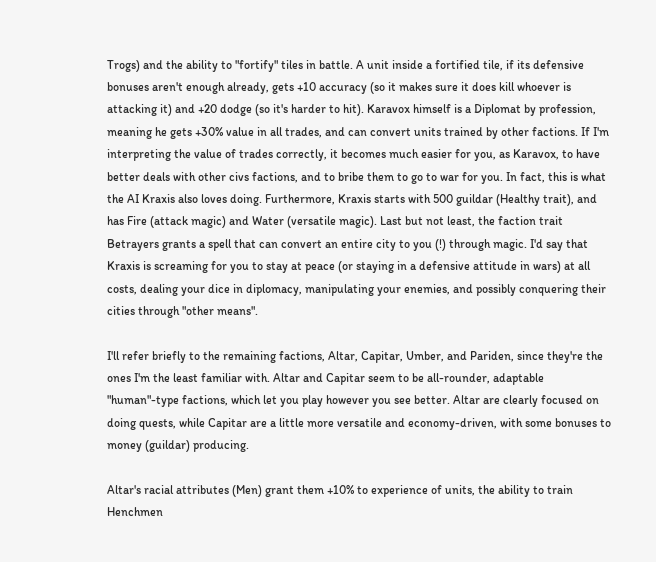Trogs) and the ability to "fortify" tiles in battle. A unit inside a fortified tile, if its defensive bonuses aren't enough already, gets +10 accuracy (so it makes sure it does kill whoever is attacking it) and +20 dodge (so it's harder to hit). Karavox himself is a Diplomat by profession, meaning he gets +30% value in all trades, and can convert units trained by other factions. If I'm interpreting the value of trades correctly, it becomes much easier for you, as Karavox, to have better deals with other civs factions, and to bribe them to go to war for you. In fact, this is what the AI Kraxis also loves doing. Furthermore, Kraxis starts with 500 guildar (Healthy trait), and has Fire (attack magic) and Water (versatile magic). Last but not least, the faction trait Betrayers grants a spell that can convert an entire city to you (!) through magic. I'd say that Kraxis is screaming for you to stay at peace (or staying in a defensive attitude in wars) at all costs, dealing your dice in diplomacy, manipulating your enemies, and possibly conquering their cities through "other means".

I'll refer briefly to the remaining factions, Altar, Capitar, Umber, and Pariden, since they're the ones I'm the least familiar with. Altar and Capitar seem to be all-rounder, adaptable "human"-type factions, which let you play however you see better. Altar are clearly focused on doing quests, while Capitar are a little more versatile and economy-driven, with some bonuses to money (guildar) producing.

Altar's racial attributes (Men) grant them +10% to experience of units, the ability to train Henchmen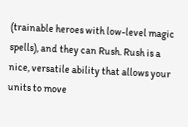(trainable heroes with low-level magic spells), and they can Rush. Rush is a nice, versatile ability that allows your units to move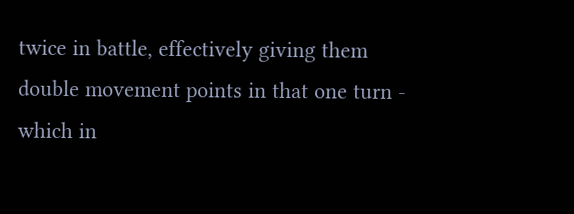twice in battle, effectively giving them double movement points in that one turn - which in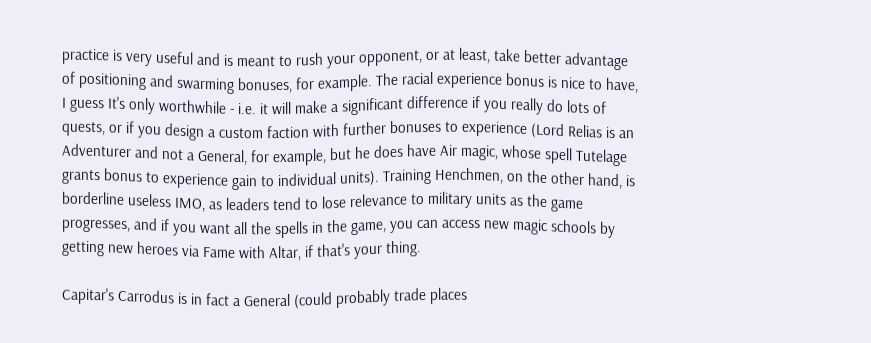practice is very useful and is meant to rush your opponent, or at least, take better advantage of positioning and swarming bonuses, for example. The racial experience bonus is nice to have, I guess It's only worthwhile - i.e. it will make a significant difference if you really do lots of quests, or if you design a custom faction with further bonuses to experience (Lord Relias is an Adventurer and not a General, for example, but he does have Air magic, whose spell Tutelage grants bonus to experience gain to individual units). Training Henchmen, on the other hand, is borderline useless IMO, as leaders tend to lose relevance to military units as the game progresses, and if you want all the spells in the game, you can access new magic schools by getting new heroes via Fame with Altar, if that's your thing.

Capitar's Carrodus is in fact a General (could probably trade places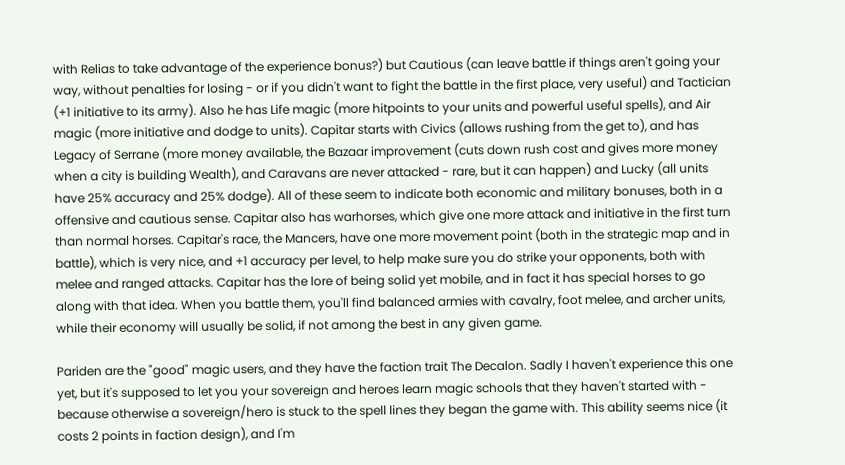with Relias to take advantage of the experience bonus?) but Cautious (can leave battle if things aren't going your way, without penalties for losing - or if you didn't want to fight the battle in the first place, very useful) and Tactician (+1 initiative to its army). Also he has Life magic (more hitpoints to your units and powerful useful spells), and Air magic (more initiative and dodge to units). Capitar starts with Civics (allows rushing from the get to), and has Legacy of Serrane (more money available, the Bazaar improvement (cuts down rush cost and gives more money when a city is building Wealth), and Caravans are never attacked - rare, but it can happen) and Lucky (all units have 25% accuracy and 25% dodge). All of these seem to indicate both economic and military bonuses, both in a offensive and cautious sense. Capitar also has warhorses, which give one more attack and initiative in the first turn than normal horses. Capitar's race, the Mancers, have one more movement point (both in the strategic map and in battle), which is very nice, and +1 accuracy per level, to help make sure you do strike your opponents, both with melee and ranged attacks. Capitar has the lore of being solid yet mobile, and in fact it has special horses to go along with that idea. When you battle them, you'll find balanced armies with cavalry, foot melee, and archer units, while their economy will usually be solid, if not among the best in any given game.

Pariden are the "good" magic users, and they have the faction trait The Decalon. Sadly I haven't experience this one yet, but it's supposed to let you your sovereign and heroes learn magic schools that they haven't started with - because otherwise a sovereign/hero is stuck to the spell lines they began the game with. This ability seems nice (it costs 2 points in faction design), and I'm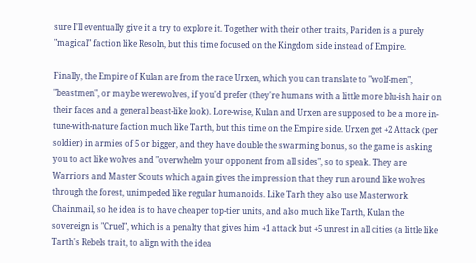sure I'll eventually give it a try to explore it. Together with their other traits, Pariden is a purely "magical" faction like Resoln, but this time focused on the Kingdom side instead of Empire.

Finally, the Empire of Kulan are from the race Urxen, which you can translate to "wolf-men", "beastmen", or maybe werewolves, if you'd prefer (they're humans with a little more blu-ish hair on their faces and a general beast-like look). Lore-wise, Kulan and Urxen are supposed to be a more in-tune-with-nature faction much like Tarth, but this time on the Empire side. Urxen get +2 Attack (per soldier) in armies of 5 or bigger, and they have double the swarming bonus, so the game is asking you to act like wolves and "overwhelm your opponent from all sides", so to speak. They are Warriors and Master Scouts which again gives the impression that they run around like wolves through the forest, unimpeded like regular humanoids. Like Tarh they also use Masterwork Chainmail, so he idea is to have cheaper top-tier units, and also much like Tarth, Kulan the sovereign is "Cruel", which is a penalty that gives him +1 attack but +5 unrest in all cities (a little like Tarth's Rebels trait, to align with the idea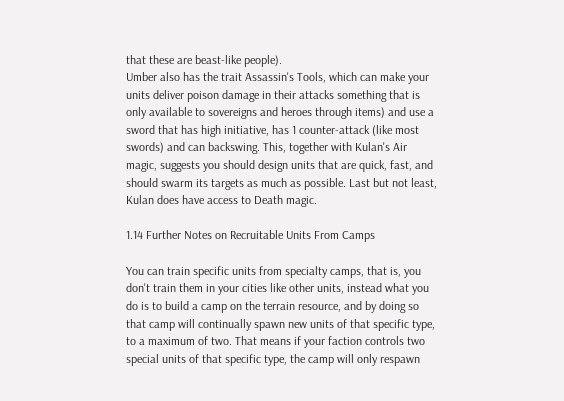that these are beast-like people).
Umber also has the trait Assassin's Tools, which can make your units deliver poison damage in their attacks something that is only available to sovereigns and heroes through items) and use a sword that has high initiative, has 1 counter-attack (like most swords) and can backswing. This, together with Kulan's Air magic, suggests you should design units that are quick, fast, and should swarm its targets as much as possible. Last but not least, Kulan does have access to Death magic.

1.14 Further Notes on Recruitable Units From Camps

You can train specific units from specialty camps, that is, you don't train them in your cities like other units, instead what you do is to build a camp on the terrain resource, and by doing so that camp will continually spawn new units of that specific type, to a maximum of two. That means if your faction controls two special units of that specific type, the camp will only respawn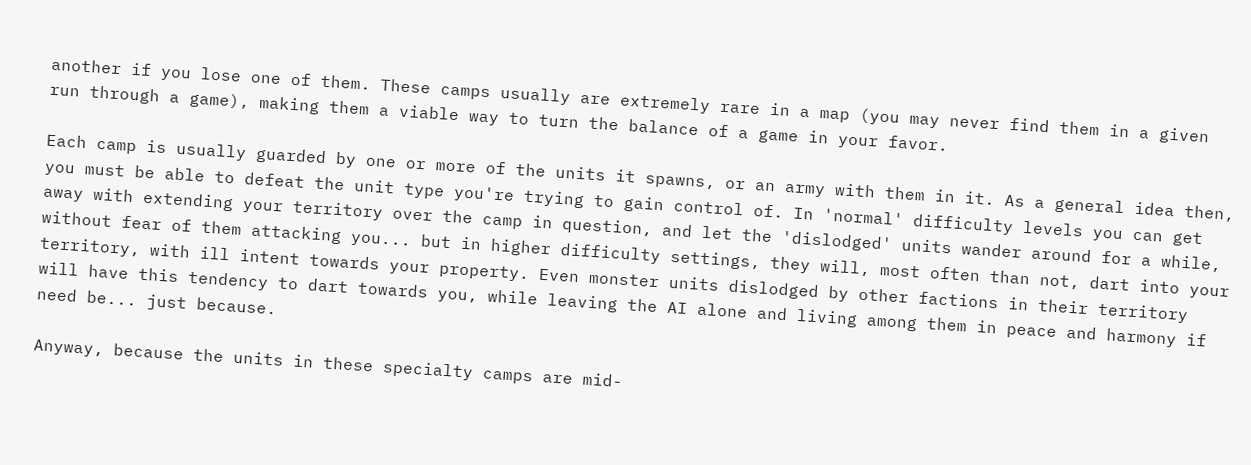another if you lose one of them. These camps usually are extremely rare in a map (you may never find them in a given run through a game), making them a viable way to turn the balance of a game in your favor.

Each camp is usually guarded by one or more of the units it spawns, or an army with them in it. As a general idea then, you must be able to defeat the unit type you're trying to gain control of. In 'normal' difficulty levels you can get away with extending your territory over the camp in question, and let the 'dislodged' units wander around for a while, without fear of them attacking you... but in higher difficulty settings, they will, most often than not, dart into your territory, with ill intent towards your property. Even monster units dislodged by other factions in their territory will have this tendency to dart towards you, while leaving the AI alone and living among them in peace and harmony if need be... just because.

Anyway, because the units in these specialty camps are mid-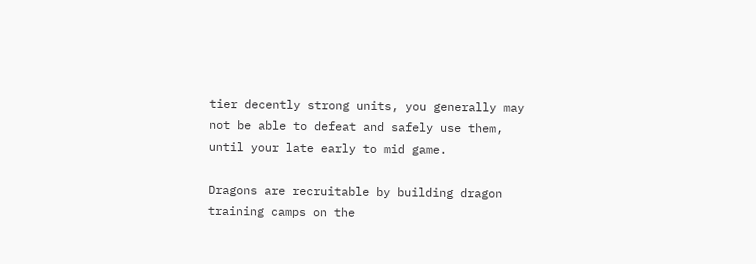tier decently strong units, you generally may not be able to defeat and safely use them, until your late early to mid game.

Dragons are recruitable by building dragon training camps on the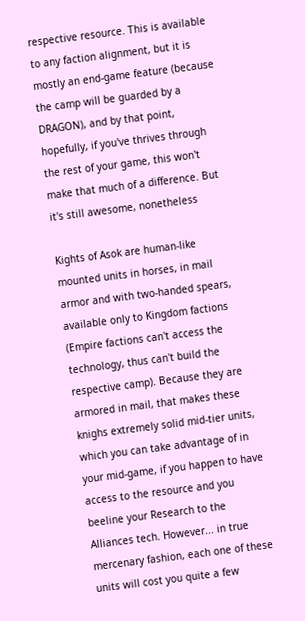respective resource. This is available to any faction alignment, but it is mostly an end-game feature (because the camp will be guarded by a DRAGON), and by that point, hopefully, if you've thrives through the rest of your game, this won't make that much of a difference. But it's still awesome, nonetheless

Kights of Asok are human-like mounted units in horses, in mail armor and with two-handed spears, available only to Kingdom factions (Empire factions can't access the technology, thus can't build the respective camp). Because they are armored in mail, that makes these knighs extremely solid mid-tier units, which you can take advantage of in your mid-game, if you happen to have access to the resource and you beeline your Research to the Alliances tech. However... in true mercenary fashion, each one of these units will cost you quite a few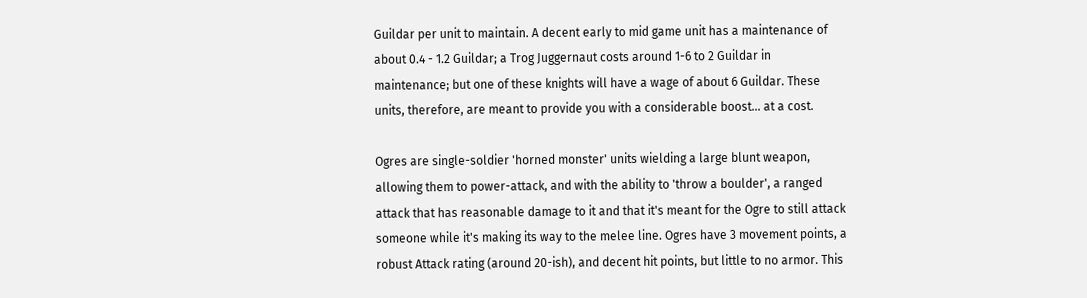Guildar per unit to maintain. A decent early to mid game unit has a maintenance of about 0.4 - 1.2 Guildar; a Trog Juggernaut costs around 1-6 to 2 Guildar in maintenance; but one of these knights will have a wage of about 6 Guildar. These units, therefore, are meant to provide you with a considerable boost... at a cost.

Ogres are single-soldier 'horned monster' units wielding a large blunt weapon, allowing them to power-attack, and with the ability to 'throw a boulder', a ranged attack that has reasonable damage to it and that it's meant for the Ogre to still attack someone while it's making its way to the melee line. Ogres have 3 movement points, a robust Attack rating (around 20-ish), and decent hit points, but little to no armor. This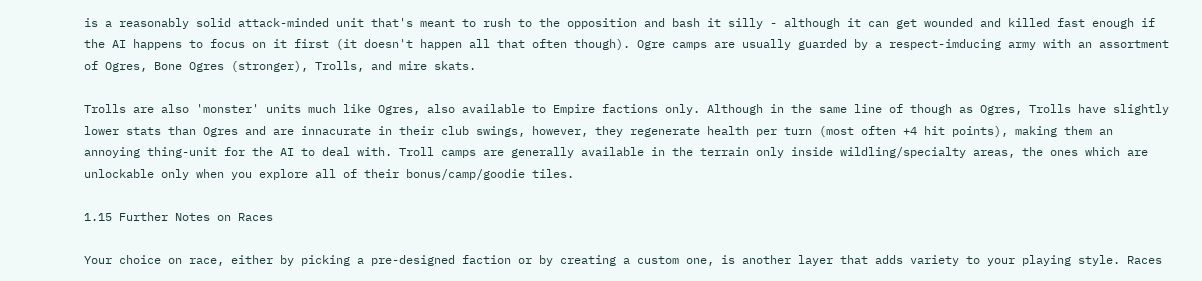is a reasonably solid attack-minded unit that's meant to rush to the opposition and bash it silly - although it can get wounded and killed fast enough if the AI happens to focus on it first (it doesn't happen all that often though). Ogre camps are usually guarded by a respect-imducing army with an assortment of Ogres, Bone Ogres (stronger), Trolls, and mire skats.

Trolls are also 'monster' units much like Ogres, also available to Empire factions only. Although in the same line of though as Ogres, Trolls have slightly lower stats than Ogres and are innacurate in their club swings, however, they regenerate health per turn (most often +4 hit points), making them an annoying thing-unit for the AI to deal with. Troll camps are generally available in the terrain only inside wildling/specialty areas, the ones which are unlockable only when you explore all of their bonus/camp/goodie tiles.

1.15 Further Notes on Races

Your choice on race, either by picking a pre-designed faction or by creating a custom one, is another layer that adds variety to your playing style. Races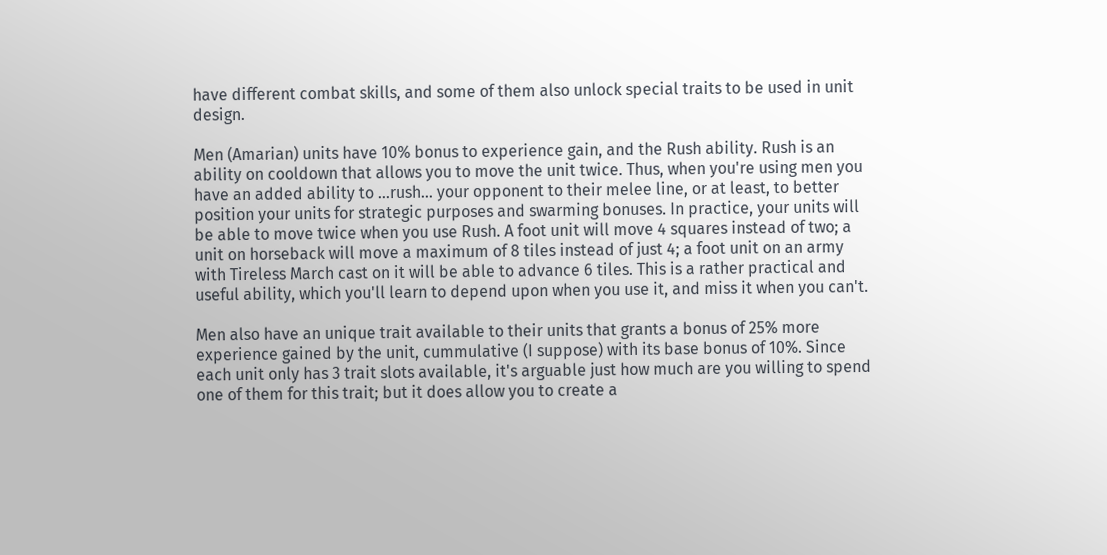have different combat skills, and some of them also unlock special traits to be used in unit design.

Men (Amarian) units have 10% bonus to experience gain, and the Rush ability. Rush is an ability on cooldown that allows you to move the unit twice. Thus, when you're using men you have an added ability to ...rush... your opponent to their melee line, or at least, to better position your units for strategic purposes and swarming bonuses. In practice, your units will be able to move twice when you use Rush. A foot unit will move 4 squares instead of two; a unit on horseback will move a maximum of 8 tiles instead of just 4; a foot unit on an army with Tireless March cast on it will be able to advance 6 tiles. This is a rather practical and useful ability, which you'll learn to depend upon when you use it, and miss it when you can't.

Men also have an unique trait available to their units that grants a bonus of 25% more experience gained by the unit, cummulative (I suppose) with its base bonus of 10%. Since each unit only has 3 trait slots available, it's arguable just how much are you willing to spend one of them for this trait; but it does allow you to create a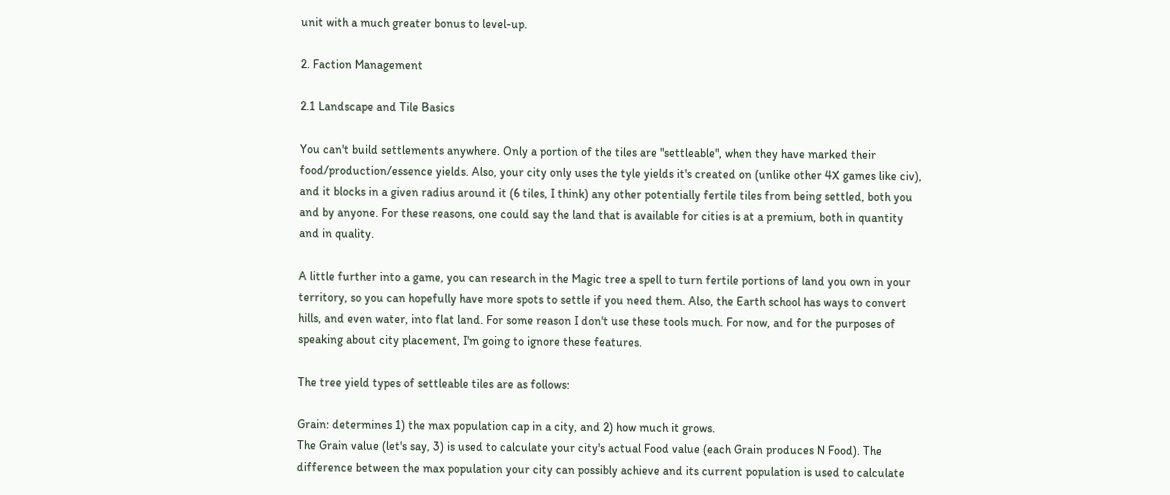unit with a much greater bonus to level-up.

2. Faction Management

2.1 Landscape and Tile Basics

You can't build settlements anywhere. Only a portion of the tiles are "settleable", when they have marked their food/production/essence yields. Also, your city only uses the tyle yields it's created on (unlike other 4X games like civ), and it blocks in a given radius around it (6 tiles, I think) any other potentially fertile tiles from being settled, both you and by anyone. For these reasons, one could say the land that is available for cities is at a premium, both in quantity and in quality.

A little further into a game, you can research in the Magic tree a spell to turn fertile portions of land you own in your territory, so you can hopefully have more spots to settle if you need them. Also, the Earth school has ways to convert hills, and even water, into flat land. For some reason I don't use these tools much. For now, and for the purposes of speaking about city placement, I'm going to ignore these features.

The tree yield types of settleable tiles are as follows:

Grain: determines 1) the max population cap in a city, and 2) how much it grows.
The Grain value (let's say, 3) is used to calculate your city's actual Food value (each Grain produces N Food). The difference between the max population your city can possibly achieve and its current population is used to calculate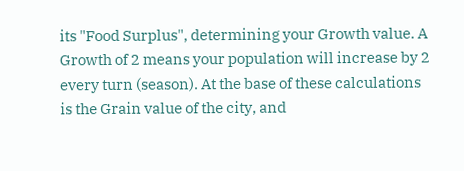its "Food Surplus", determining your Growth value. A Growth of 2 means your population will increase by 2 every turn (season). At the base of these calculations is the Grain value of the city, and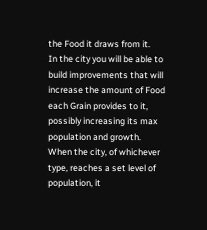the Food it draws from it.
In the city you will be able to build improvements that will increase the amount of Food each Grain provides to it, possibly increasing its max population and growth.
When the city, of whichever type, reaches a set level of population, it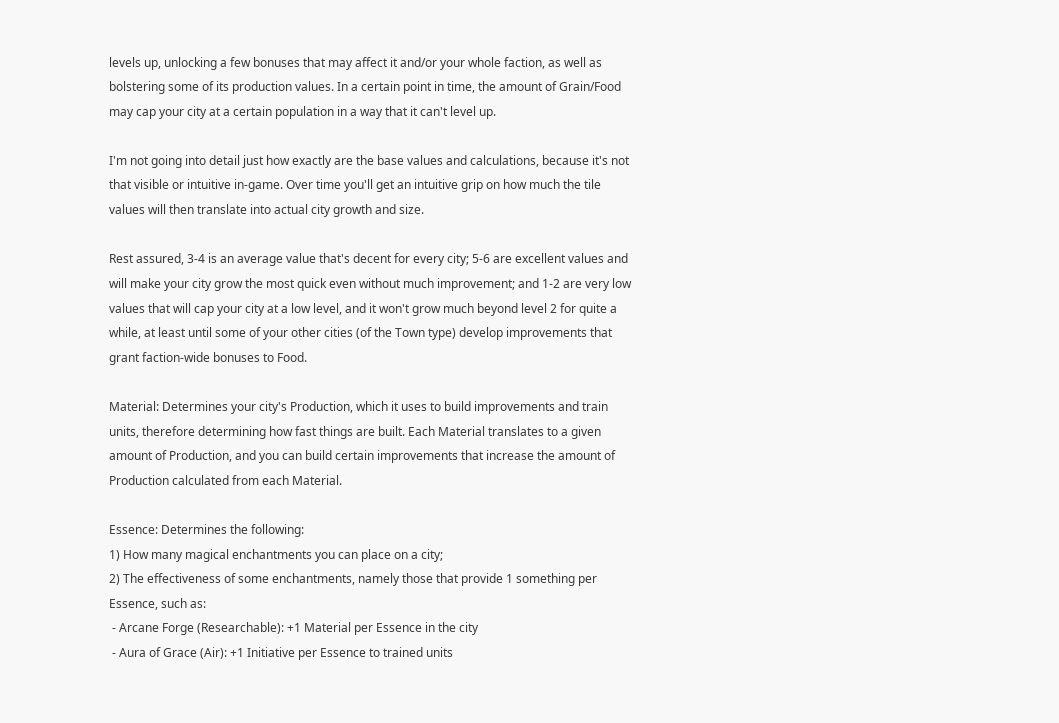levels up, unlocking a few bonuses that may affect it and/or your whole faction, as well as bolstering some of its production values. In a certain point in time, the amount of Grain/Food may cap your city at a certain population in a way that it can't level up.

I'm not going into detail just how exactly are the base values and calculations, because it's not that visible or intuitive in-game. Over time you'll get an intuitive grip on how much the tile values will then translate into actual city growth and size.

Rest assured, 3-4 is an average value that's decent for every city; 5-6 are excellent values and will make your city grow the most quick even without much improvement; and 1-2 are very low values that will cap your city at a low level, and it won't grow much beyond level 2 for quite a while, at least until some of your other cities (of the Town type) develop improvements that grant faction-wide bonuses to Food.

Material: Determines your city's Production, which it uses to build improvements and train units, therefore determining how fast things are built. Each Material translates to a given amount of Production, and you can build certain improvements that increase the amount of Production calculated from each Material.

Essence: Determines the following:
1) How many magical enchantments you can place on a city;
2) The effectiveness of some enchantments, namely those that provide 1 something per Essence, such as:
 - Arcane Forge (Researchable): +1 Material per Essence in the city
 - Aura of Grace (Air): +1 Initiative per Essence to trained units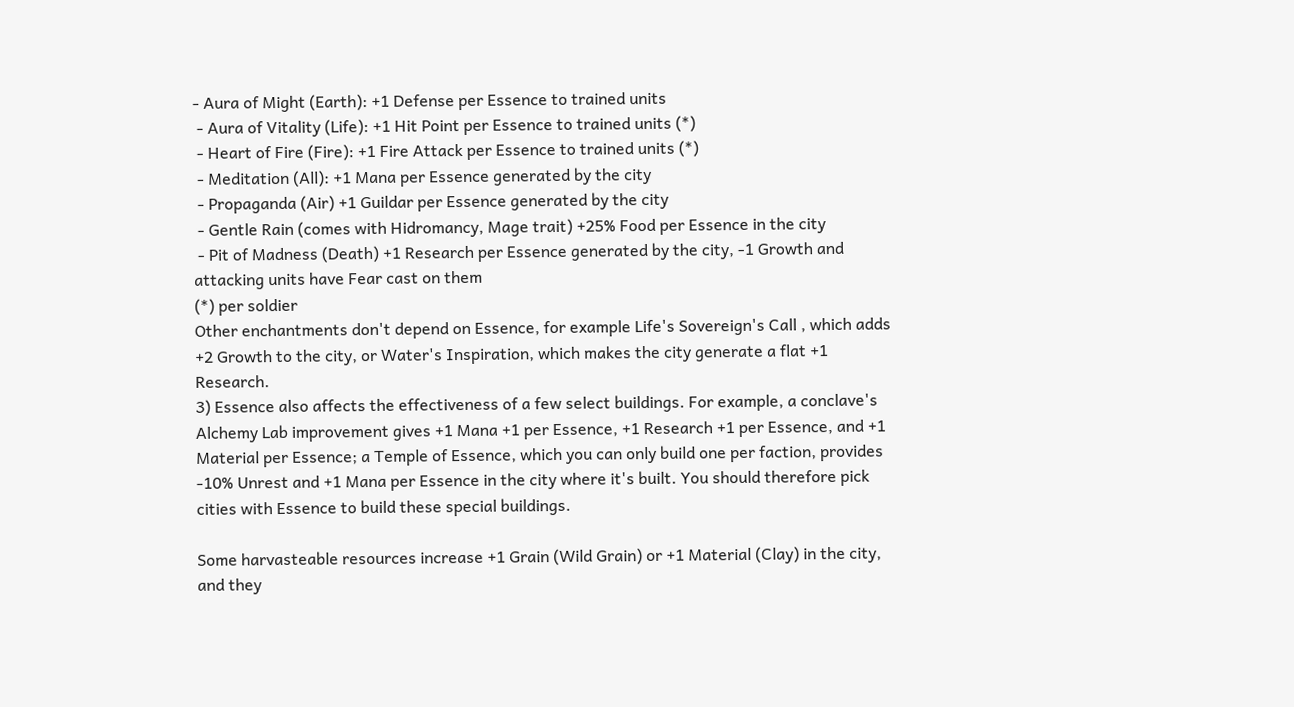- Aura of Might (Earth): +1 Defense per Essence to trained units
 - Aura of Vitality (Life): +1 Hit Point per Essence to trained units (*)
 - Heart of Fire (Fire): +1 Fire Attack per Essence to trained units (*)
 - Meditation (All): +1 Mana per Essence generated by the city
 - Propaganda (Air) +1 Guildar per Essence generated by the city
 - Gentle Rain (comes with Hidromancy, Mage trait) +25% Food per Essence in the city
 - Pit of Madness (Death) +1 Research per Essence generated by the city, -1 Growth and attacking units have Fear cast on them
(*) per soldier
Other enchantments don't depend on Essence, for example Life's Sovereign's Call , which adds +2 Growth to the city, or Water's Inspiration, which makes the city generate a flat +1 Research.
3) Essence also affects the effectiveness of a few select buildings. For example, a conclave's Alchemy Lab improvement gives +1 Mana +1 per Essence, +1 Research +1 per Essence, and +1 Material per Essence; a Temple of Essence, which you can only build one per faction, provides -10% Unrest and +1 Mana per Essence in the city where it's built. You should therefore pick cities with Essence to build these special buildings.

Some harvasteable resources increase +1 Grain (Wild Grain) or +1 Material (Clay) in the city, and they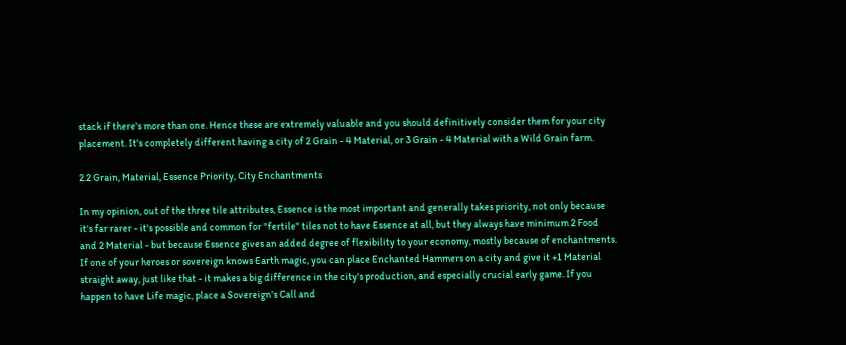stack if there's more than one. Hence these are extremely valuable and you should definitively consider them for your city placement. It's completely different having a city of 2 Grain - 4 Material, or 3 Grain - 4 Material with a Wild Grain farm.

2.2 Grain, Material, Essence Priority, City Enchantments

In my opinion, out of the three tile attributes, Essence is the most important and generally takes priority, not only because it's far rarer - it's possible and common for "fertile" tiles not to have Essence at all, but they always have minimum 2 Food and 2 Material - but because Essence gives an added degree of flexibility to your economy, mostly because of enchantments. If one of your heroes or sovereign knows Earth magic, you can place Enchanted Hammers on a city and give it +1 Material straight away, just like that - it makes a big difference in the city's production, and especially crucial early game. If you happen to have Life magic, place a Sovereign's Call and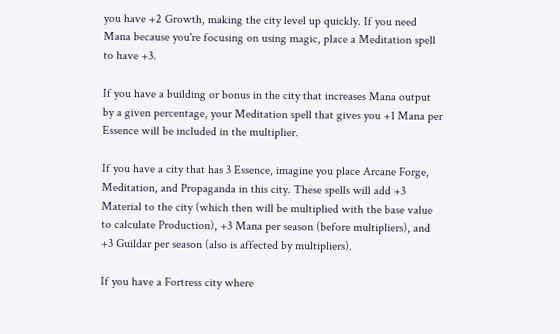you have +2 Growth, making the city level up quickly. If you need Mana because you're focusing on using magic, place a Meditation spell to have +3.

If you have a building or bonus in the city that increases Mana output by a given percentage, your Meditation spell that gives you +1 Mana per Essence will be included in the multiplier.

If you have a city that has 3 Essence, imagine you place Arcane Forge, Meditation, and Propaganda in this city. These spells will add +3 Material to the city (which then will be multiplied with the base value to calculate Production), +3 Mana per season (before multipliers), and +3 Guildar per season (also is affected by multipliers).

If you have a Fortress city where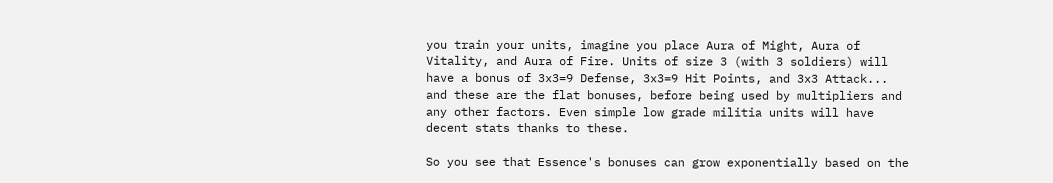you train your units, imagine you place Aura of Might, Aura of Vitality, and Aura of Fire. Units of size 3 (with 3 soldiers) will have a bonus of 3x3=9 Defense, 3x3=9 Hit Points, and 3x3 Attack... and these are the flat bonuses, before being used by multipliers and any other factors. Even simple low grade militia units will have decent stats thanks to these.

So you see that Essence's bonuses can grow exponentially based on the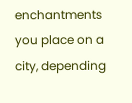enchantments you place on a city, depending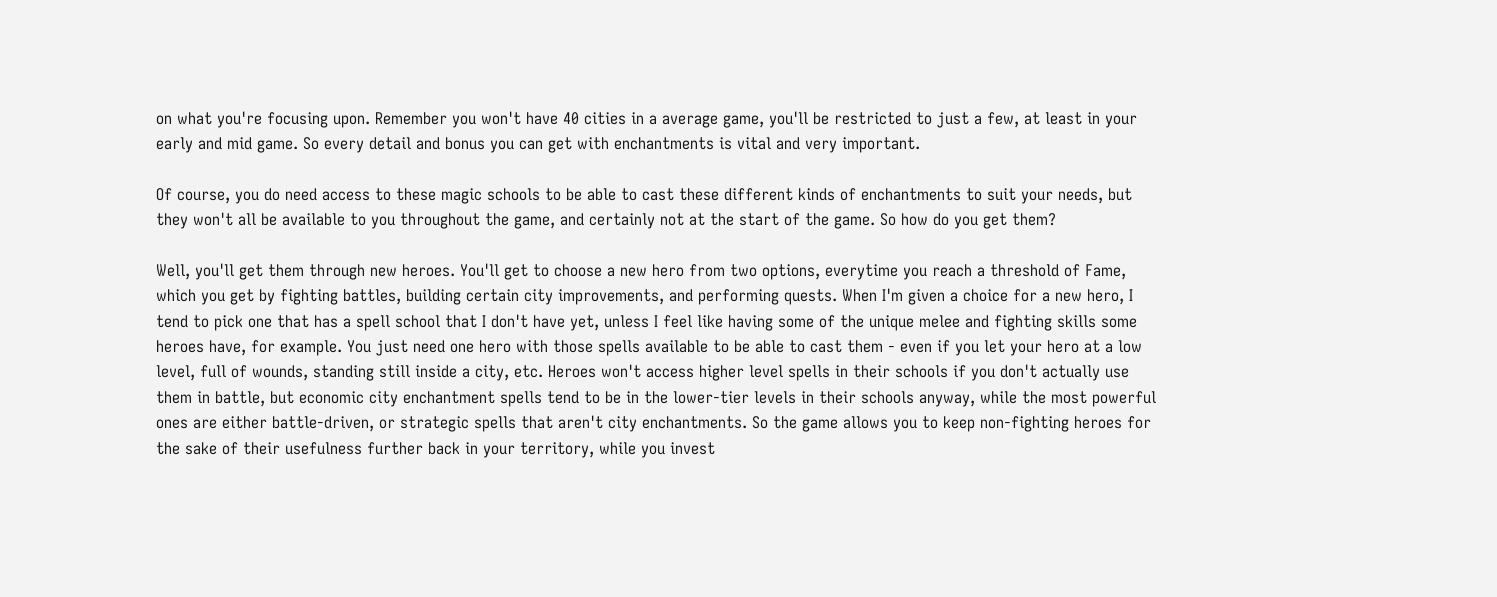on what you're focusing upon. Remember you won't have 40 cities in a average game, you'll be restricted to just a few, at least in your early and mid game. So every detail and bonus you can get with enchantments is vital and very important.

Of course, you do need access to these magic schools to be able to cast these different kinds of enchantments to suit your needs, but they won't all be available to you throughout the game, and certainly not at the start of the game. So how do you get them?

Well, you'll get them through new heroes. You'll get to choose a new hero from two options, everytime you reach a threshold of Fame, which you get by fighting battles, building certain city improvements, and performing quests. When I'm given a choice for a new hero, I tend to pick one that has a spell school that I don't have yet, unless I feel like having some of the unique melee and fighting skills some heroes have, for example. You just need one hero with those spells available to be able to cast them - even if you let your hero at a low level, full of wounds, standing still inside a city, etc. Heroes won't access higher level spells in their schools if you don't actually use them in battle, but economic city enchantment spells tend to be in the lower-tier levels in their schools anyway, while the most powerful ones are either battle-driven, or strategic spells that aren't city enchantments. So the game allows you to keep non-fighting heroes for the sake of their usefulness further back in your territory, while you invest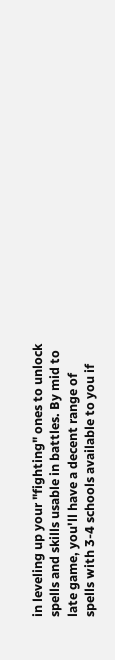in leveling up your "fighting" ones to unlock spells and skills usable in battles. By mid to late game, you'll have a decent range of spells with 3-4 schools available to you if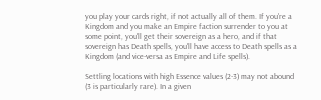you play your cards right, if not actually all of them. If you're a Kingdom and you make an Empire faction surrender to you at some point, you'll get their sovereign as a hero, and if that sovereign has Death spells, you'll have access to Death spells as a Kingdom (and vice-versa as Empire and Life spells).

Settling locations with high Essence values (2-3) may not abound (3 is particularly rare). In a given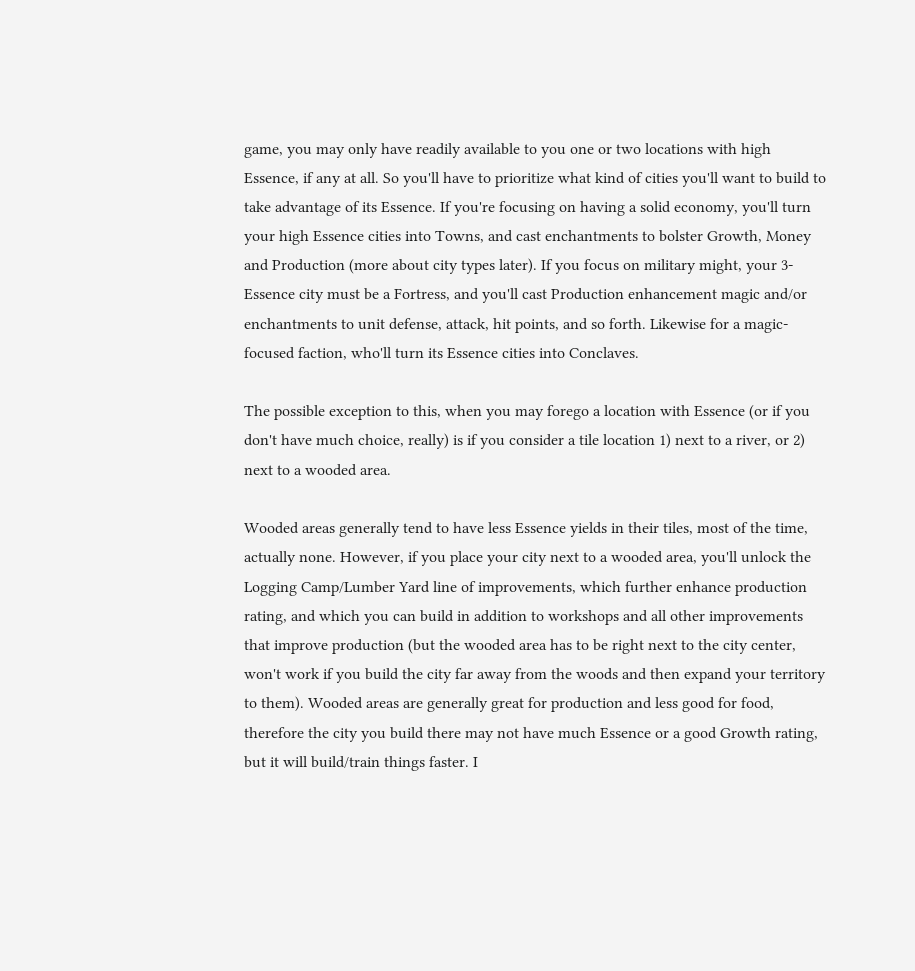game, you may only have readily available to you one or two locations with high Essence, if any at all. So you'll have to prioritize what kind of cities you'll want to build to take advantage of its Essence. If you're focusing on having a solid economy, you'll turn your high Essence cities into Towns, and cast enchantments to bolster Growth, Money and Production (more about city types later). If you focus on military might, your 3-Essence city must be a Fortress, and you'll cast Production enhancement magic and/or enchantments to unit defense, attack, hit points, and so forth. Likewise for a magic-focused faction, who'll turn its Essence cities into Conclaves.

The possible exception to this, when you may forego a location with Essence (or if you don't have much choice, really) is if you consider a tile location 1) next to a river, or 2) next to a wooded area.

Wooded areas generally tend to have less Essence yields in their tiles, most of the time, actually none. However, if you place your city next to a wooded area, you'll unlock the Logging Camp/Lumber Yard line of improvements, which further enhance production rating, and which you can build in addition to workshops and all other improvements that improve production (but the wooded area has to be right next to the city center, won't work if you build the city far away from the woods and then expand your territory to them). Wooded areas are generally great for production and less good for food, therefore the city you build there may not have much Essence or a good Growth rating, but it will build/train things faster. I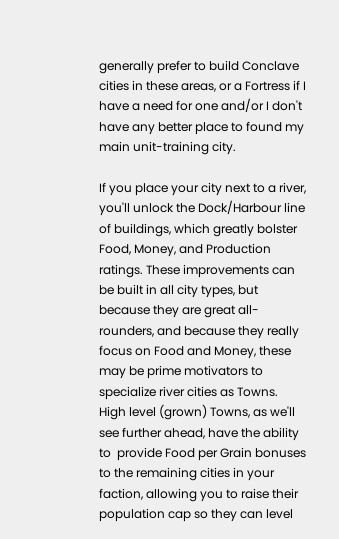generally prefer to build Conclave cities in these areas, or a Fortress if I have a need for one and/or I don't have any better place to found my main unit-training city.

If you place your city next to a river, you'll unlock the Dock/Harbour line of buildings, which greatly bolster Food, Money, and Production ratings. These improvements can be built in all city types, but because they are great all-rounders, and because they really focus on Food and Money, these may be prime motivators to specialize river cities as Towns. High level (grown) Towns, as we'll see further ahead, have the ability to  provide Food per Grain bonuses to the remaining cities in your faction, allowing you to raise their population cap so they can level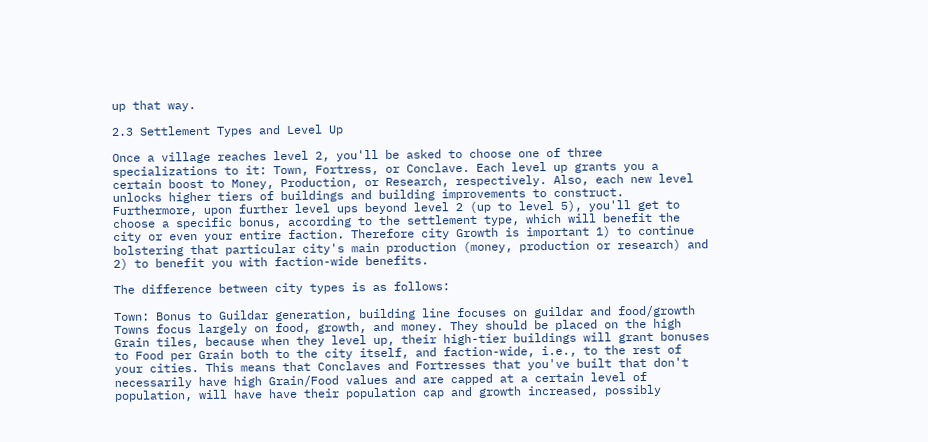up that way.

2.3 Settlement Types and Level Up

Once a village reaches level 2, you'll be asked to choose one of three specializations to it: Town, Fortress, or Conclave. Each level up grants you a certain boost to Money, Production, or Research, respectively. Also, each new level unlocks higher tiers of buildings and building improvements to construct. Furthermore, upon further level ups beyond level 2 (up to level 5), you'll get to choose a specific bonus, according to the settlement type, which will benefit the city or even your entire faction. Therefore city Growth is important 1) to continue bolstering that particular city's main production (money, production or research) and 2) to benefit you with faction-wide benefits.

The difference between city types is as follows:

Town: Bonus to Guildar generation, building line focuses on guildar and food/growth
Towns focus largely on food, growth, and money. They should be placed on the high Grain tiles, because when they level up, their high-tier buildings will grant bonuses to Food per Grain both to the city itself, and faction-wide, i.e., to the rest of your cities. This means that Conclaves and Fortresses that you've built that don't necessarily have high Grain/Food values and are capped at a certain level of population, will have have their population cap and growth increased, possibly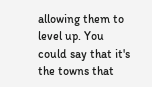allowing them to level up. You could say that it's the towns that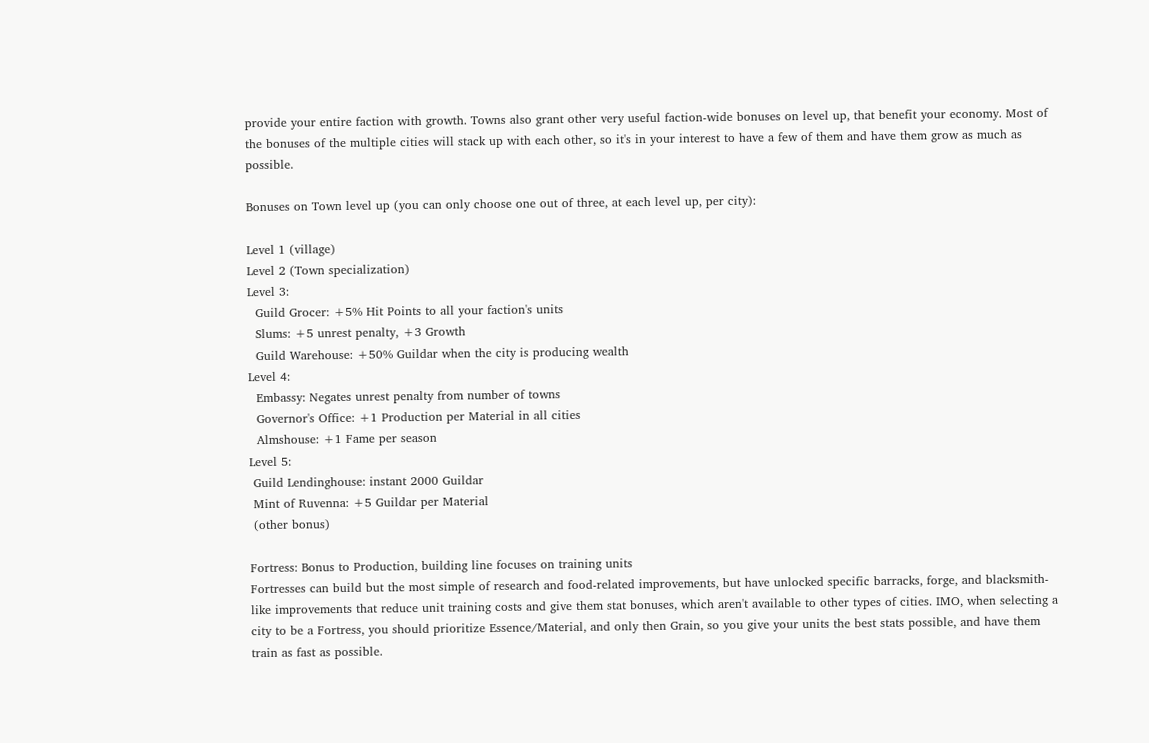provide your entire faction with growth. Towns also grant other very useful faction-wide bonuses on level up, that benefit your economy. Most of the bonuses of the multiple cities will stack up with each other, so it's in your interest to have a few of them and have them grow as much as possible.

Bonuses on Town level up (you can only choose one out of three, at each level up, per city):

Level 1 (village)
Level 2 (Town specialization)
Level 3:
  Guild Grocer: +5% Hit Points to all your faction's units
  Slums: +5 unrest penalty, +3 Growth
  Guild Warehouse: +50% Guildar when the city is producing wealth
Level 4:
  Embassy: Negates unrest penalty from number of towns
  Governor's Office: +1 Production per Material in all cities
  Almshouse: +1 Fame per season
Level 5:
 Guild Lendinghouse: instant 2000 Guildar
 Mint of Ruvenna: +5 Guildar per Material
 (other bonus)

Fortress: Bonus to Production, building line focuses on training units
Fortresses can build but the most simple of research and food-related improvements, but have unlocked specific barracks, forge, and blacksmith-like improvements that reduce unit training costs and give them stat bonuses, which aren't available to other types of cities. IMO, when selecting a city to be a Fortress, you should prioritize Essence/Material, and only then Grain, so you give your units the best stats possible, and have them train as fast as possible.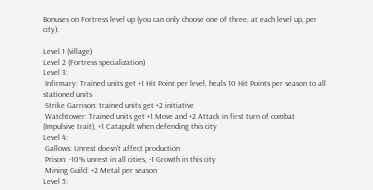Bonuses on Fortress level up (you can only choose one of three, at each level up, per city):

Level 1 (village)
Level 2 (Fortress specialization)
Level 3:
 Infirmary: Trained units get +1 Hit Point per level, heals 10 Hit Points per season to all stationed units
 Strike Garrison: trained units get +2 initiative
 Watchtower: Trained units get +1 Move and +2 Attack in first turn of combat (Impulsive trait), +1 Catapult when defending this city
Level 4:
 Gallows: Unrest doesn't affect production
 Prison: -10% unrest in all cities, -1 Growth in this city
 Mining Guild: +2 Metal per season
Level 5: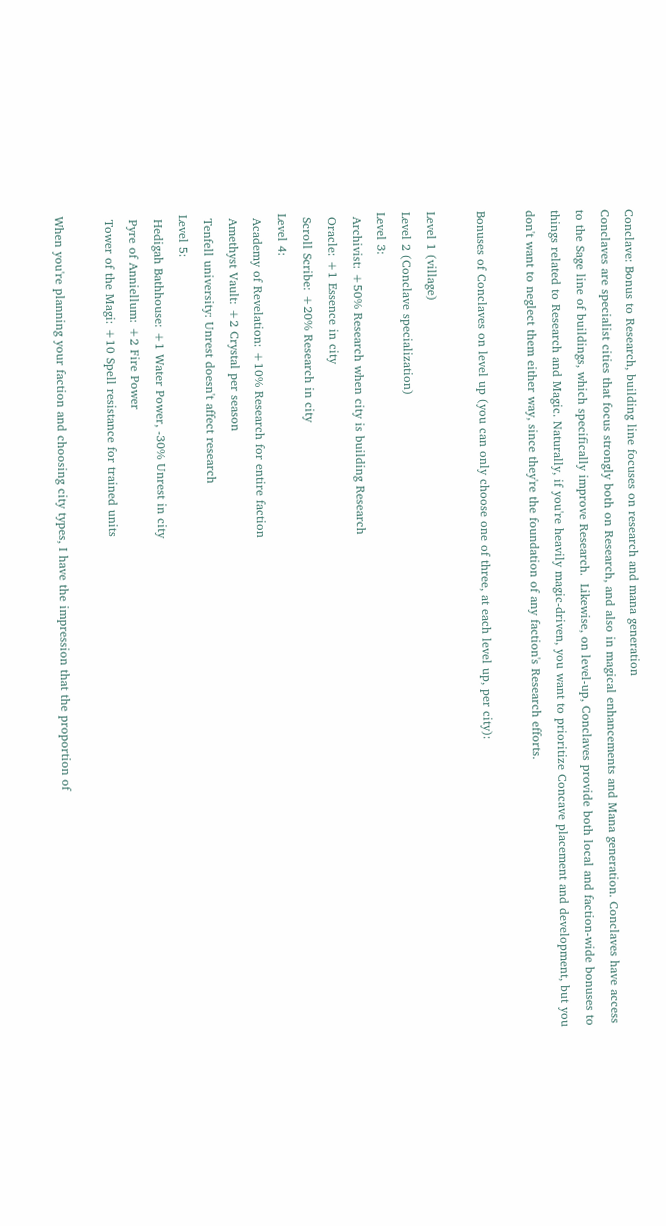Conclave: Bonus to Research, building line focuses on research and mana generation
Conclaves are specialist cities that focus strongly both on Research, and also in magical enhancements and Mana generation. Conclaves have access to the Sage line of buildings, which specifically improve Research.  Likewise, on level-up, Conclaves provide both local and faction-wide bonuses to things related to Research and Magic. Naturally, if you're heavily magic-driven, you want to prioritize Concave placement and development, but you don't want to neglect them either way, since they're the foundation of any faction's Research efforts.

Bonuses of Conclaves on level up (you can only choose one of three, at each level up, per city):

Level 1 (village)
Level 2 (Conclave specialization)
Level 3:
 Archivist: +50% Research when city is building Research
 Oracle: +1 Essence in city
 Scroll Scribe: +20% Research in city
Level 4:
 Academy of Revelation: +10% Research for entire faction
 Amethyst Vault: +2 Crystal per season
 Tenfell university: Unrest doesn't affect research
Level 5:
 Hedigah Bathhouse: +1 Water Power, -30% Unrest in city
 Pyre of Anniellum: +2 Fire Power
 Tower of the Magi: +10 Spell resistance for trained units

When you're planning your faction and choosing city types, I have the impression that the proportion of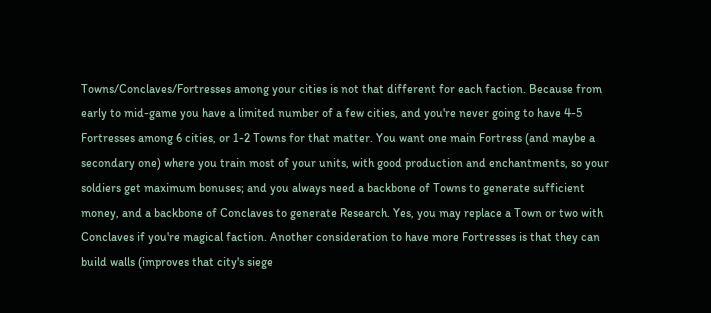Towns/Conclaves/Fortresses among your cities is not that different for each faction. Because from early to mid-game you have a limited number of a few cities, and you're never going to have 4-5 Fortresses among 6 cities, or 1-2 Towns for that matter. You want one main Fortress (and maybe a secondary one) where you train most of your units, with good production and enchantments, so your soldiers get maximum bonuses; and you always need a backbone of Towns to generate sufficient money, and a backbone of Conclaves to generate Research. Yes, you may replace a Town or two with Conclaves if you're magical faction. Another consideration to have more Fortresses is that they can build walls (improves that city's siege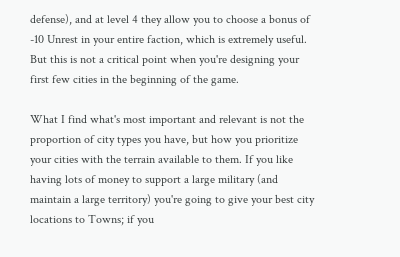defense), and at level 4 they allow you to choose a bonus of -10 Unrest in your entire faction, which is extremely useful. But this is not a critical point when you're designing your first few cities in the beginning of the game.

What I find what's most important and relevant is not the proportion of city types you have, but how you prioritize your cities with the terrain available to them. If you like having lots of money to support a large military (and maintain a large territory) you're going to give your best city locations to Towns; if you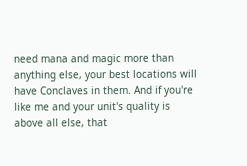need mana and magic more than anything else, your best locations will have Conclaves in them. And if you're like me and your unit's quality is above all else, that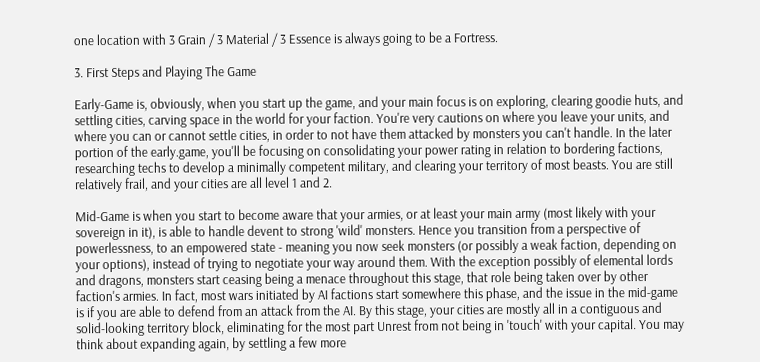one location with 3 Grain / 3 Material / 3 Essence is always going to be a Fortress.

3. First Steps and Playing The Game

Early-Game is, obviously, when you start up the game, and your main focus is on exploring, clearing goodie huts, and settling cities, carving space in the world for your faction. You're very cautions on where you leave your units, and where you can or cannot settle cities, in order to not have them attacked by monsters you can't handle. In the later portion of the early.game, you'll be focusing on consolidating your power rating in relation to bordering factions, researching techs to develop a minimally competent military, and clearing your territory of most beasts. You are still relatively frail, and your cities are all level 1 and 2.

Mid-Game is when you start to become aware that your armies, or at least your main army (most likely with your sovereign in it), is able to handle devent to strong 'wild' monsters. Hence you transition from a perspective of  powerlessness, to an empowered state - meaning you now seek monsters (or possibly a weak faction, depending on your options), instead of trying to negotiate your way around them. With the exception possibly of elemental lords and dragons, monsters start ceasing being a menace throughout this stage, that role being taken over by other faction's armies. In fact, most wars initiated by AI factions start somewhere this phase, and the issue in the mid-game is if you are able to defend from an attack from the AI. By this stage, your cities are mostly all in a contiguous and solid-looking territory block, eliminating for the most part Unrest from not being in 'touch' with your capital. You may think about expanding again, by settling a few more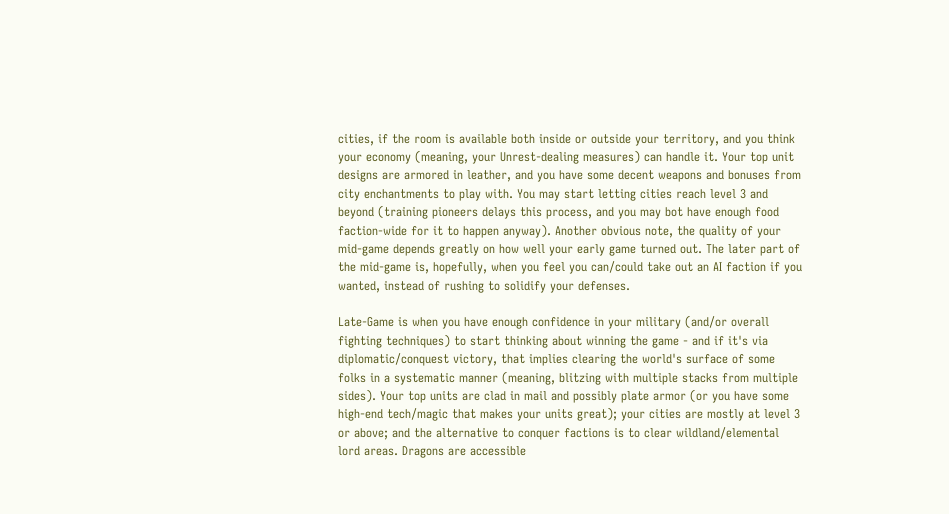cities, if the room is available both inside or outside your territory, and you think your economy (meaning, your Unrest-dealing measures) can handle it. Your top unit designs are armored in leather, and you have some decent weapons and bonuses from city enchantments to play with. You may start letting cities reach level 3 and beyond (training pioneers delays this process, and you may bot have enough food faction-wide for it to happen anyway). Another obvious note, the quality of your mid-game depends greatly on how well your early game turned out. The later part of the mid-game is, hopefully, when you feel you can/could take out an AI faction if you wanted, instead of rushing to solidify your defenses.

Late-Game is when you have enough confidence in your military (and/or overall fighting techniques) to start thinking about winning the game - and if it's via diplomatic/conquest victory, that implies clearing the world's surface of some folks in a systematic manner (meaning, blitzing with multiple stacks from multiple sides). Your top units are clad in mail and possibly plate armor (or you have some high-end tech/magic that makes your units great); your cities are mostly at level 3 or above; and the alternative to conquer factions is to clear wildland/elemental lord areas. Dragons are accessible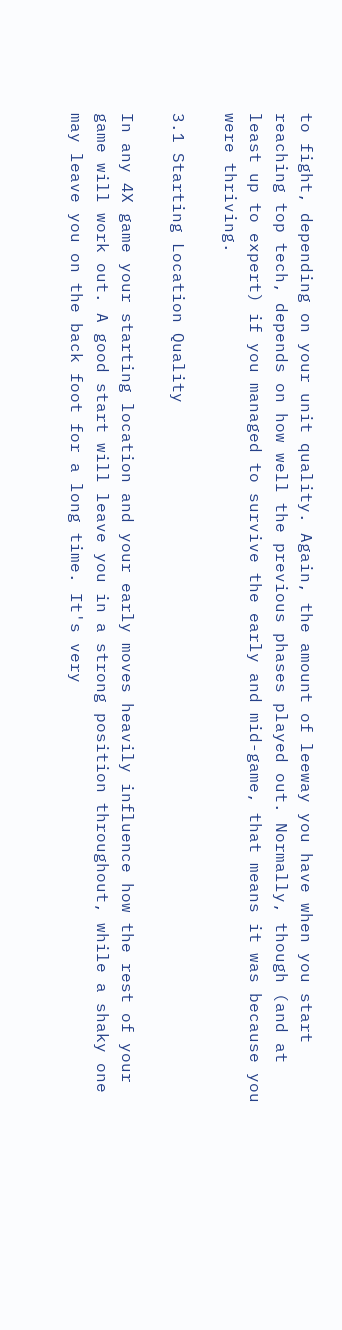to fight, depending on your unit quality. Again, the amount of leeway you have when you start reaching top tech, depends on how well the previous phases played out. Normally, though (and at least up to expert) if you managed to survive the early and mid-game, that means it was because you were thriving.

3.1 Starting Location Quality

In any 4X game your starting location and your early moves heavily influence how the rest of your game will work out. A good start will leave you in a strong position throughout, while a shaky one may leave you on the back foot for a long time. It's very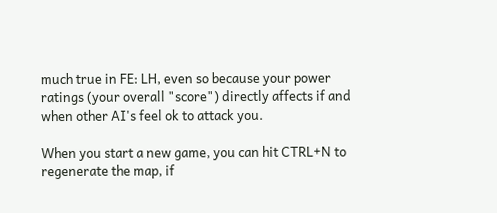much true in FE: LH, even so because your power ratings (your overall "score") directly affects if and when other AI's feel ok to attack you.

When you start a new game, you can hit CTRL+N to regenerate the map, if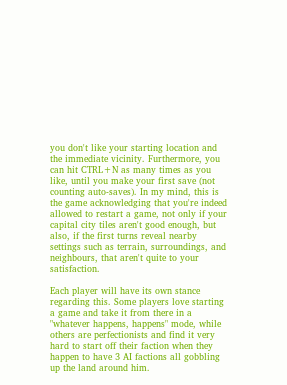you don't like your starting location and the immediate vicinity. Furthermore, you can hit CTRL+N as many times as you like, until you make your first save (not counting auto-saves). In my mind, this is the game acknowledging that you're indeed allowed to restart a game, not only if your capital city tiles aren't good enough, but also, if the first turns reveal nearby settings such as terrain, surroundings, and neighbours, that aren't quite to your satisfaction.

Each player will have its own stance regarding this. Some players love starting a game and take it from there in a "whatever happens, happens" mode, while others are perfectionists and find it very hard to start off their faction when they happen to have 3 AI factions all gobbling up the land around him.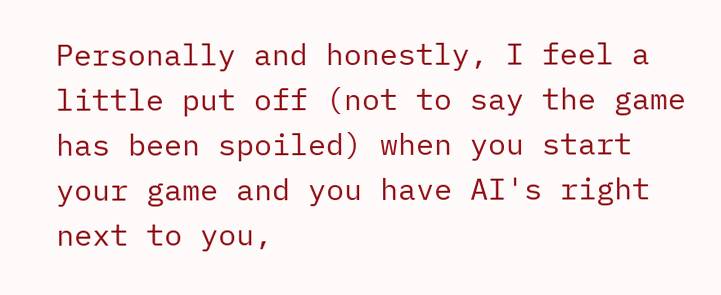Personally and honestly, I feel a little put off (not to say the game has been spoiled) when you start your game and you have AI's right next to you,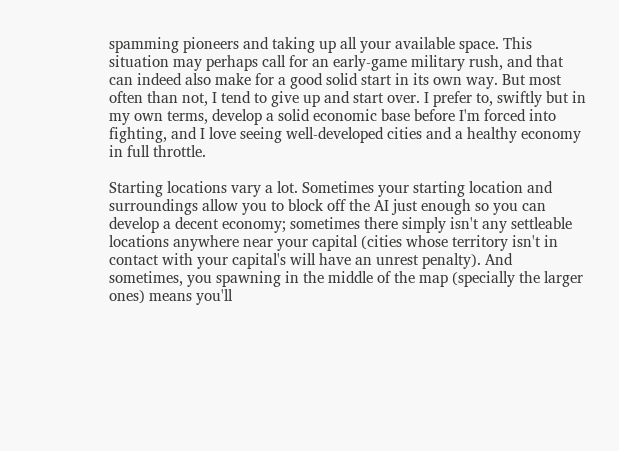spamming pioneers and taking up all your available space. This situation may perhaps call for an early-game military rush, and that can indeed also make for a good solid start in its own way. But most often than not, I tend to give up and start over. I prefer to, swiftly but in my own terms, develop a solid economic base before I'm forced into fighting, and I love seeing well-developed cities and a healthy economy in full throttle.

Starting locations vary a lot. Sometimes your starting location and surroundings allow you to block off the AI just enough so you can develop a decent economy; sometimes there simply isn't any settleable locations anywhere near your capital (cities whose territory isn't in contact with your capital's will have an unrest penalty). And sometimes, you spawning in the middle of the map (specially the larger ones) means you'll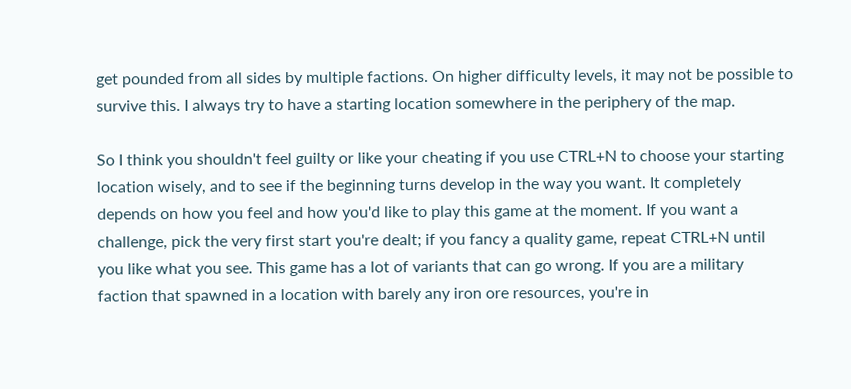get pounded from all sides by multiple factions. On higher difficulty levels, it may not be possible to survive this. I always try to have a starting location somewhere in the periphery of the map.

So I think you shouldn't feel guilty or like your cheating if you use CTRL+N to choose your starting location wisely, and to see if the beginning turns develop in the way you want. It completely depends on how you feel and how you'd like to play this game at the moment. If you want a challenge, pick the very first start you're dealt; if you fancy a quality game, repeat CTRL+N until you like what you see. This game has a lot of variants that can go wrong. If you are a military faction that spawned in a location with barely any iron ore resources, you're in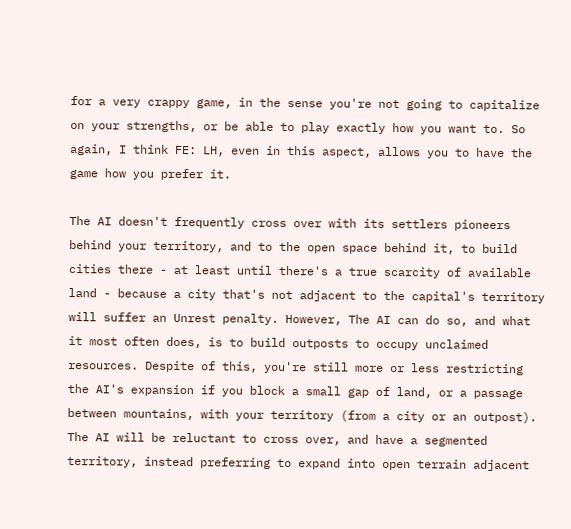for a very crappy game, in the sense you're not going to capitalize on your strengths, or be able to play exactly how you want to. So again, I think FE: LH, even in this aspect, allows you to have the game how you prefer it.

The AI doesn't frequently cross over with its settlers pioneers behind your territory, and to the open space behind it, to build cities there - at least until there's a true scarcity of available land - because a city that's not adjacent to the capital's territory will suffer an Unrest penalty. However, The AI can do so, and what it most often does, is to build outposts to occupy unclaimed resources. Despite of this, you're still more or less restricting the AI's expansion if you block a small gap of land, or a passage between mountains, with your territory (from a city or an outpost). The AI will be reluctant to cross over, and have a segmented territory, instead preferring to expand into open terrain adjacent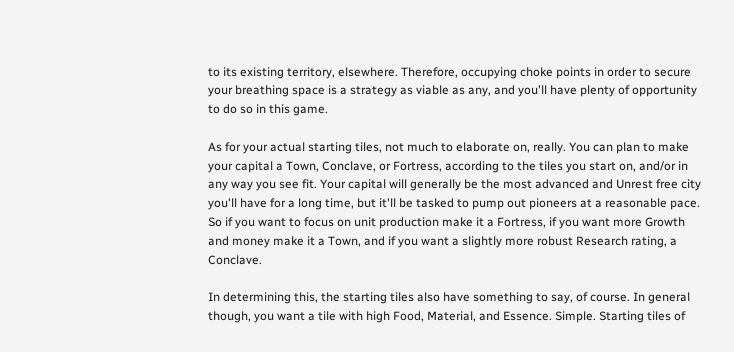to its existing territory, elsewhere. Therefore, occupying choke points in order to secure your breathing space is a strategy as viable as any, and you'll have plenty of opportunity to do so in this game.

As for your actual starting tiles, not much to elaborate on, really. You can plan to make your capital a Town, Conclave, or Fortress, according to the tiles you start on, and/or in any way you see fit. Your capital will generally be the most advanced and Unrest free city you'll have for a long time, but it'll be tasked to pump out pioneers at a reasonable pace. So if you want to focus on unit production make it a Fortress, if you want more Growth and money make it a Town, and if you want a slightly more robust Research rating, a Conclave.

In determining this, the starting tiles also have something to say, of course. In general though, you want a tile with high Food, Material, and Essence. Simple. Starting tiles of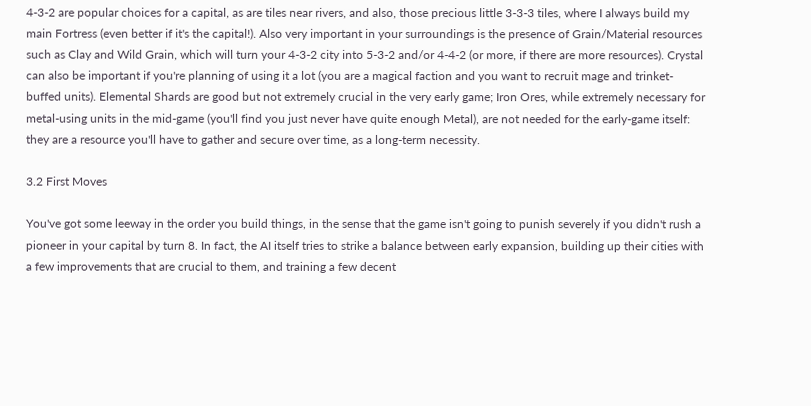4-3-2 are popular choices for a capital, as are tiles near rivers, and also, those precious little 3-3-3 tiles, where I always build my main Fortress (even better if it's the capital!). Also very important in your surroundings is the presence of Grain/Material resources such as Clay and Wild Grain, which will turn your 4-3-2 city into 5-3-2 and/or 4-4-2 (or more, if there are more resources). Crystal can also be important if you're planning of using it a lot (you are a magical faction and you want to recruit mage and trinket-buffed units). Elemental Shards are good but not extremely crucial in the very early game; Iron Ores, while extremely necessary for metal-using units in the mid-game (you'll find you just never have quite enough Metal), are not needed for the early-game itself: they are a resource you'll have to gather and secure over time, as a long-term necessity.

3.2 First Moves

You've got some leeway in the order you build things, in the sense that the game isn't going to punish severely if you didn't rush a pioneer in your capital by turn 8. In fact, the AI itself tries to strike a balance between early expansion, building up their cities with a few improvements that are crucial to them, and training a few decent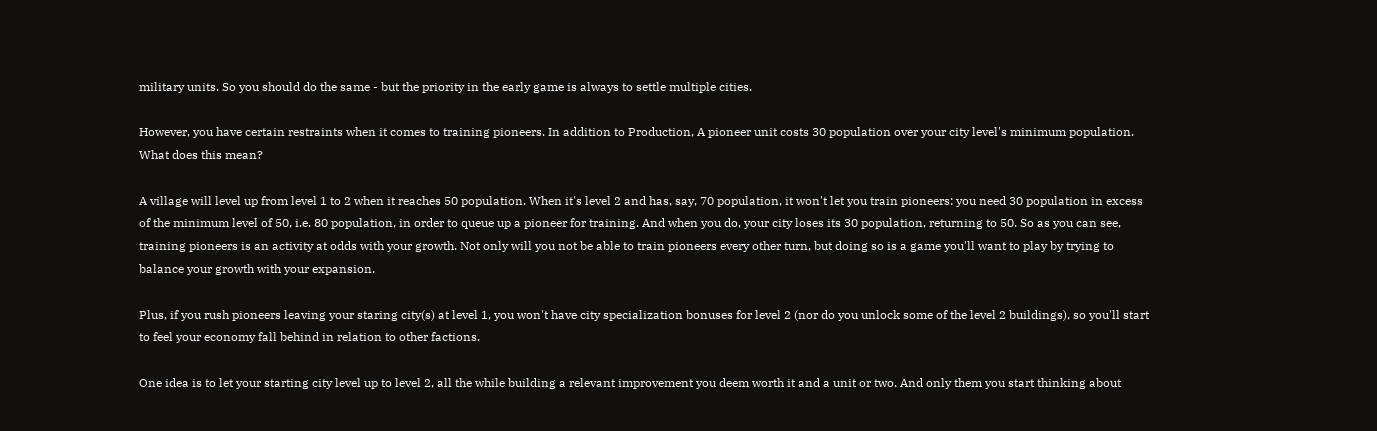military units. So you should do the same - but the priority in the early game is always to settle multiple cities.

However, you have certain restraints when it comes to training pioneers. In addition to Production, A pioneer unit costs 30 population over your city level's minimum population. What does this mean?

A village will level up from level 1 to 2 when it reaches 50 population. When it's level 2 and has, say, 70 population, it won't let you train pioneers: you need 30 population in excess of the minimum level of 50, i.e. 80 population, in order to queue up a pioneer for training. And when you do, your city loses its 30 population, returning to 50. So as you can see, training pioneers is an activity at odds with your growth. Not only will you not be able to train pioneers every other turn, but doing so is a game you'll want to play by trying to balance your growth with your expansion.

Plus, if you rush pioneers leaving your staring city(s) at level 1, you won't have city specialization bonuses for level 2 (nor do you unlock some of the level 2 buildings), so you'll start to feel your economy fall behind in relation to other factions.

One idea is to let your starting city level up to level 2, all the while building a relevant improvement you deem worth it and a unit or two. And only them you start thinking about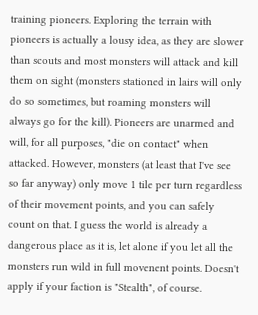training pioneers. Exploring the terrain with pioneers is actually a lousy idea, as they are slower than scouts and most monsters will attack and kill them on sight (monsters stationed in lairs will only do so sometimes, but roaming monsters will always go for the kill). Pioneers are unarmed and will, for all purposes, "die on contact" when attacked. However, monsters (at least that I've see so far anyway) only move 1 tile per turn regardless of their movement points, and you can safely count on that. I guess the world is already a dangerous place as it is, let alone if you let all the monsters run wild in full movenent points. Doesn't apply if your faction is "Stealth", of course.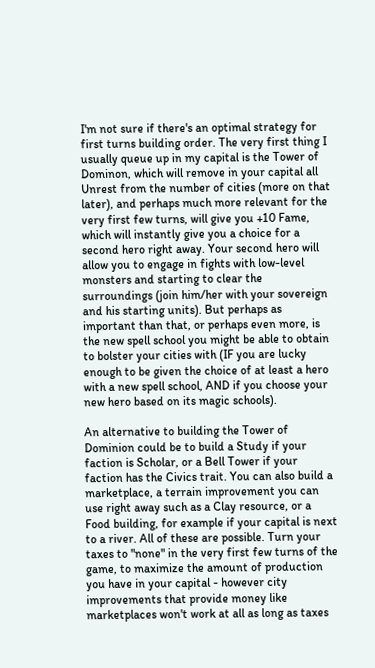I'm not sure if there's an optimal strategy for first turns building order. The very first thing I usually queue up in my capital is the Tower of Dominon, which will remove in your capital all Unrest from the number of cities (more on that later), and perhaps much more relevant for the very first few turns, will give you +10 Fame, which will instantly give you a choice for a second hero right away. Your second hero will allow you to engage in fights with low-level monsters and starting to clear the surroundings (join him/her with your sovereign and his starting units). But perhaps as important than that, or perhaps even more, is the new spell school you might be able to obtain to bolster your cities with (IF you are lucky enough to be given the choice of at least a hero with a new spell school, AND if you choose your new hero based on its magic schools).

An alternative to building the Tower of Dominion could be to build a Study if your faction is Scholar, or a Bell Tower if your faction has the Civics trait. You can also build a marketplace, a terrain improvement you can use right away such as a Clay resource, or a Food building, for example if your capital is next to a river. All of these are possible. Turn your taxes to "none" in the very first few turns of the game, to maximize the amount of production you have in your capital - however city improvements that provide money like marketplaces won't work at all as long as taxes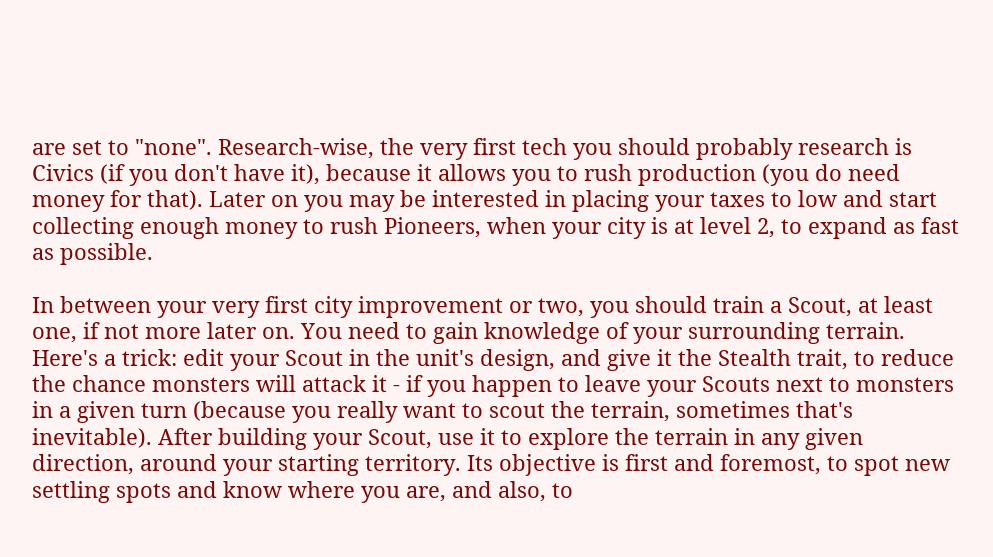are set to "none". Research-wise, the very first tech you should probably research is Civics (if you don't have it), because it allows you to rush production (you do need money for that). Later on you may be interested in placing your taxes to low and start collecting enough money to rush Pioneers, when your city is at level 2, to expand as fast as possible.

In between your very first city improvement or two, you should train a Scout, at least one, if not more later on. You need to gain knowledge of your surrounding terrain. Here's a trick: edit your Scout in the unit's design, and give it the Stealth trait, to reduce the chance monsters will attack it - if you happen to leave your Scouts next to monsters in a given turn (because you really want to scout the terrain, sometimes that's inevitable). After building your Scout, use it to explore the terrain in any given direction, around your starting territory. Its objective is first and foremost, to spot new settling spots and know where you are, and also, to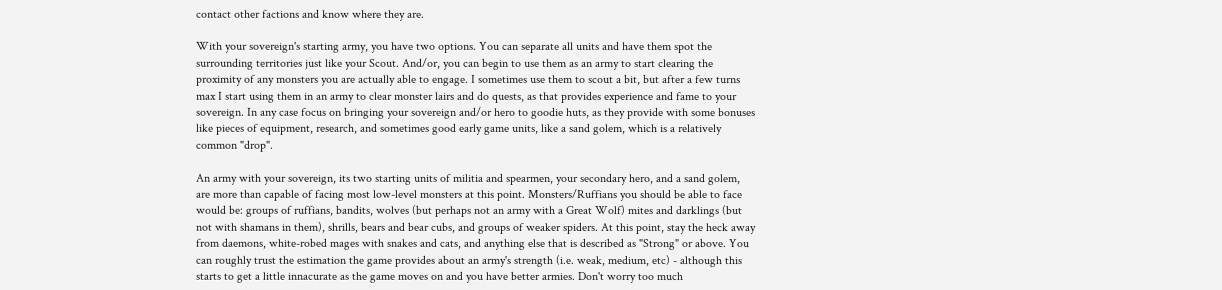contact other factions and know where they are.

With your sovereign's starting army, you have two options. You can separate all units and have them spot the surrounding territories just like your Scout. And/or, you can begin to use them as an army to start clearing the proximity of any monsters you are actually able to engage. I sometimes use them to scout a bit, but after a few turns max I start using them in an army to clear monster lairs and do quests, as that provides experience and fame to your sovereign. In any case focus on bringing your sovereign and/or hero to goodie huts, as they provide with some bonuses like pieces of equipment, research, and sometimes good early game units, like a sand golem, which is a relatively common "drop".

An army with your sovereign, its two starting units of militia and spearmen, your secondary hero, and a sand golem, are more than capable of facing most low-level monsters at this point. Monsters/Ruffians you should be able to face would be: groups of ruffians, bandits, wolves (but perhaps not an army with a Great Wolf) mites and darklings (but not with shamans in them), shrills, bears and bear cubs, and groups of weaker spiders. At this point, stay the heck away from daemons, white-robed mages with snakes and cats, and anything else that is described as "Strong" or above. You can roughly trust the estimation the game provides about an army's strength (i.e. weak, medium, etc) - although this starts to get a little innacurate as the game moves on and you have better armies. Don't worry too much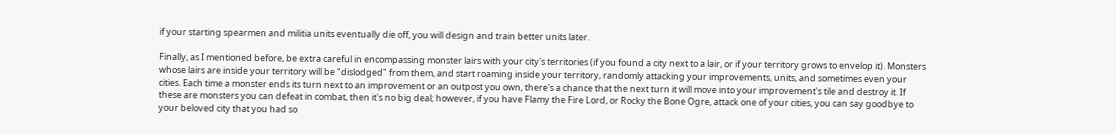if your starting spearmen and militia units eventually die off, you will design and train better units later.

Finally, as I mentioned before, be extra careful in encompassing monster lairs with your city's territories (if you found a city next to a lair, or if your territory grows to envelop it). Monsters whose lairs are inside your territory will be "dislodged" from them, and start roaming inside your territory, randomly attacking your improvements, units, and sometimes even your cities. Each time a monster ends its turn next to an improvement or an outpost you own, there's a chance that the next turn it will move into your improvement's tile and destroy it. If these are monsters you can defeat in combat, then it's no big deal; however, if you have Flamy the Fire Lord, or Rocky the Bone Ogre, attack one of your cities, you can say goodbye to your beloved city that you had so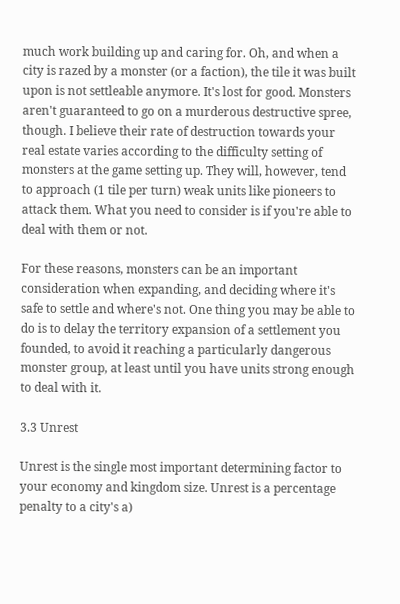much work building up and caring for. Oh, and when a city is razed by a monster (or a faction), the tile it was built upon is not settleable anymore. It's lost for good. Monsters aren't guaranteed to go on a murderous destructive spree, though. I believe their rate of destruction towards your real estate varies according to the difficulty setting of monsters at the game setting up. They will, however, tend to approach (1 tile per turn) weak units like pioneers to attack them. What you need to consider is if you're able to deal with them or not.

For these reasons, monsters can be an important consideration when expanding, and deciding where it's safe to settle and where's not. One thing you may be able to do is to delay the territory expansion of a settlement you founded, to avoid it reaching a particularly dangerous monster group, at least until you have units strong enough to deal with it.

3.3 Unrest

Unrest is the single most important determining factor to your economy and kingdom size. Unrest is a percentage penalty to a city's a)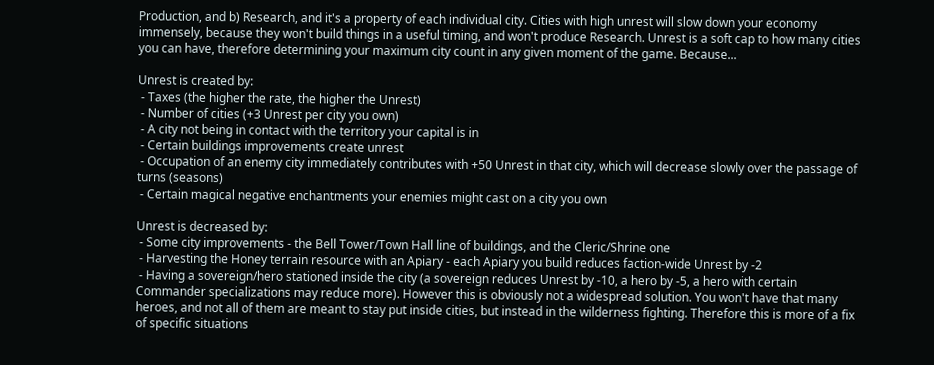Production, and b) Research, and it's a property of each individual city. Cities with high unrest will slow down your economy immensely, because they won't build things in a useful timing, and won't produce Research. Unrest is a soft cap to how many cities you can have, therefore determining your maximum city count in any given moment of the game. Because...

Unrest is created by:
 - Taxes (the higher the rate, the higher the Unrest)
 - Number of cities (+3 Unrest per city you own)
 - A city not being in contact with the territory your capital is in
 - Certain buildings improvements create unrest
 - Occupation of an enemy city immediately contributes with +50 Unrest in that city, which will decrease slowly over the passage of turns (seasons)
 - Certain magical negative enchantments your enemies might cast on a city you own

Unrest is decreased by:
 - Some city improvements - the Bell Tower/Town Hall line of buildings, and the Cleric/Shrine one
 - Harvesting the Honey terrain resource with an Apiary - each Apiary you build reduces faction-wide Unrest by -2
 - Having a sovereign/hero stationed inside the city (a sovereign reduces Unrest by -10, a hero by -5, a hero with certain Commander specializations may reduce more). However this is obviously not a widespread solution. You won't have that many heroes, and not all of them are meant to stay put inside cities, but instead in the wilderness fighting. Therefore this is more of a fix of specific situations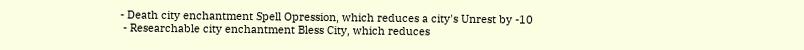- Death city enchantment Spell Opression, which reduces a city's Unrest by -10
 - Researchable city enchantment Bless City, which reduces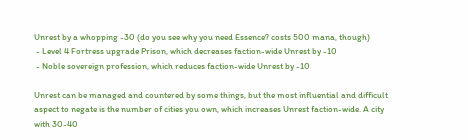Unrest by a whopping -30 (do you see why you need Essence? costs 500 mana, though)
 - Level 4 Fortress upgrade Prison, which decreases faction-wide Unrest by -10
 - Noble sovereign profession, which reduces faction-wide Unrest by -10

Unrest can be managed and countered by some things, but the most influential and difficult aspect to negate is the number of cities you own, which increases Unrest faction-wide. A city with 30-40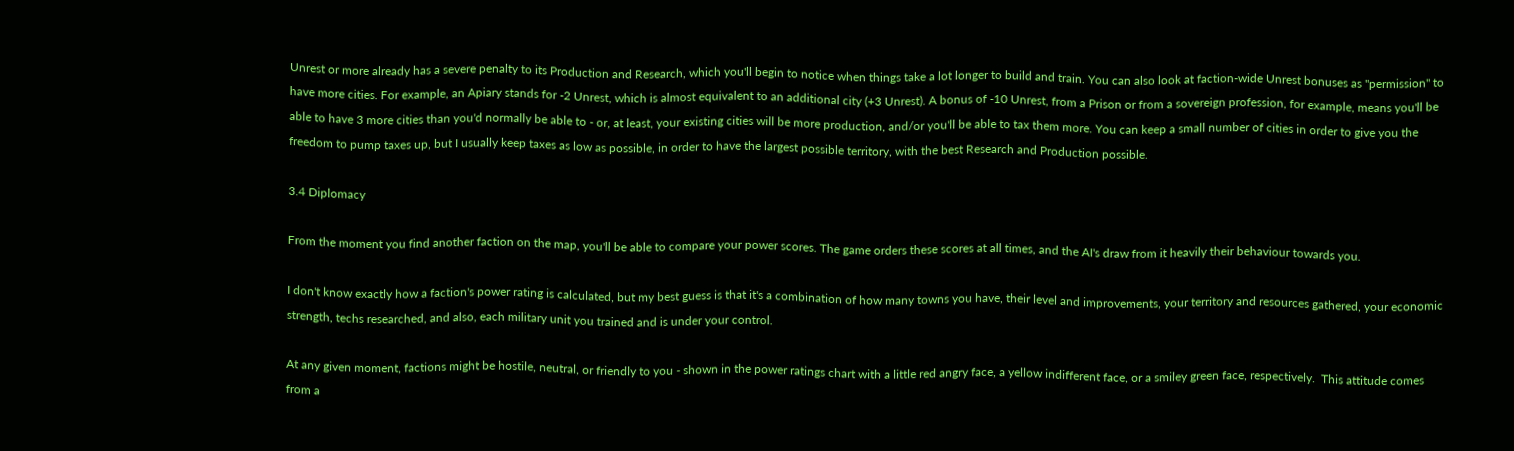Unrest or more already has a severe penalty to its Production and Research, which you'll begin to notice when things take a lot longer to build and train. You can also look at faction-wide Unrest bonuses as "permission" to have more cities. For example, an Apiary stands for -2 Unrest, which is almost equivalent to an additional city (+3 Unrest). A bonus of -10 Unrest, from a Prison or from a sovereign profession, for example, means you'll be able to have 3 more cities than you'd normally be able to - or, at least, your existing cities will be more production, and/or you'll be able to tax them more. You can keep a small number of cities in order to give you the freedom to pump taxes up, but I usually keep taxes as low as possible, in order to have the largest possible territory, with the best Research and Production possible.

3.4 Diplomacy

From the moment you find another faction on the map, you'll be able to compare your power scores. The game orders these scores at all times, and the AI's draw from it heavily their behaviour towards you.

I don't know exactly how a faction's power rating is calculated, but my best guess is that it's a combination of how many towns you have, their level and improvements, your territory and resources gathered, your economic strength, techs researched, and also, each military unit you trained and is under your control.

At any given moment, factions might be hostile, neutral, or friendly to you - shown in the power ratings chart with a little red angry face, a yellow indifferent face, or a smiley green face, respectively.  This attitude comes from a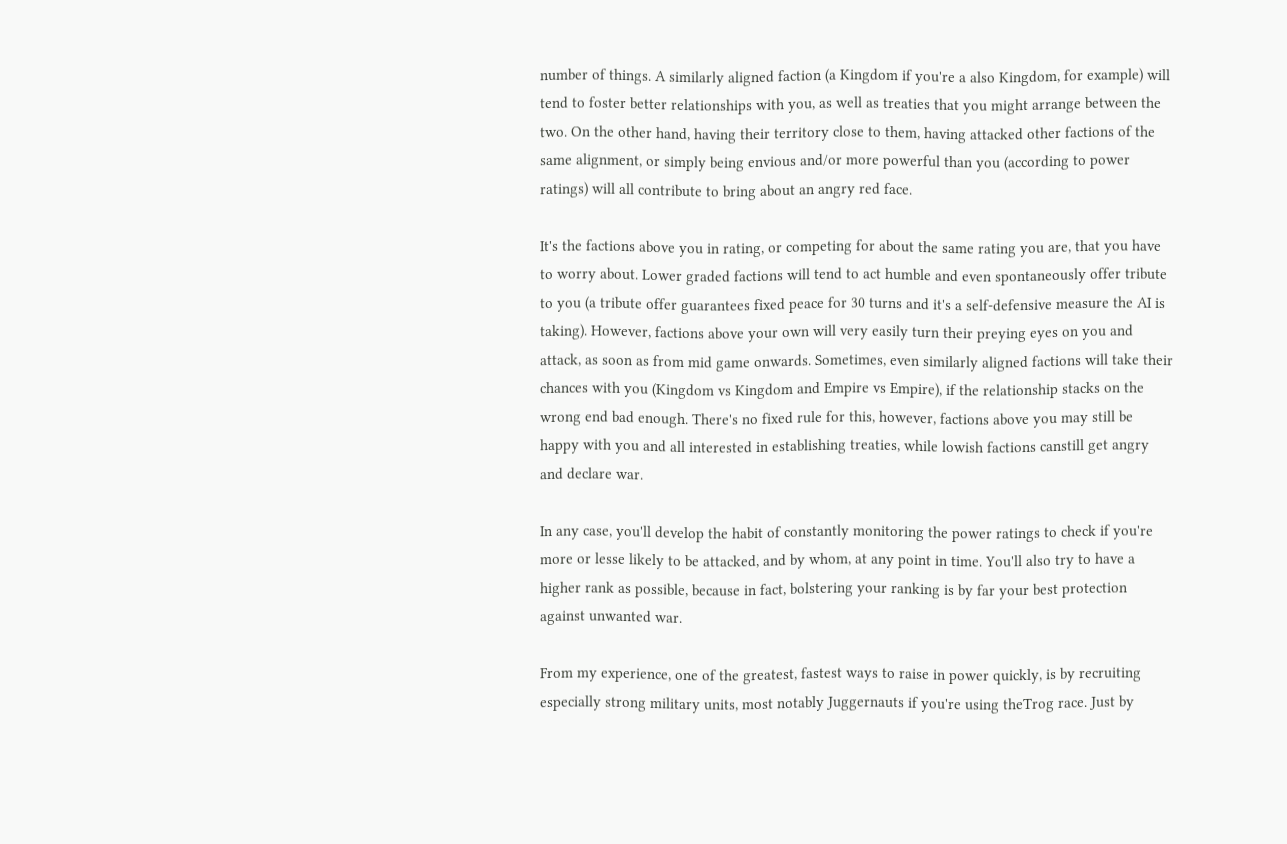number of things. A similarly aligned faction (a Kingdom if you're a also Kingdom, for example) will tend to foster better relationships with you, as well as treaties that you might arrange between the two. On the other hand, having their territory close to them, having attacked other factions of the same alignment, or simply being envious and/or more powerful than you (according to power ratings) will all contribute to bring about an angry red face.

It's the factions above you in rating, or competing for about the same rating you are, that you have to worry about. Lower graded factions will tend to act humble and even spontaneously offer tribute to you (a tribute offer guarantees fixed peace for 30 turns and it's a self-defensive measure the AI is taking). However, factions above your own will very easily turn their preying eyes on you and attack, as soon as from mid game onwards. Sometimes, even similarly aligned factions will take their chances with you (Kingdom vs Kingdom and Empire vs Empire), if the relationship stacks on the wrong end bad enough. There's no fixed rule for this, however, factions above you may still be happy with you and all interested in establishing treaties, while lowish factions canstill get angry and declare war.

In any case, you'll develop the habit of constantly monitoring the power ratings to check if you're more or lesse likely to be attacked, and by whom, at any point in time. You'll also try to have a higher rank as possible, because in fact, bolstering your ranking is by far your best protection against unwanted war.

From my experience, one of the greatest, fastest ways to raise in power quickly, is by recruiting especially strong military units, most notably Juggernauts if you're using theTrog race. Just by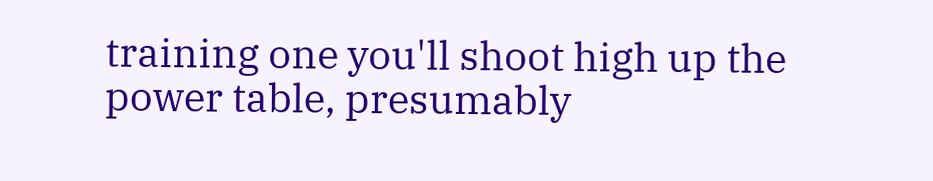training one you'll shoot high up the power table, presumably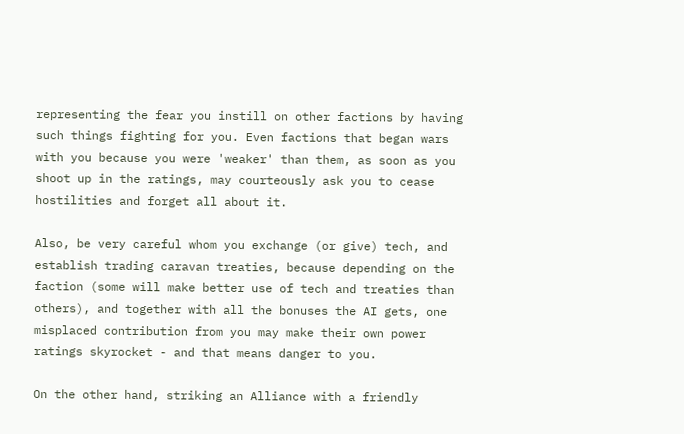representing the fear you instill on other factions by having such things fighting for you. Even factions that began wars with you because you were 'weaker' than them, as soon as you shoot up in the ratings, may courteously ask you to cease hostilities and forget all about it.

Also, be very careful whom you exchange (or give) tech, and establish trading caravan treaties, because depending on the faction (some will make better use of tech and treaties than others), and together with all the bonuses the AI gets, one misplaced contribution from you may make their own power ratings skyrocket - and that means danger to you.

On the other hand, striking an Alliance with a friendly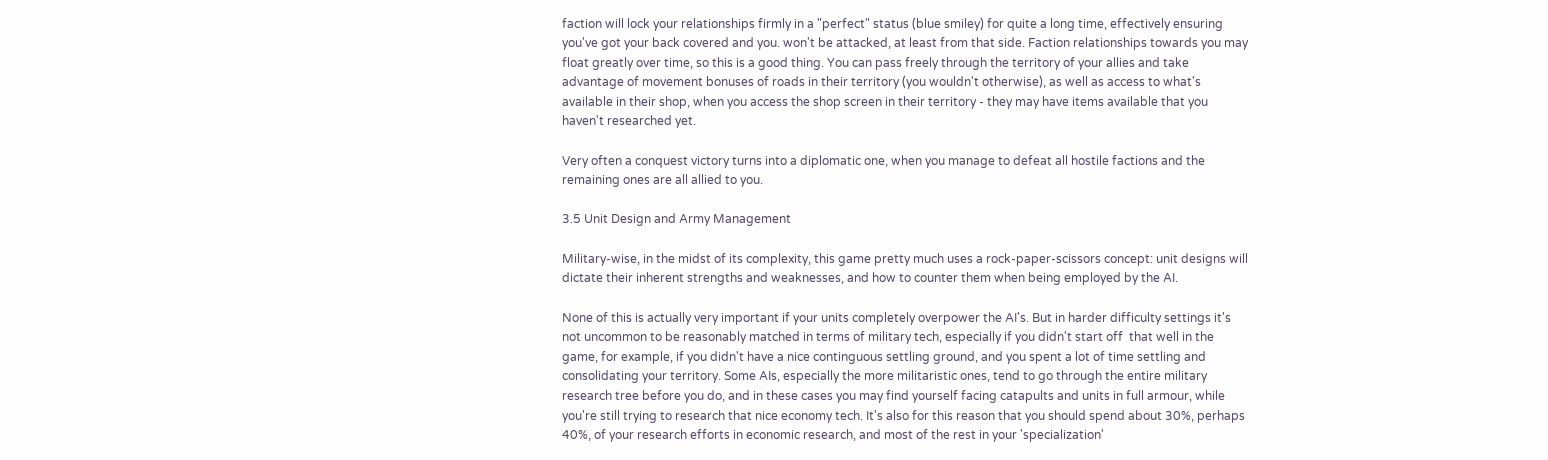faction will lock your relationships firmly in a "perfect" status (blue smiley) for quite a long time, effectively ensuring you've got your back covered and you. won't be attacked, at least from that side. Faction relationships towards you may float greatly over time, so this is a good thing. You can pass freely through the territory of your allies and take advantage of movement bonuses of roads in their territory (you wouldn't otherwise), as well as access to what's available in their shop, when you access the shop screen in their territory - they may have items available that you haven't researched yet.

Very often a conquest victory turns into a diplomatic one, when you manage to defeat all hostile factions and the remaining ones are all allied to you.

3.5 Unit Design and Army Management

Military-wise, in the midst of its complexity, this game pretty much uses a rock-paper-scissors concept: unit designs will dictate their inherent strengths and weaknesses, and how to counter them when being employed by the AI.

None of this is actually very important if your units completely overpower the AI's. But in harder difficulty settings it's not uncommon to be reasonably matched in terms of military tech, especially if you didn't start off  that well in the game, for example, if you didn't have a nice continguous settling ground, and you spent a lot of time settling and consolidating your territory. Some AIs, especially the more militaristic ones, tend to go through the entire military research tree before you do, and in these cases you may find yourself facing catapults and units in full armour, while you're still trying to research that nice economy tech. It's also for this reason that you should spend about 30%, perhaps 40%, of your research efforts in economic research, and most of the rest in your 'specialization'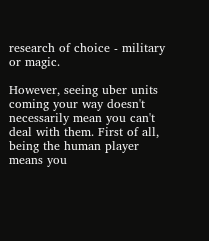research of choice - military or magic.

However, seeing uber units coming your way doesn't necessarily mean you can't deal with them. First of all, being the human player means you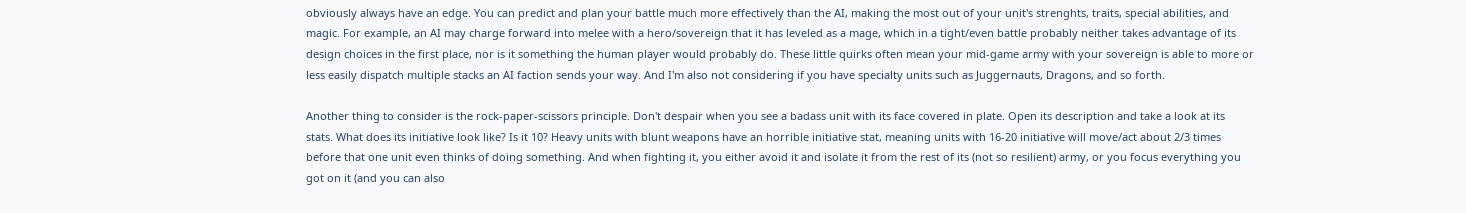obviously always have an edge. You can predict and plan your battle much more effectively than the AI, making the most out of your unit's strenghts, traits, special abilities, and magic. For example, an AI may charge forward into melee with a hero/sovereign that it has leveled as a mage, which in a tight/even battle probably neither takes advantage of its design choices in the first place, nor is it something the human player would probably do. These little quirks often mean your mid-game army with your sovereign is able to more or less easily dispatch multiple stacks an AI faction sends your way. And I'm also not considering if you have specialty units such as Juggernauts, Dragons, and so forth.

Another thing to consider is the rock-paper-scissors principle. Don't despair when you see a badass unit with its face covered in plate. Open its description and take a look at its stats. What does its initiative look like? Is it 10? Heavy units with blunt weapons have an horrible initiative stat, meaning units with 16-20 initiative will move/act about 2/3 times before that one unit even thinks of doing something. And when fighting it, you either avoid it and isolate it from the rest of its (not so resilient) army, or you focus everything you got on it (and you can also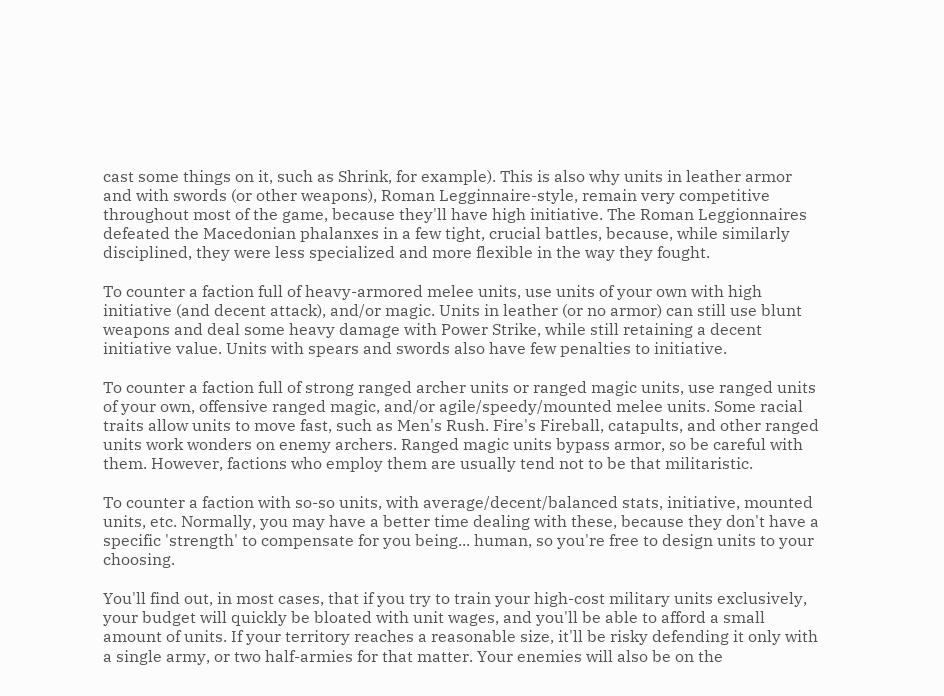cast some things on it, such as Shrink, for example). This is also why units in leather armor and with swords (or other weapons), Roman Legginnaire-style, remain very competitive throughout most of the game, because they'll have high initiative. The Roman Leggionnaires defeated the Macedonian phalanxes in a few tight, crucial battles, because, while similarly disciplined, they were less specialized and more flexible in the way they fought.

To counter a faction full of heavy-armored melee units, use units of your own with high initiative (and decent attack), and/or magic. Units in leather (or no armor) can still use blunt weapons and deal some heavy damage with Power Strike, while still retaining a decent initiative value. Units with spears and swords also have few penalties to initiative.

To counter a faction full of strong ranged archer units or ranged magic units, use ranged units of your own, offensive ranged magic, and/or agile/speedy/mounted melee units. Some racial traits allow units to move fast, such as Men's Rush. Fire's Fireball, catapults, and other ranged units work wonders on enemy archers. Ranged magic units bypass armor, so be careful with them. However, factions who employ them are usually tend not to be that militaristic.

To counter a faction with so-so units, with average/decent/balanced stats, initiative, mounted units, etc. Normally, you may have a better time dealing with these, because they don't have a specific 'strength' to compensate for you being... human, so you're free to design units to your choosing.

You'll find out, in most cases, that if you try to train your high-cost military units exclusively, your budget will quickly be bloated with unit wages, and you'll be able to afford a small amount of units. If your territory reaches a reasonable size, it'll be risky defending it only with a single army, or two half-armies for that matter. Your enemies will also be on the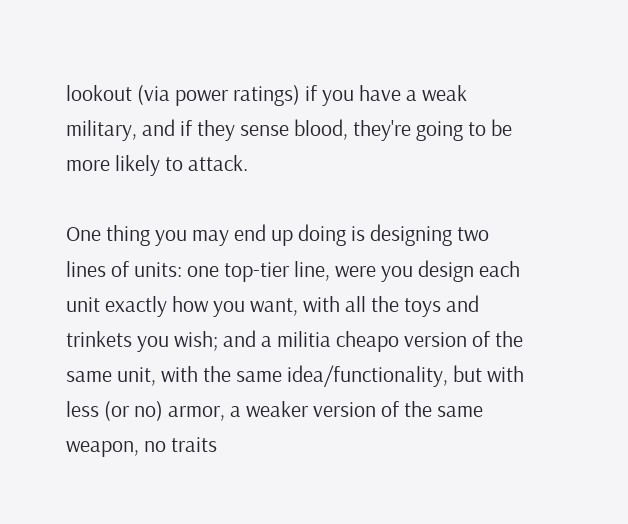lookout (via power ratings) if you have a weak military, and if they sense blood, they're going to be more likely to attack.

One thing you may end up doing is designing two lines of units: one top-tier line, were you design each unit exactly how you want, with all the toys and trinkets you wish; and a militia cheapo version of the same unit, with the same idea/functionality, but with less (or no) armor, a weaker version of the same weapon, no traits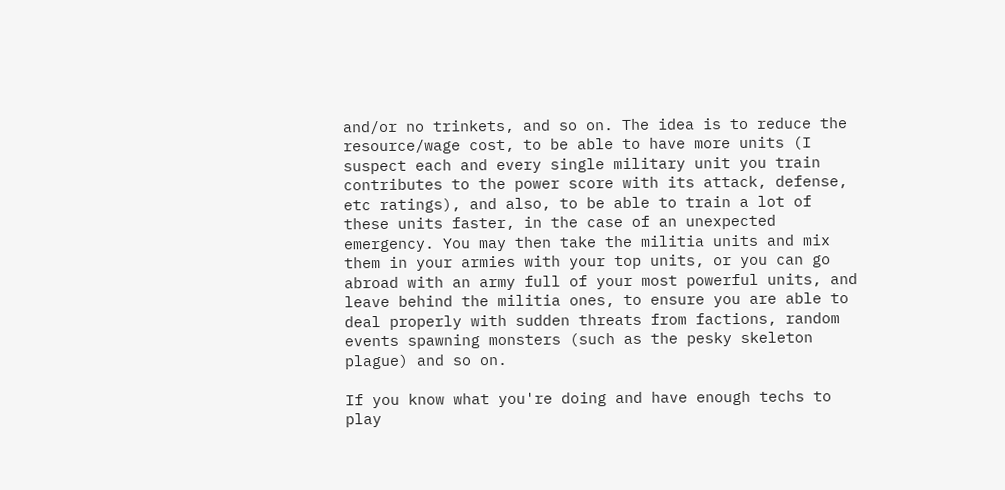and/or no trinkets, and so on. The idea is to reduce the resource/wage cost, to be able to have more units (I suspect each and every single military unit you train contributes to the power score with its attack, defense, etc ratings), and also, to be able to train a lot of these units faster, in the case of an unexpected emergency. You may then take the militia units and mix them in your armies with your top units, or you can go abroad with an army full of your most powerful units, and leave behind the militia ones, to ensure you are able to deal properly with sudden threats from factions, random events spawning monsters (such as the pesky skeleton plague) and so on.

If you know what you're doing and have enough techs to play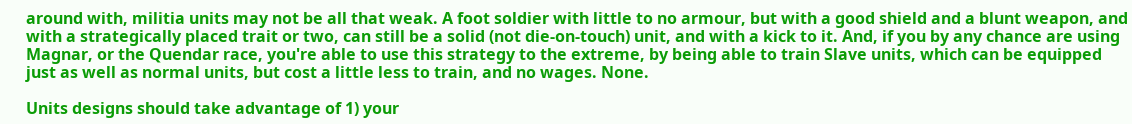around with, militia units may not be all that weak. A foot soldier with little to no armour, but with a good shield and a blunt weapon, and with a strategically placed trait or two, can still be a solid (not die-on-touch) unit, and with a kick to it. And, if you by any chance are using Magnar, or the Quendar race, you're able to use this strategy to the extreme, by being able to train Slave units, which can be equipped just as well as normal units, but cost a little less to train, and no wages. None.

Units designs should take advantage of 1) your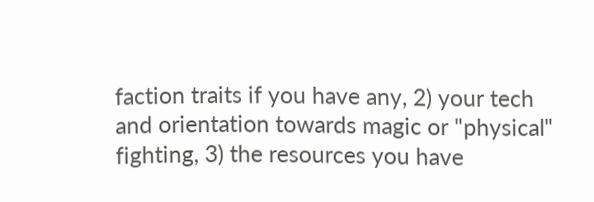faction traits if you have any, 2) your tech and orientation towards magic or "physical" fighting, 3) the resources you have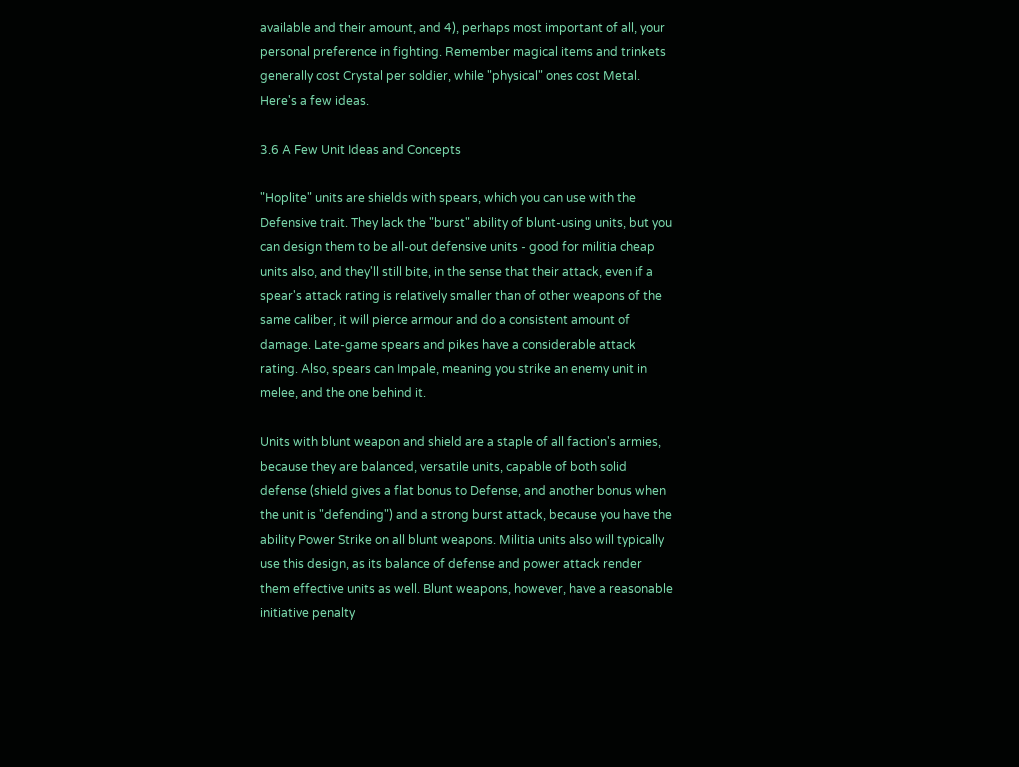available and their amount, and 4), perhaps most important of all, your personal preference in fighting. Remember magical items and trinkets generally cost Crystal per soldier, while "physical" ones cost Metal. Here's a few ideas.

3.6 A Few Unit Ideas and Concepts

"Hoplite" units are shields with spears, which you can use with the Defensive trait. They lack the "burst" ability of blunt-using units, but you can design them to be all-out defensive units - good for militia cheap units also, and they'll still bite, in the sense that their attack, even if a spear's attack rating is relatively smaller than of other weapons of the same caliber, it will pierce armour and do a consistent amount of damage. Late-game spears and pikes have a considerable attack rating. Also, spears can Impale, meaning you strike an enemy unit in melee, and the one behind it.

Units with blunt weapon and shield are a staple of all faction's armies, because they are balanced, versatile units, capable of both solid defense (shield gives a flat bonus to Defense, and another bonus when the unit is "defending") and a strong burst attack, because you have the ability Power Strike on all blunt weapons. Militia units also will typically use this design, as its balance of defense and power attack render them effective units as well. Blunt weapons, however, have a reasonable initiative penalty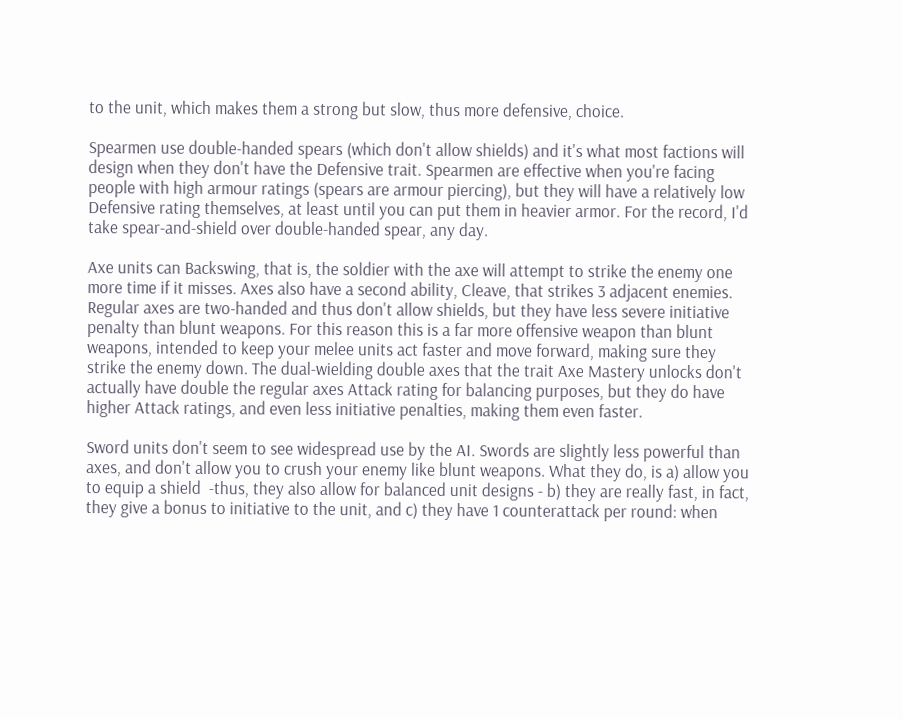to the unit, which makes them a strong but slow, thus more defensive, choice.

Spearmen use double-handed spears (which don't allow shields) and it's what most factions will design when they don't have the Defensive trait. Spearmen are effective when you're facing people with high armour ratings (spears are armour piercing), but they will have a relatively low Defensive rating themselves, at least until you can put them in heavier armor. For the record, I'd take spear-and-shield over double-handed spear, any day.

Axe units can Backswing, that is, the soldier with the axe will attempt to strike the enemy one more time if it misses. Axes also have a second ability, Cleave, that strikes 3 adjacent enemies. Regular axes are two-handed and thus don't allow shields, but they have less severe initiative penalty than blunt weapons. For this reason this is a far more offensive weapon than blunt weapons, intended to keep your melee units act faster and move forward, making sure they strike the enemy down. The dual-wielding double axes that the trait Axe Mastery unlocks don't actually have double the regular axes Attack rating for balancing purposes, but they do have higher Attack ratings, and even less initiative penalties, making them even faster.

Sword units don't seem to see widespread use by the AI. Swords are slightly less powerful than axes, and don't allow you to crush your enemy like blunt weapons. What they do, is a) allow you to equip a shield  -thus, they also allow for balanced unit designs - b) they are really fast, in fact, they give a bonus to initiative to the unit, and c) they have 1 counterattack per round: when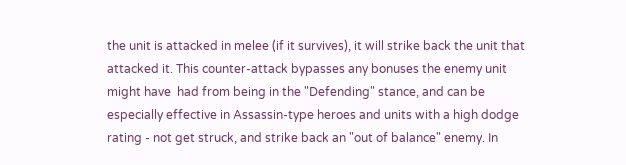the unit is attacked in melee (if it survives), it will strike back the unit that attacked it. This counter-attack bypasses any bonuses the enemy unit might have  had from being in the "Defending" stance, and can be especially effective in Assassin-type heroes and units with a high dodge rating - not get struck, and strike back an "out of balance" enemy. In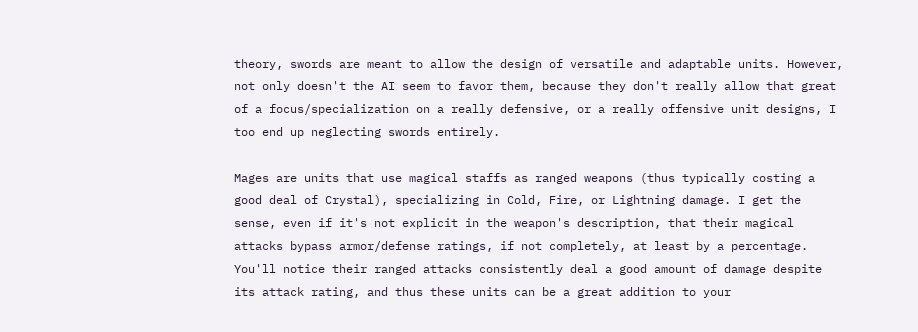theory, swords are meant to allow the design of versatile and adaptable units. However, not only doesn't the AI seem to favor them, because they don't really allow that great of a focus/specialization on a really defensive, or a really offensive unit designs, I too end up neglecting swords entirely.

Mages are units that use magical staffs as ranged weapons (thus typically costing a good deal of Crystal), specializing in Cold, Fire, or Lightning damage. I get the sense, even if it's not explicit in the weapon's description, that their magical attacks bypass armor/defense ratings, if not completely, at least by a percentage. You'll notice their ranged attacks consistently deal a good amount of damage despite its attack rating, and thus these units can be a great addition to your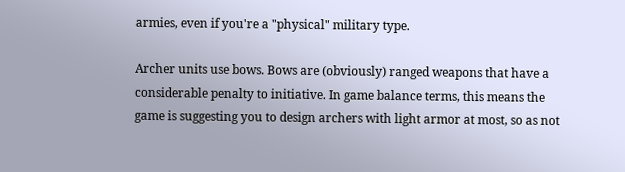armies, even if you're a "physical" military type.

Archer units use bows. Bows are (obviously) ranged weapons that have a considerable penalty to initiative. In game balance terms, this means the game is suggesting you to design archers with light armor at most, so as not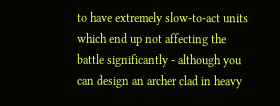to have extremely slow-to-act units which end up not affecting the battle significantly - although you can design an archer clad in heavy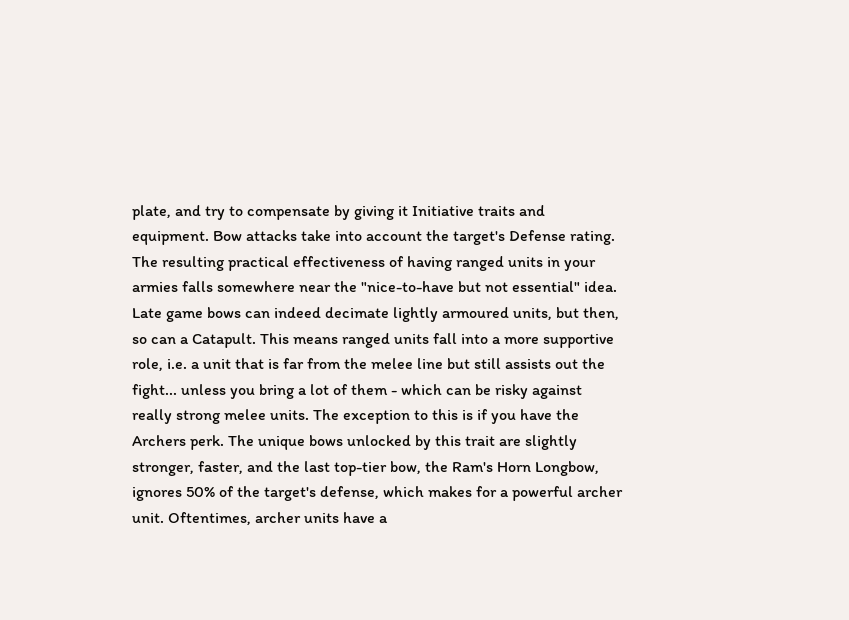plate, and try to compensate by giving it Initiative traits and equipment. Bow attacks take into account the target's Defense rating. The resulting practical effectiveness of having ranged units in your armies falls somewhere near the "nice-to-have but not essential" idea. Late game bows can indeed decimate lightly armoured units, but then, so can a Catapult. This means ranged units fall into a more supportive role, i.e. a unit that is far from the melee line but still assists out the fight... unless you bring a lot of them - which can be risky against really strong melee units. The exception to this is if you have the Archers perk. The unique bows unlocked by this trait are slightly stronger, faster, and the last top-tier bow, the Ram's Horn Longbow, ignores 50% of the target's defense, which makes for a powerful archer unit. Oftentimes, archer units have a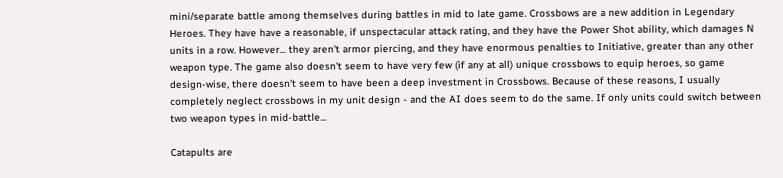mini/separate battle among themselves during battles in mid to late game. Crossbows are a new addition in Legendary Heroes. They have have a reasonable, if unspectacular attack rating, and they have the Power Shot ability, which damages N units in a row. However... they aren't armor piercing, and they have enormous penalties to Initiative, greater than any other weapon type. The game also doesn't seem to have very few (if any at all) unique crossbows to equip heroes, so game design-wise, there doesn't seem to have been a deep investment in Crossbows. Because of these reasons, I usually completely neglect crossbows in my unit design - and the AI does seem to do the same. If only units could switch between two weapon types in mid-battle...

Catapults are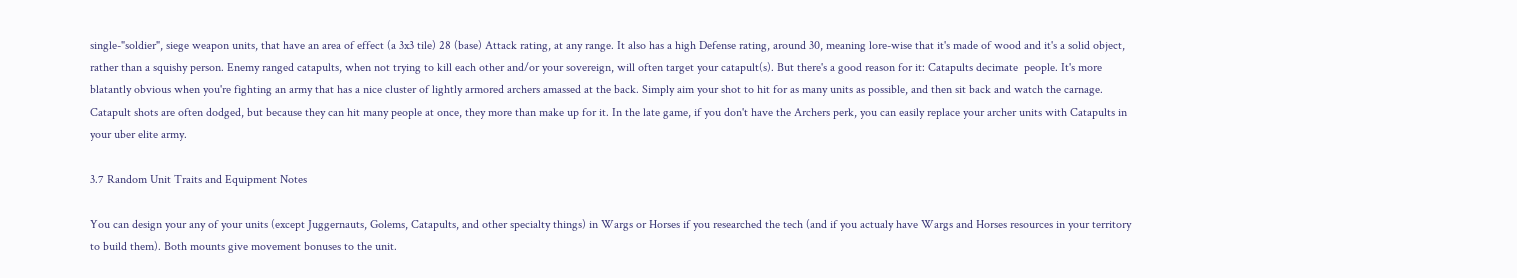single-"soldier", siege weapon units, that have an area of effect (a 3x3 tile) 28 (base) Attack rating, at any range. It also has a high Defense rating, around 30, meaning lore-wise that it's made of wood and it's a solid object, rather than a squishy person. Enemy ranged catapults, when not trying to kill each other and/or your sovereign, will often target your catapult(s). But there's a good reason for it: Catapults decimate  people. It's more blatantly obvious when you're fighting an army that has a nice cluster of lightly armored archers amassed at the back. Simply aim your shot to hit for as many units as possible, and then sit back and watch the carnage. Catapult shots are often dodged, but because they can hit many people at once, they more than make up for it. In the late game, if you don't have the Archers perk, you can easily replace your archer units with Catapults in your uber elite army.

3.7 Random Unit Traits and Equipment Notes

You can design your any of your units (except Juggernauts, Golems, Catapults, and other specialty things) in Wargs or Horses if you researched the tech (and if you actualy have Wargs and Horses resources in your territory to build them). Both mounts give movement bonuses to the unit.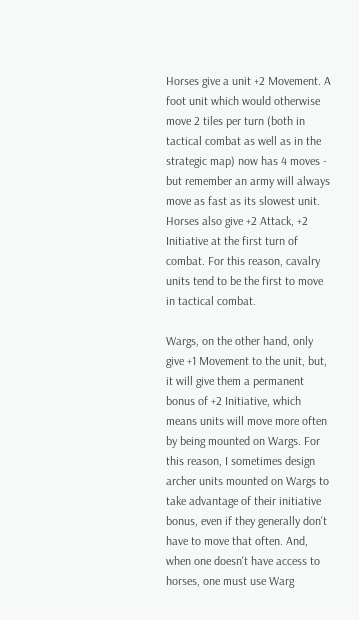Horses give a unit +2 Movement. A foot unit which would otherwise move 2 tiles per turn (both in tactical combat as well as in the strategic map) now has 4 moves - but remember an army will always move as fast as its slowest unit. Horses also give +2 Attack, +2 Initiative at the first turn of combat. For this reason, cavalry units tend to be the first to move in tactical combat.

Wargs, on the other hand, only give +1 Movement to the unit, but, it will give them a permanent bonus of +2 Initiative, which means units will move more often by being mounted on Wargs. For this reason, I sometimes design archer units mounted on Wargs to take advantage of their initiative bonus, even if they generally don't have to move that often. And, when one doesn't have access to horses, one must use Warg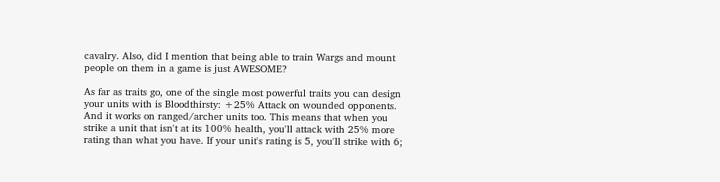cavalry. Also, did I mention that being able to train Wargs and mount people on them in a game is just AWESOME?

As far as traits go, one of the single most powerful traits you can design your units with is Bloodthirsty: +25% Attack on wounded opponents. And it works on ranged/archer units too. This means that when you strike a unit that isn't at its 100% health, you'll attack with 25% more rating than what you have. If your unit's rating is 5, you'll strike with 6;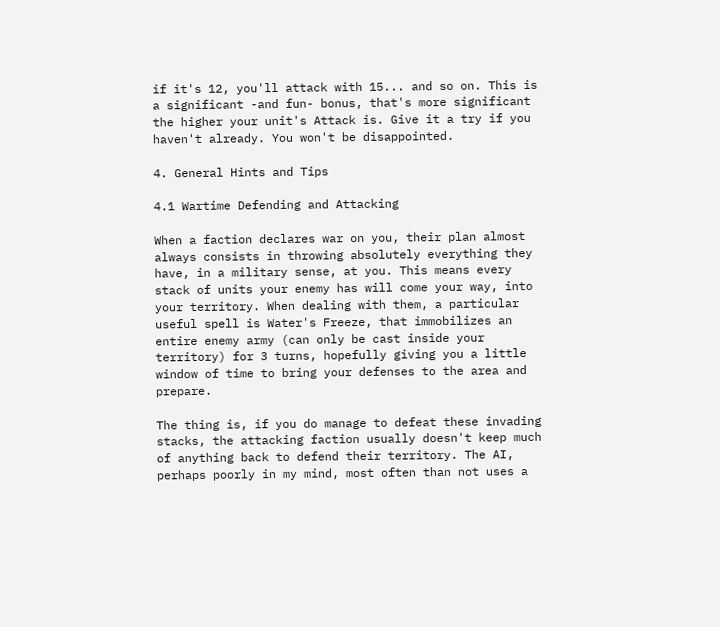if it's 12, you'll attack with 15... and so on. This is a significant -and fun- bonus, that's more significant the higher your unit's Attack is. Give it a try if you haven't already. You won't be disappointed.

4. General Hints and Tips

4.1 Wartime Defending and Attacking

When a faction declares war on you, their plan almost always consists in throwing absolutely everything they have, in a military sense, at you. This means every stack of units your enemy has will come your way, into your territory. When dealing with them, a particular useful spell is Water's Freeze, that immobilizes an entire enemy army (can only be cast inside your territory) for 3 turns, hopefully giving you a little window of time to bring your defenses to the area and prepare.

The thing is, if you do manage to defeat these invading stacks, the attacking faction usually doesn't keep much of anything back to defend their territory. The AI, perhaps poorly in my mind, most often than not uses a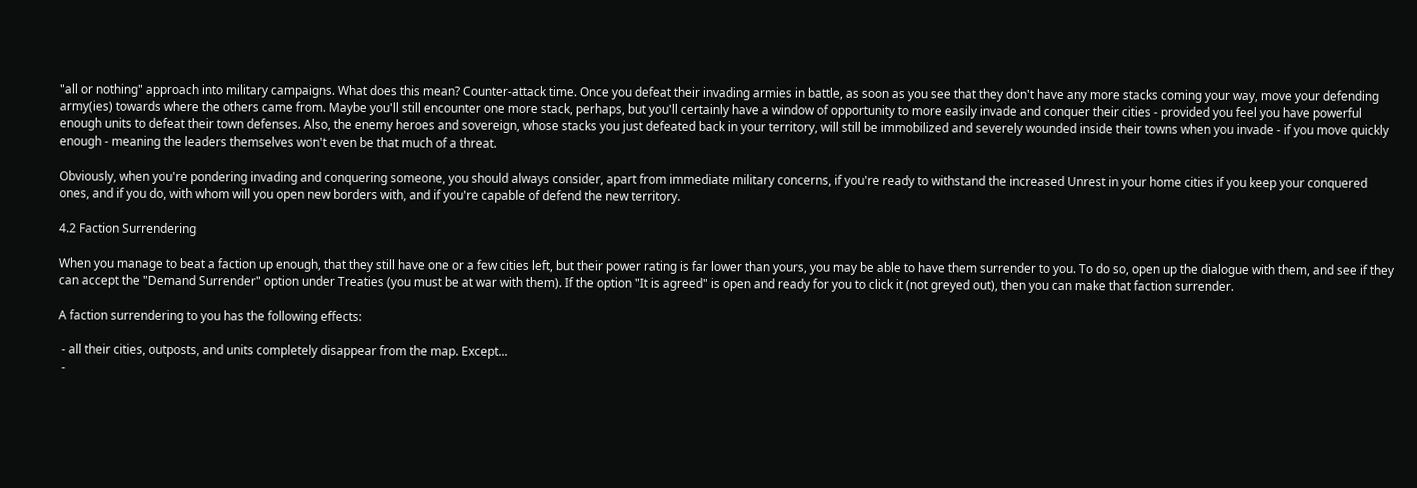"all or nothing" approach into military campaigns. What does this mean? Counter-attack time. Once you defeat their invading armies in battle, as soon as you see that they don't have any more stacks coming your way, move your defending army(ies) towards where the others came from. Maybe you'll still encounter one more stack, perhaps, but you'll certainly have a window of opportunity to more easily invade and conquer their cities - provided you feel you have powerful enough units to defeat their town defenses. Also, the enemy heroes and sovereign, whose stacks you just defeated back in your territory, will still be immobilized and severely wounded inside their towns when you invade - if you move quickly enough - meaning the leaders themselves won't even be that much of a threat.

Obviously, when you're pondering invading and conquering someone, you should always consider, apart from immediate military concerns, if you're ready to withstand the increased Unrest in your home cities if you keep your conquered ones, and if you do, with whom will you open new borders with, and if you're capable of defend the new territory.

4.2 Faction Surrendering

When you manage to beat a faction up enough, that they still have one or a few cities left, but their power rating is far lower than yours, you may be able to have them surrender to you. To do so, open up the dialogue with them, and see if they can accept the "Demand Surrender" option under Treaties (you must be at war with them). If the option "It is agreed" is open and ready for you to click it (not greyed out), then you can make that faction surrender.

A faction surrendering to you has the following effects:

 - all their cities, outposts, and units completely disappear from the map. Except...
 -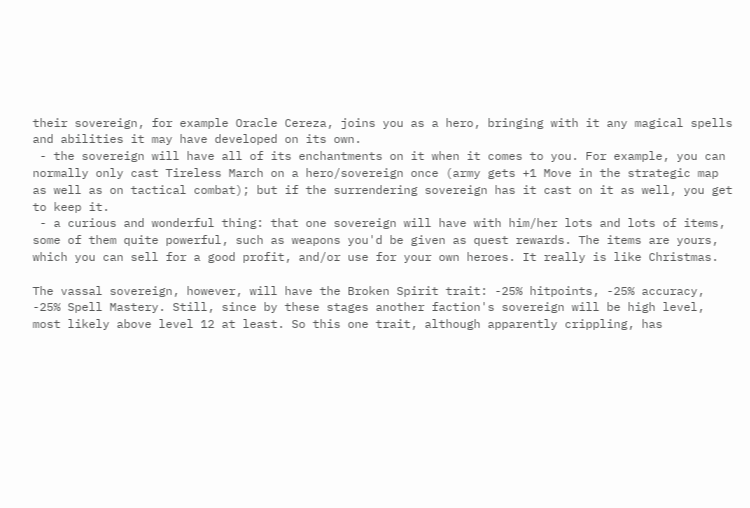their sovereign, for example Oracle Cereza, joins you as a hero, bringing with it any magical spells and abilities it may have developed on its own.
 - the sovereign will have all of its enchantments on it when it comes to you. For example, you can normally only cast Tireless March on a hero/sovereign once (army gets +1 Move in the strategic map as well as on tactical combat); but if the surrendering sovereign has it cast on it as well, you get to keep it.
 - a curious and wonderful thing: that one sovereign will have with him/her lots and lots of items, some of them quite powerful, such as weapons you'd be given as quest rewards. The items are yours, which you can sell for a good profit, and/or use for your own heroes. It really is like Christmas.

The vassal sovereign, however, will have the Broken Spirit trait: -25% hitpoints, -25% accuracy, -25% Spell Mastery. Still, since by these stages another faction's sovereign will be high level, most likely above level 12 at least. So this one trait, although apparently crippling, has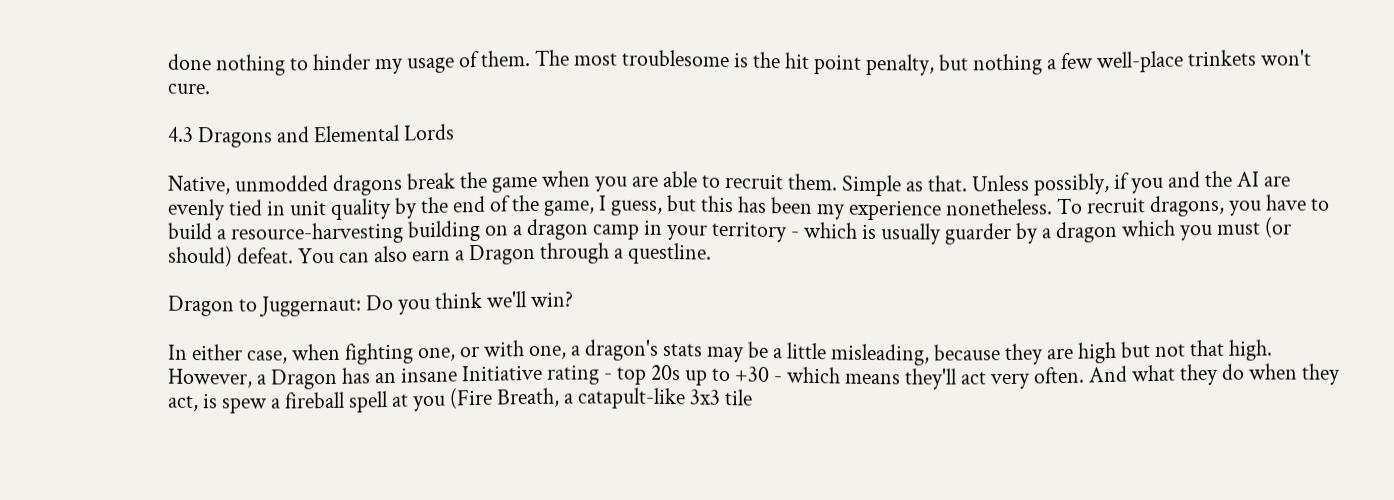done nothing to hinder my usage of them. The most troublesome is the hit point penalty, but nothing a few well-place trinkets won't cure.

4.3 Dragons and Elemental Lords

Native, unmodded dragons break the game when you are able to recruit them. Simple as that. Unless possibly, if you and the AI are evenly tied in unit quality by the end of the game, I guess, but this has been my experience nonetheless. To recruit dragons, you have to build a resource-harvesting building on a dragon camp in your territory - which is usually guarder by a dragon which you must (or should) defeat. You can also earn a Dragon through a questline.

Dragon to Juggernaut: Do you think we'll win?

In either case, when fighting one, or with one, a dragon's stats may be a little misleading, because they are high but not that high. However, a Dragon has an insane Initiative rating - top 20s up to +30 - which means they'll act very often. And what they do when they act, is spew a fireball spell at you (Fire Breath, a catapult-like 3x3 tile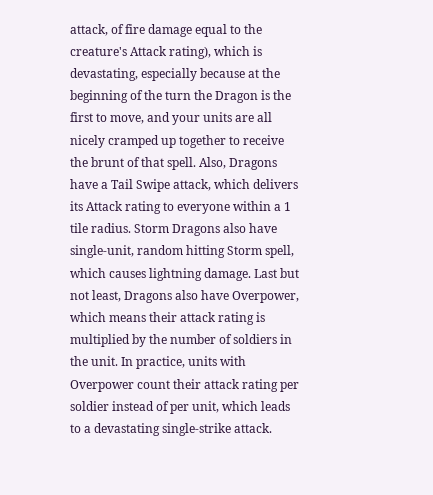attack, of fire damage equal to the creature's Attack rating), which is devastating, especially because at the beginning of the turn the Dragon is the first to move, and your units are all nicely cramped up together to receive the brunt of that spell. Also, Dragons have a Tail Swipe attack, which delivers its Attack rating to everyone within a 1 tile radius. Storm Dragons also have single-unit, random hitting Storm spell, which causes lightning damage. Last but not least, Dragons also have Overpower, which means their attack rating is multiplied by the number of soldiers in the unit. In practice, units with Overpower count their attack rating per soldier instead of per unit, which leads to a devastating single-strike attack.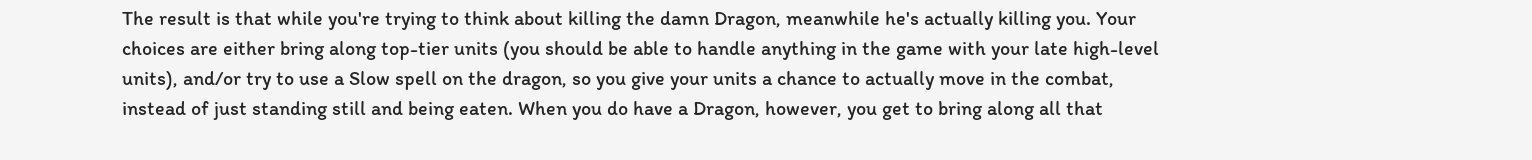The result is that while you're trying to think about killing the damn Dragon, meanwhile he's actually killing you. Your choices are either bring along top-tier units (you should be able to handle anything in the game with your late high-level units), and/or try to use a Slow spell on the dragon, so you give your units a chance to actually move in the combat, instead of just standing still and being eaten. When you do have a Dragon, however, you get to bring along all that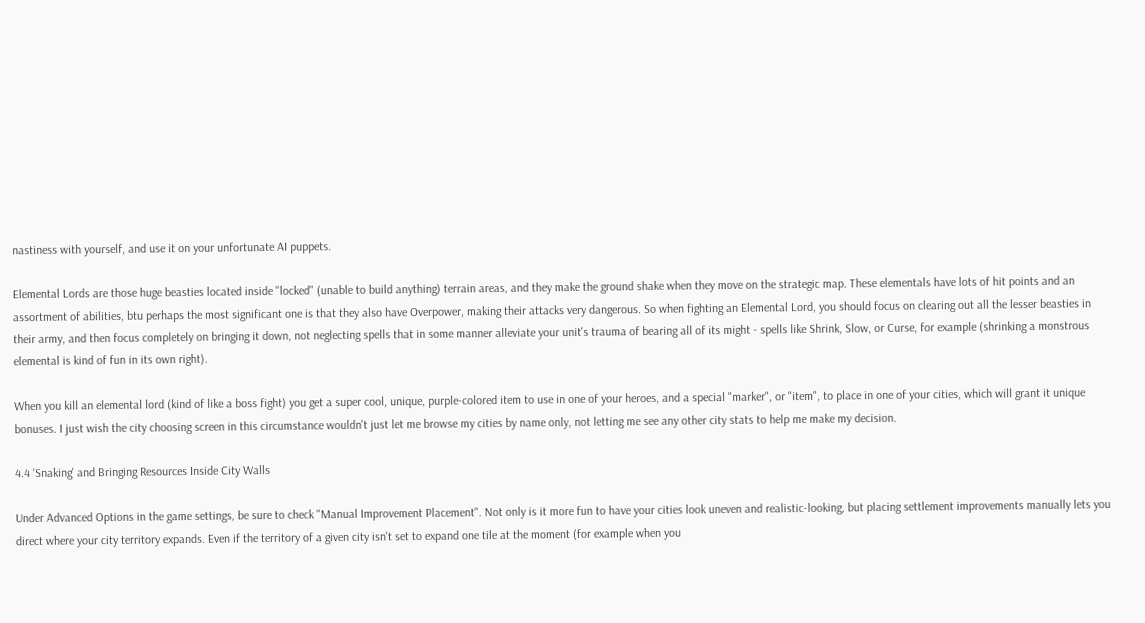nastiness with yourself, and use it on your unfortunate AI puppets.

Elemental Lords are those huge beasties located inside "locked" (unable to build anything) terrain areas, and they make the ground shake when they move on the strategic map. These elementals have lots of hit points and an assortment of abilities, btu perhaps the most significant one is that they also have Overpower, making their attacks very dangerous. So when fighting an Elemental Lord, you should focus on clearing out all the lesser beasties in their army, and then focus completely on bringing it down, not neglecting spells that in some manner alleviate your unit's trauma of bearing all of its might - spells like Shrink, Slow, or Curse, for example (shrinking a monstrous elemental is kind of fun in its own right).

When you kill an elemental lord (kind of like a boss fight) you get a super cool, unique, purple-colored item to use in one of your heroes, and a special "marker", or "item", to place in one of your cities, which will grant it unique bonuses. I just wish the city choosing screen in this circumstance wouldn't just let me browse my cities by name only, not letting me see any other city stats to help me make my decision.

4.4 'Snaking' and Bringing Resources Inside City Walls

Under Advanced Options in the game settings, be sure to check "Manual Improvement Placement". Not only is it more fun to have your cities look uneven and realistic-looking, but placing settlement improvements manually lets you direct where your city territory expands. Even if the territory of a given city isn't set to expand one tile at the moment (for example when you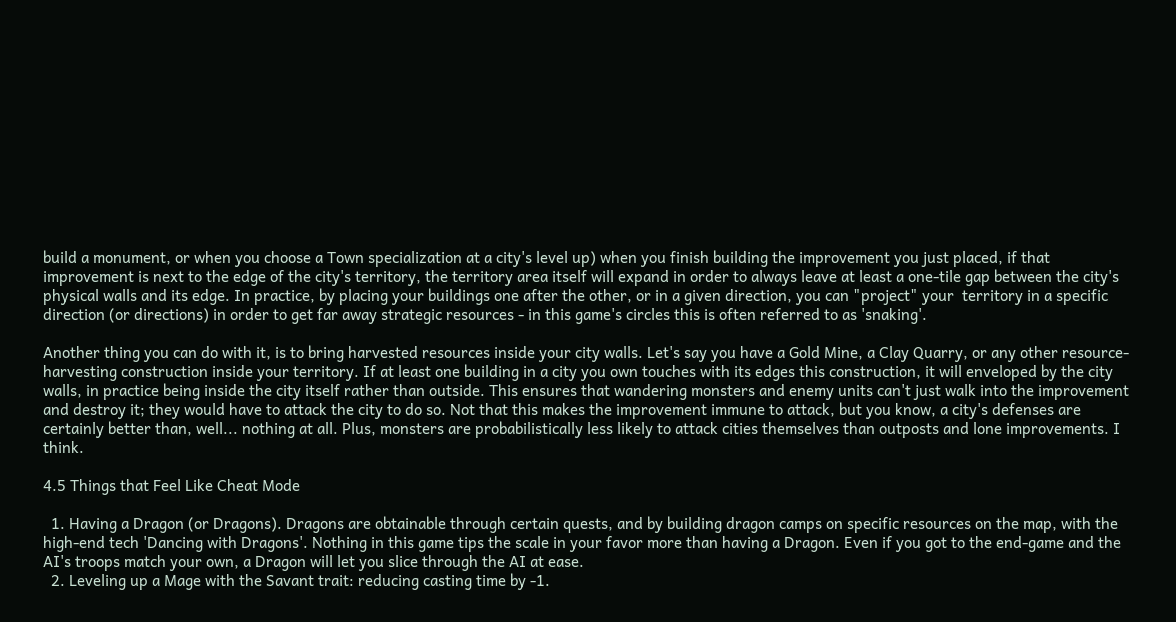build a monument, or when you choose a Town specialization at a city's level up) when you finish building the improvement you just placed, if that improvement is next to the edge of the city's territory, the territory area itself will expand in order to always leave at least a one-tile gap between the city's physical walls and its edge. In practice, by placing your buildings one after the other, or in a given direction, you can "project" your  territory in a specific direction (or directions) in order to get far away strategic resources - in this game's circles this is often referred to as 'snaking'.

Another thing you can do with it, is to bring harvested resources inside your city walls. Let's say you have a Gold Mine, a Clay Quarry, or any other resource-harvesting construction inside your territory. If at least one building in a city you own touches with its edges this construction, it will enveloped by the city walls, in practice being inside the city itself rather than outside. This ensures that wandering monsters and enemy units can't just walk into the improvement and destroy it; they would have to attack the city to do so. Not that this makes the improvement immune to attack, but you know, a city's defenses are certainly better than, well... nothing at all. Plus, monsters are probabilistically less likely to attack cities themselves than outposts and lone improvements. I think.

4.5 Things that Feel Like Cheat Mode

  1. Having a Dragon (or Dragons). Dragons are obtainable through certain quests, and by building dragon camps on specific resources on the map, with the high-end tech 'Dancing with Dragons'. Nothing in this game tips the scale in your favor more than having a Dragon. Even if you got to the end-game and the AI's troops match your own, a Dragon will let you slice through the AI at ease.
  2. Leveling up a Mage with the Savant trait: reducing casting time by -1.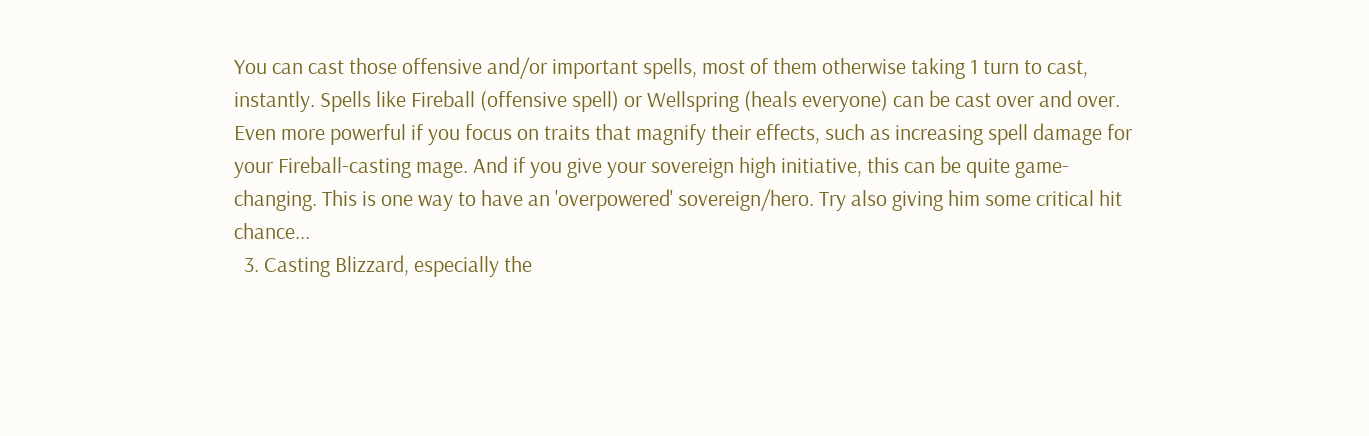You can cast those offensive and/or important spells, most of them otherwise taking 1 turn to cast, instantly. Spells like Fireball (offensive spell) or Wellspring (heals everyone) can be cast over and over. Even more powerful if you focus on traits that magnify their effects, such as increasing spell damage for your Fireball-casting mage. And if you give your sovereign high initiative, this can be quite game-changing. This is one way to have an 'overpowered' sovereign/hero. Try also giving him some critical hit chance...
  3. Casting Blizzard, especially the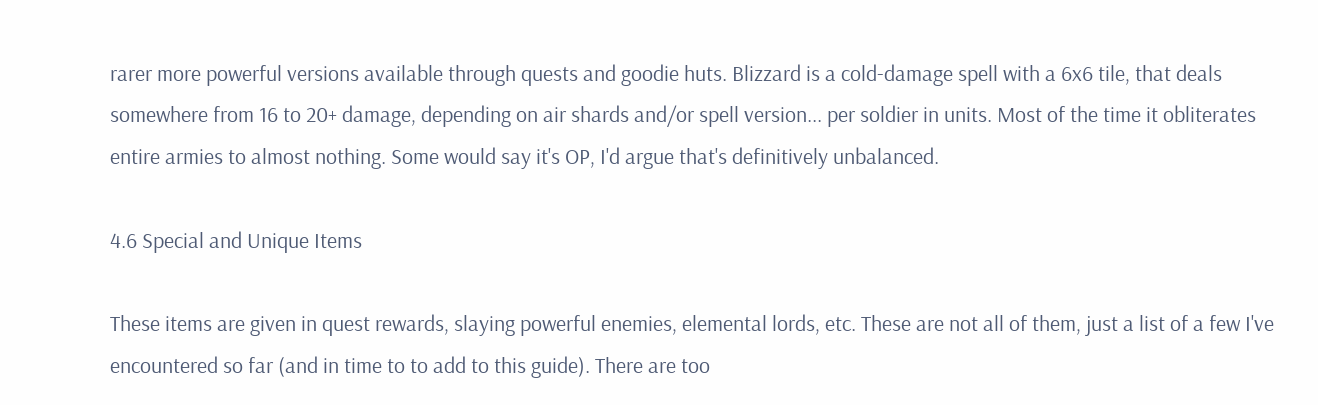rarer more powerful versions available through quests and goodie huts. Blizzard is a cold-damage spell with a 6x6 tile, that deals somewhere from 16 to 20+ damage, depending on air shards and/or spell version... per soldier in units. Most of the time it obliterates entire armies to almost nothing. Some would say it's OP, I'd argue that's definitively unbalanced.

4.6 Special and Unique Items

These items are given in quest rewards, slaying powerful enemies, elemental lords, etc. These are not all of them, just a list of a few I've encountered so far (and in time to to add to this guide). There are too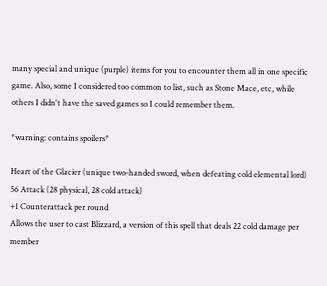many special and unique (purple) items for you to encounter them all in one specific game. Also, some I considered too common to list, such as Stone Mace, etc, while others I didn't have the saved games so I could remember them.

*warning: contains spoilers*

Heart of the Glacier (unique two-handed sword, when defeating cold elemental lord)
56 Attack (28 physical, 28 cold attack)
+1 Counterattack per round
Allows the user to cast Blizzard, a version of this spell that deals 22 cold damage per member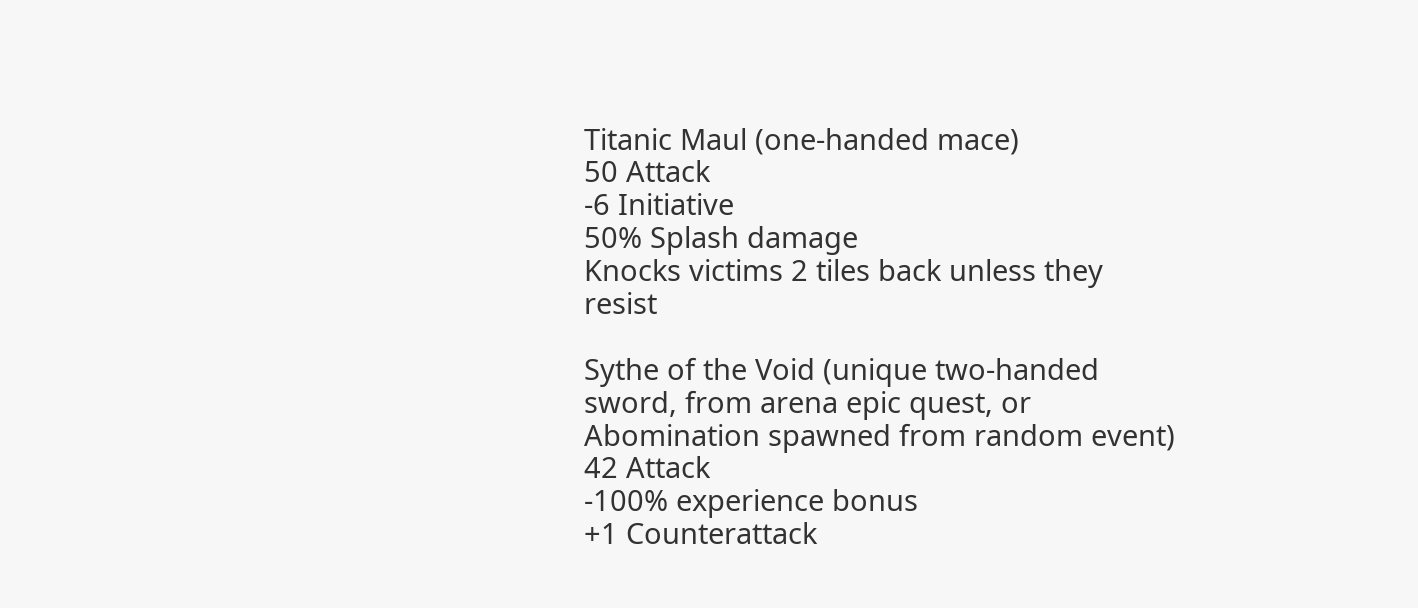Titanic Maul (one-handed mace)
50 Attack
-6 Initiative
50% Splash damage
Knocks victims 2 tiles back unless they resist

Sythe of the Void (unique two-handed sword, from arena epic quest, or Abomination spawned from random event)
42 Attack
-100% experience bonus
+1 Counterattack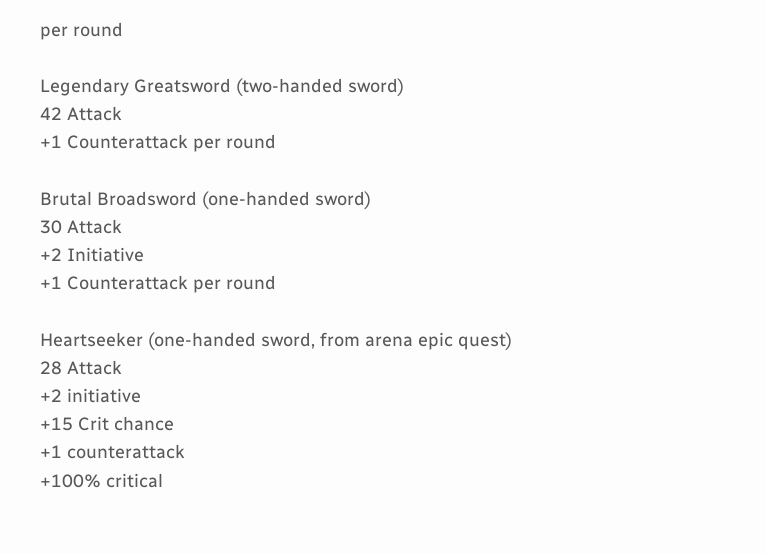per round

Legendary Greatsword (two-handed sword)
42 Attack
+1 Counterattack per round

Brutal Broadsword (one-handed sword)
30 Attack
+2 Initiative
+1 Counterattack per round

Heartseeker (one-handed sword, from arena epic quest)
28 Attack
+2 initiative
+15 Crit chance
+1 counterattack
+100% critical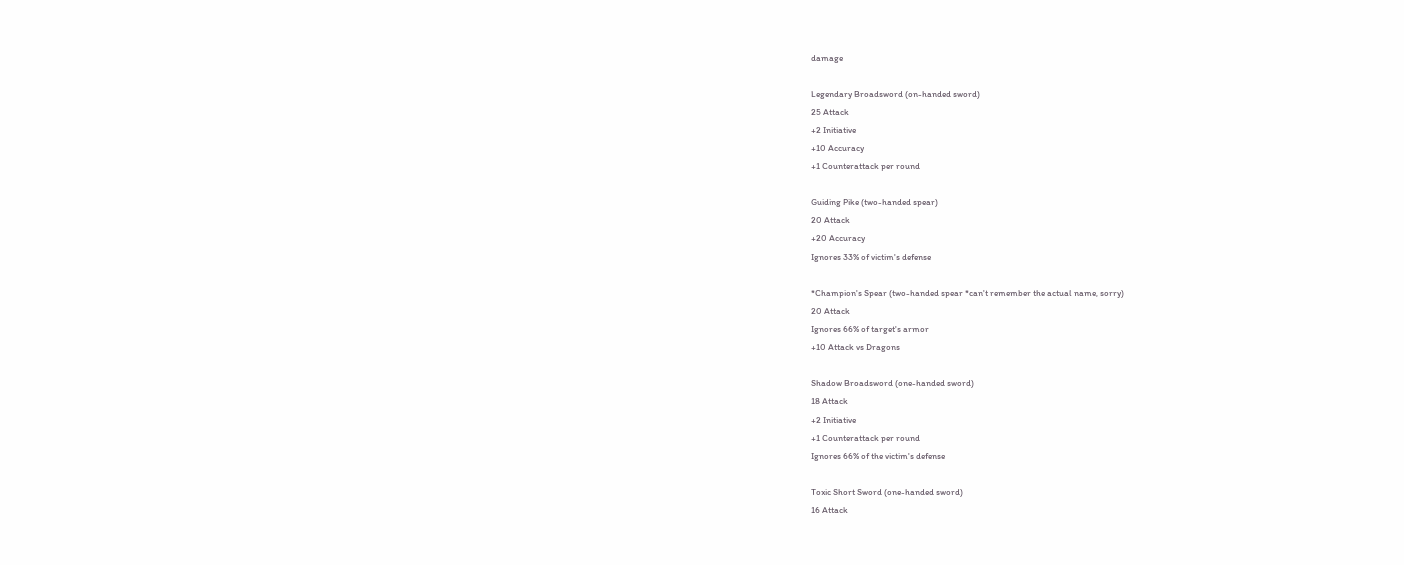damage

Legendary Broadsword (on-handed sword)
25 Attack
+2 Initiative
+10 Accuracy
+1 Counterattack per round

Guiding Pike (two-handed spear)
20 Attack
+20 Accuracy
Ignores 33% of victim's defense

*Champion's Spear (two-handed spear *can't remember the actual name, sorry)
20 Attack
Ignores 66% of target's armor
+10 Attack vs Dragons

Shadow Broadsword (one-handed sword)
18 Attack
+2 Initiative
+1 Counterattack per round
Ignores 66% of the victim's defense

Toxic Short Sword (one-handed sword)
16 Attack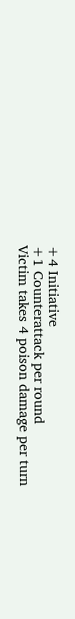+4 Initiative
+1 Counterattack per round
Victim takes 4 poison damage per turn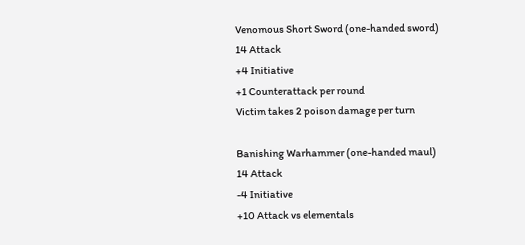Venomous Short Sword (one-handed sword)
14 Attack
+4 Initiative
+1 Counterattack per round
Victim takes 2 poison damage per turn

Banishing Warhammer (one-handed maul)
14 Attack
-4 Initiative
+10 Attack vs elementals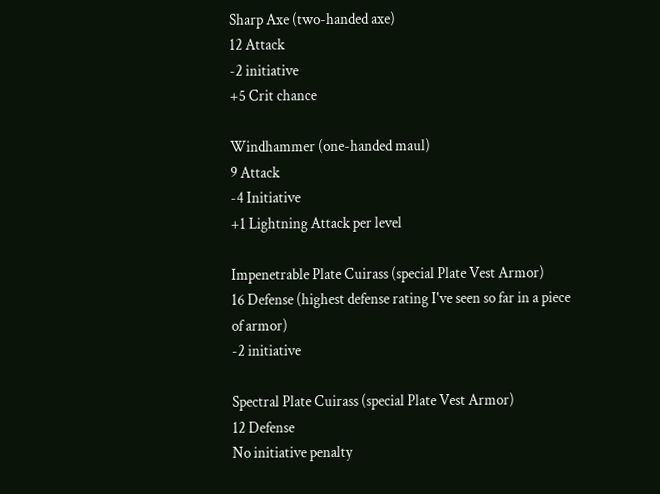Sharp Axe (two-handed axe)
12 Attack
-2 initiative
+5 Crit chance

Windhammer (one-handed maul)
9 Attack
-4 Initiative
+1 Lightning Attack per level

Impenetrable Plate Cuirass (special Plate Vest Armor)
16 Defense (highest defense rating I've seen so far in a piece of armor)
-2 initiative

Spectral Plate Cuirass (special Plate Vest Armor)
12 Defense
No initiative penalty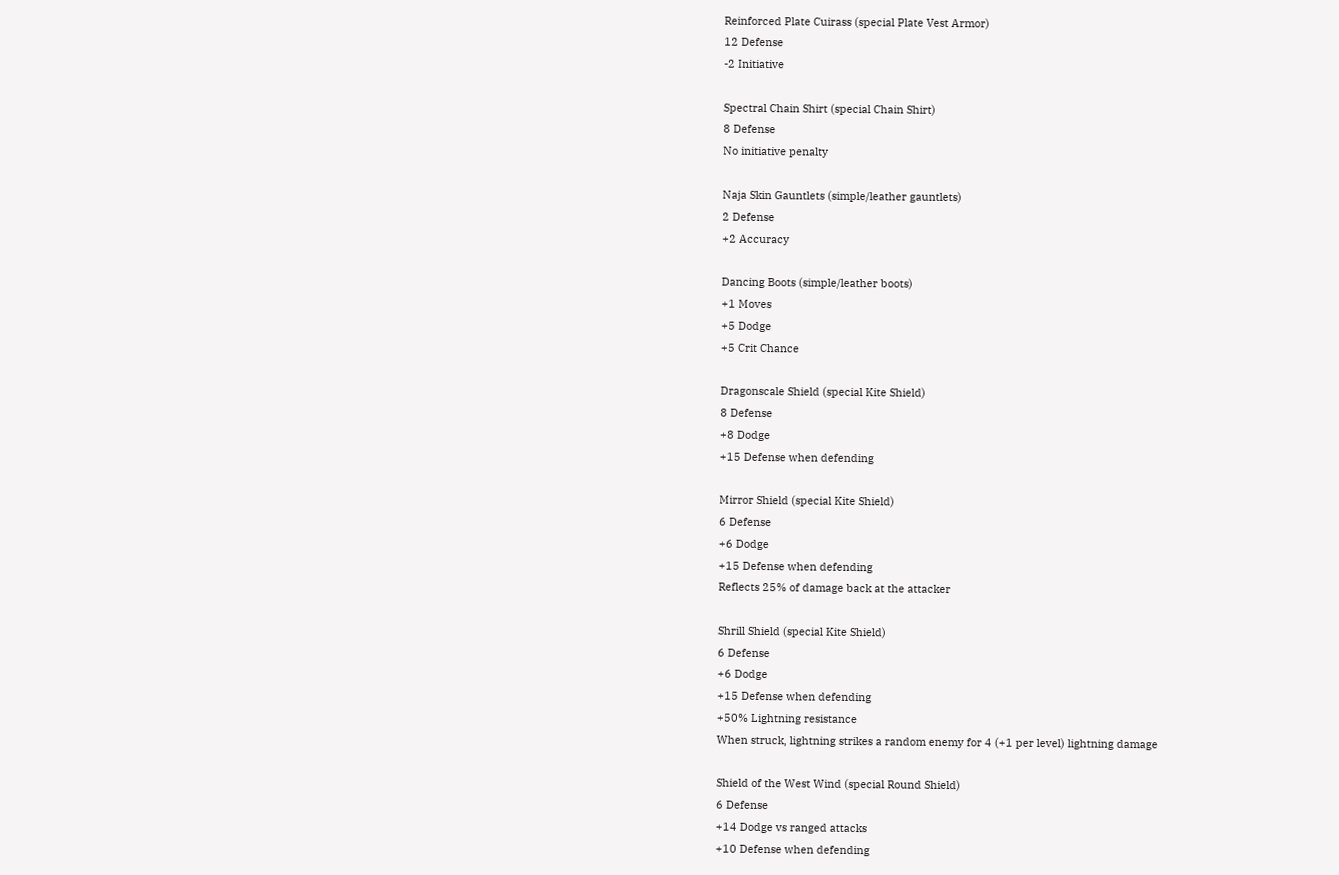Reinforced Plate Cuirass (special Plate Vest Armor)
12 Defense
-2 Initiative

Spectral Chain Shirt (special Chain Shirt)
8 Defense
No initiative penalty

Naja Skin Gauntlets (simple/leather gauntlets)
2 Defense
+2 Accuracy

Dancing Boots (simple/leather boots)
+1 Moves
+5 Dodge
+5 Crit Chance

Dragonscale Shield (special Kite Shield)
8 Defense
+8 Dodge
+15 Defense when defending

Mirror Shield (special Kite Shield)
6 Defense
+6 Dodge
+15 Defense when defending
Reflects 25% of damage back at the attacker

Shrill Shield (special Kite Shield)
6 Defense
+6 Dodge
+15 Defense when defending
+50% Lightning resistance
When struck, lightning strikes a random enemy for 4 (+1 per level) lightning damage

Shield of the West Wind (special Round Shield)
6 Defense
+14 Dodge vs ranged attacks
+10 Defense when defending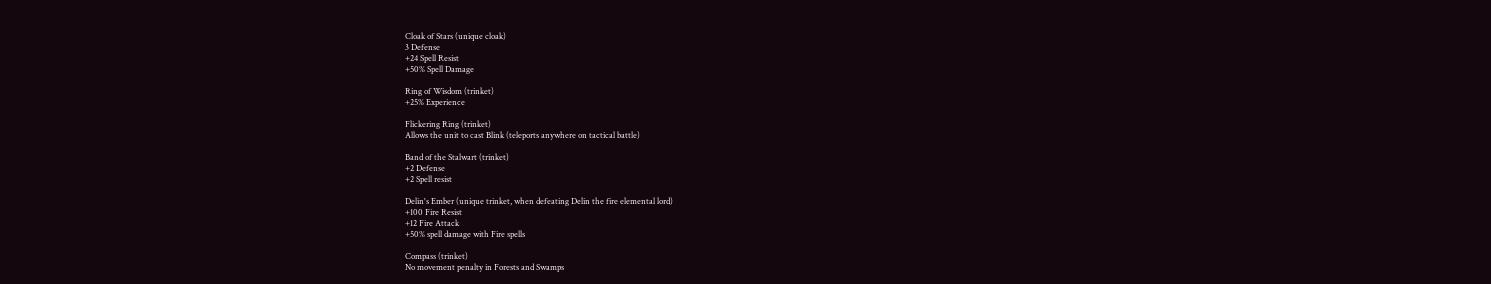Cloak of Stars (unique cloak)
3 Defense
+24 Spell Resist
+50% Spell Damage

Ring of Wisdom (trinket)
+25% Experience

Flickering Ring (trinket)
Allows the unit to cast Blink (teleports anywhere on tactical battle)

Band of the Stalwart (trinket)
+2 Defense
+2 Spell resist

Delin's Ember (unique trinket, when defeating Delin the fire elemental lord)
+100 Fire Resist
+12 Fire Attack
+50% spell damage with Fire spells

Compass (trinket)
No movement penalty in Forests and Swamps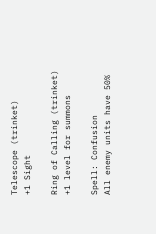Telescope (trinket)
+1 Sight

Ring of Calling (trinket)
+1 level for summons

Spell: Confusion
All enemy units have 50%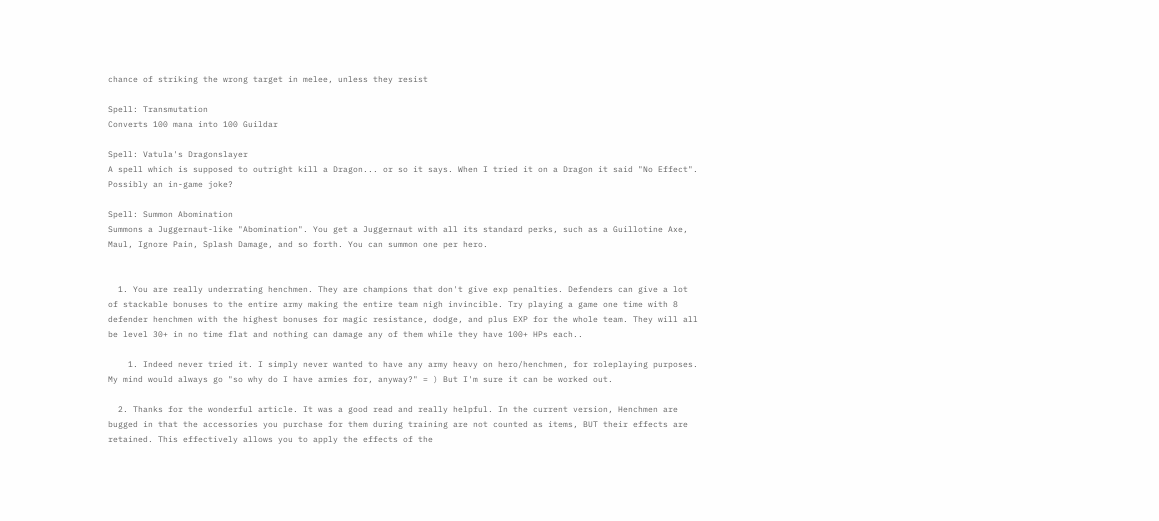chance of striking the wrong target in melee, unless they resist

Spell: Transmutation
Converts 100 mana into 100 Guildar

Spell: Vatula's Dragonslayer
A spell which is supposed to outright kill a Dragon... or so it says. When I tried it on a Dragon it said "No Effect". Possibly an in-game joke?

Spell: Summon Abomination
Summons a Juggernaut-like "Abomination". You get a Juggernaut with all its standard perks, such as a Guillotine Axe, Maul, Ignore Pain, Splash Damage, and so forth. You can summon one per hero.


  1. You are really underrating henchmen. They are champions that don't give exp penalties. Defenders can give a lot of stackable bonuses to the entire army making the entire team nigh invincible. Try playing a game one time with 8 defender henchmen with the highest bonuses for magic resistance, dodge, and plus EXP for the whole team. They will all be level 30+ in no time flat and nothing can damage any of them while they have 100+ HPs each..

    1. Indeed never tried it. I simply never wanted to have any army heavy on hero/henchmen, for roleplaying purposes. My mind would always go "so why do I have armies for, anyway?" = ) But I'm sure it can be worked out.

  2. Thanks for the wonderful article. It was a good read and really helpful. In the current version, Henchmen are bugged in that the accessories you purchase for them during training are not counted as items, BUT their effects are retained. This effectively allows you to apply the effects of the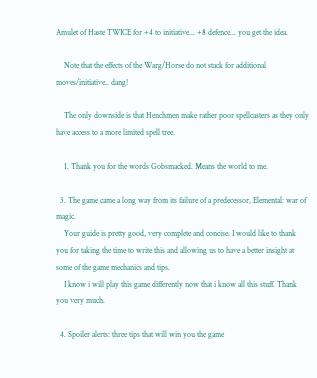Amulet of Haste TWICE for +4 to initiative... +8 defence... you get the idea.

    Note that the effects of the Warg/Horse do not stack for additional moves/initiative.. dang!

    The only downside is that Henchmen make rather poor spellcasters as they only have access to a more limited spell tree.

    1. Thank you for the words Gobsmacked. Means the world to me.

  3. The game came a long way from its failure of a predecessor, Elemental: war of magic.
    Your guide is pretty good, very complete and concise. I would like to thank you for taking the time to write this and allowing us to have a better insight at some of the game mechanics and tips.
    I know i will play this game differently now that i know all this stuff. Thank you very much.

  4. Spoiler alerts: three tips that will win you the game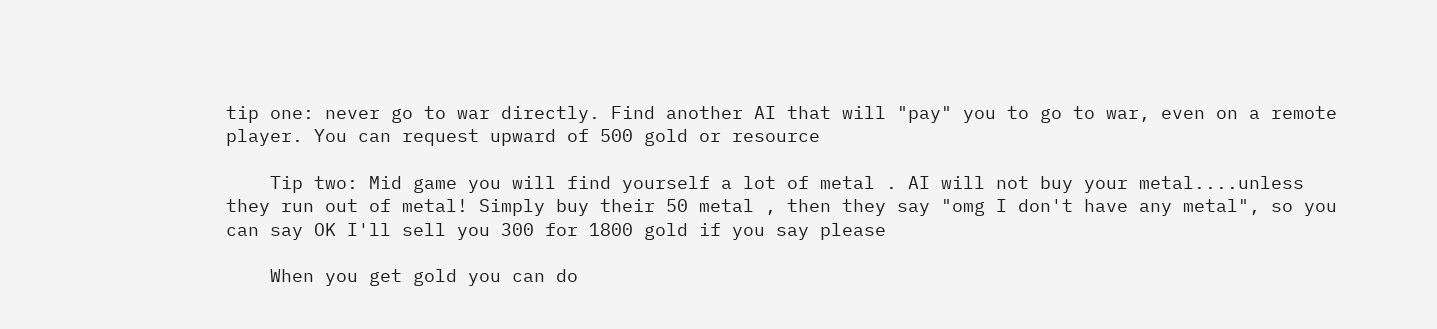tip one: never go to war directly. Find another AI that will "pay" you to go to war, even on a remote player. You can request upward of 500 gold or resource

    Tip two: Mid game you will find yourself a lot of metal . AI will not buy your metal....unless they run out of metal! Simply buy their 50 metal , then they say "omg I don't have any metal", so you can say OK I'll sell you 300 for 1800 gold if you say please

    When you get gold you can do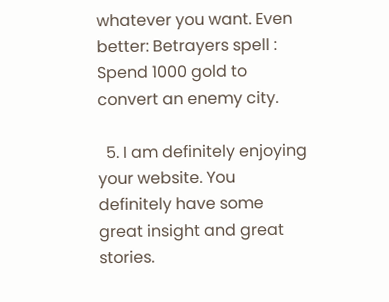whatever you want. Even better: Betrayers spell : Spend 1000 gold to convert an enemy city.

  5. I am definitely enjoying your website. You definitely have some great insight and great stories.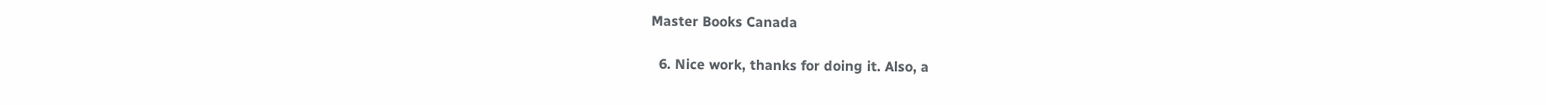Master Books Canada

  6. Nice work, thanks for doing it. Also, a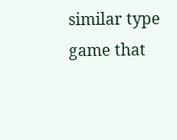similar type game that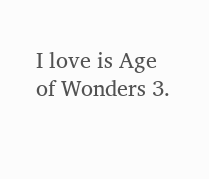I love is Age of Wonders 3.